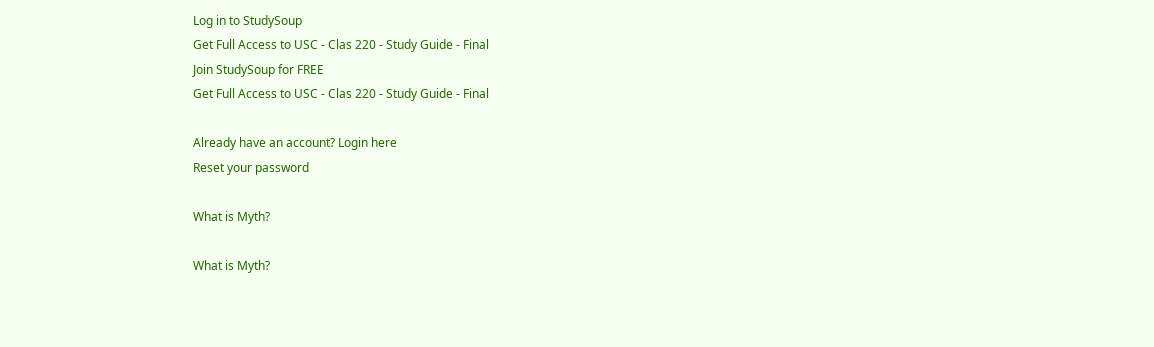Log in to StudySoup
Get Full Access to USC - Clas 220 - Study Guide - Final
Join StudySoup for FREE
Get Full Access to USC - Clas 220 - Study Guide - Final

Already have an account? Login here
Reset your password

What is Myth?

What is Myth?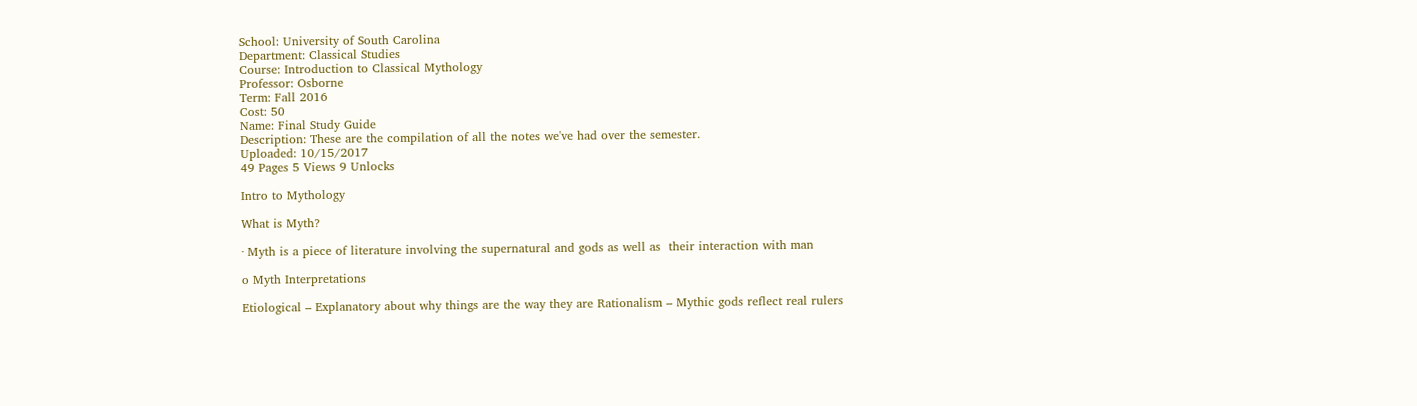School: University of South Carolina
Department: Classical Studies
Course: Introduction to Classical Mythology
Professor: Osborne
Term: Fall 2016
Cost: 50
Name: Final Study Guide
Description: These are the compilation of all the notes we've had over the semester.
Uploaded: 10/15/2017
49 Pages 5 Views 9 Unlocks

Intro to Mythology

What is Myth?

∙ Myth is a piece of literature involving the supernatural and gods as well as  their interaction with man

o Myth Interpretations

Etiological – Explanatory about why things are the way they are Rationalism – Mythic gods reflect real rulers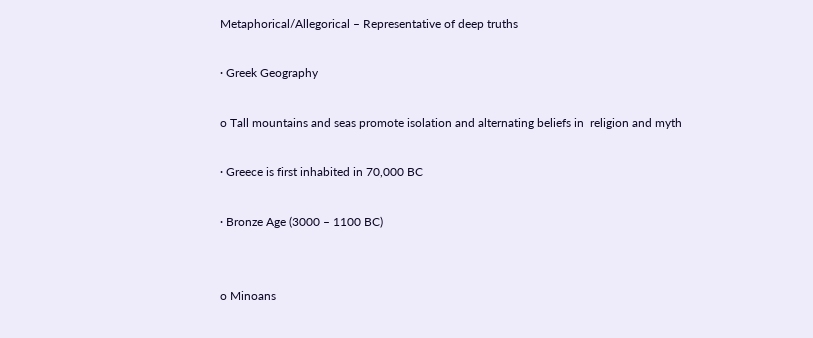Metaphorical/Allegorical – Representative of deep truths

∙ Greek Geography

o Tall mountains and seas promote isolation and alternating beliefs in  religion and myth

∙ Greece is first inhabited in 70,000 BC

∙ Bronze Age (3000 – 1100 BC)


o Minoans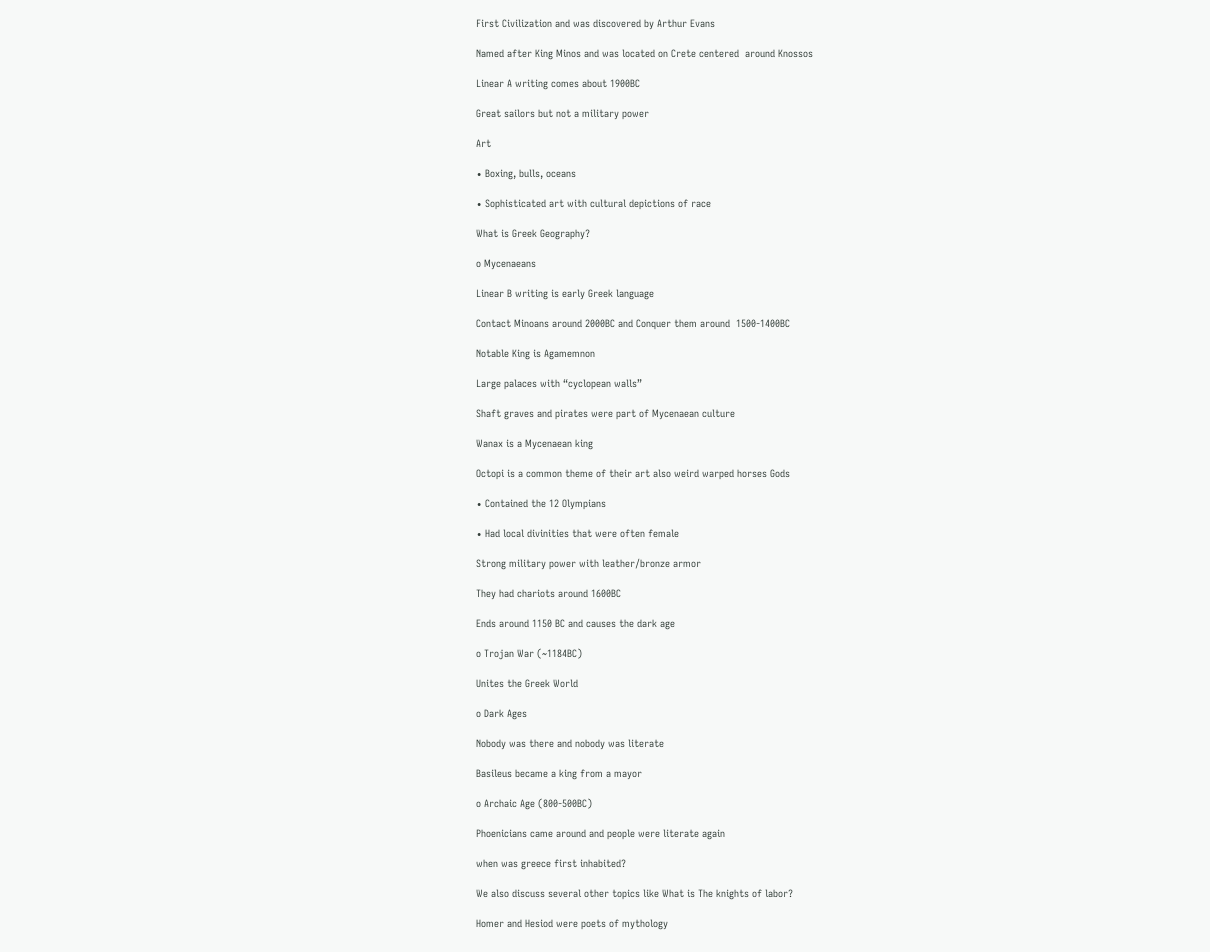First Civilization and was discovered by Arthur Evans

Named after King Minos and was located on Crete centered  around Knossos

Linear A writing comes about 1900BC

Great sailors but not a military power

Art

∙ Boxing, bulls, oceans

∙ Sophisticated art with cultural depictions of race

What is Greek Geography?

o Mycenaeans

Linear B writing is early Greek language

Contact Minoans around 2000BC and Conquer them around  1500-1400BC

Notable King is Agamemnon

Large palaces with “cyclopean walls”

Shaft graves and pirates were part of Mycenaean culture

Wanax is a Mycenaean king

Octopi is a common theme of their art also weird warped horses Gods

∙ Contained the 12 Olympians

∙ Had local divinities that were often female

Strong military power with leather/bronze armor

They had chariots around 1600BC

Ends around 1150 BC and causes the dark age

o Trojan War (~1184BC)

Unites the Greek World

o Dark Ages

Nobody was there and nobody was literate

Basileus became a king from a mayor

o Archaic Age (800-500BC)

Phoenicians came around and people were literate again

when was greece first inhabited?

We also discuss several other topics like What is The knights of labor?

Homer and Hesiod were poets of mythology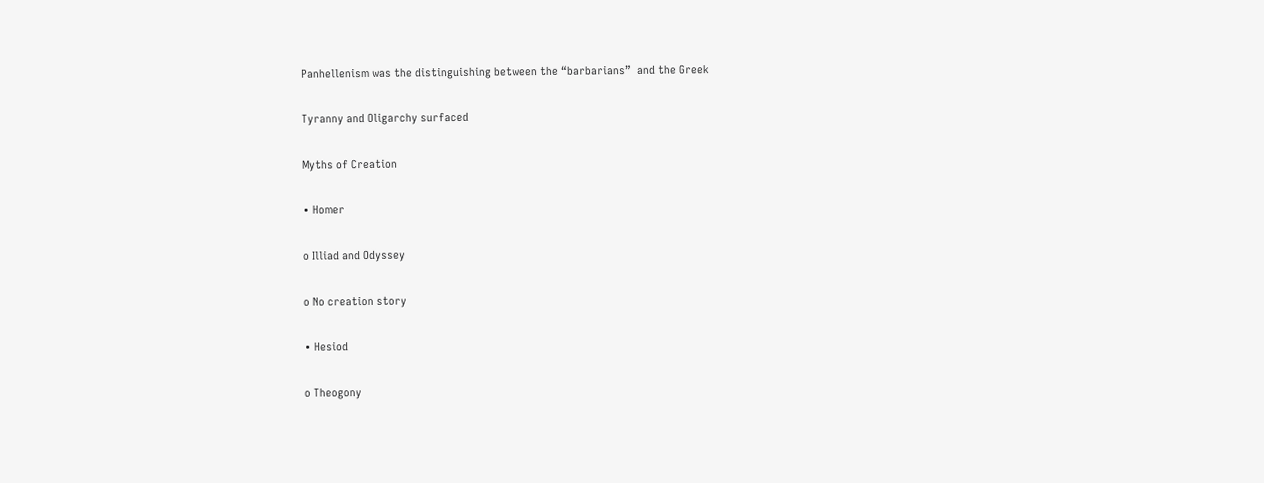Panhellenism was the distinguishing between the “barbarians”  and the Greek

Tyranny and Oligarchy surfaced

Myths of Creation

∙ Homer

o Illiad and Odyssey

o No creation story

∙ Hesiod

o Theogony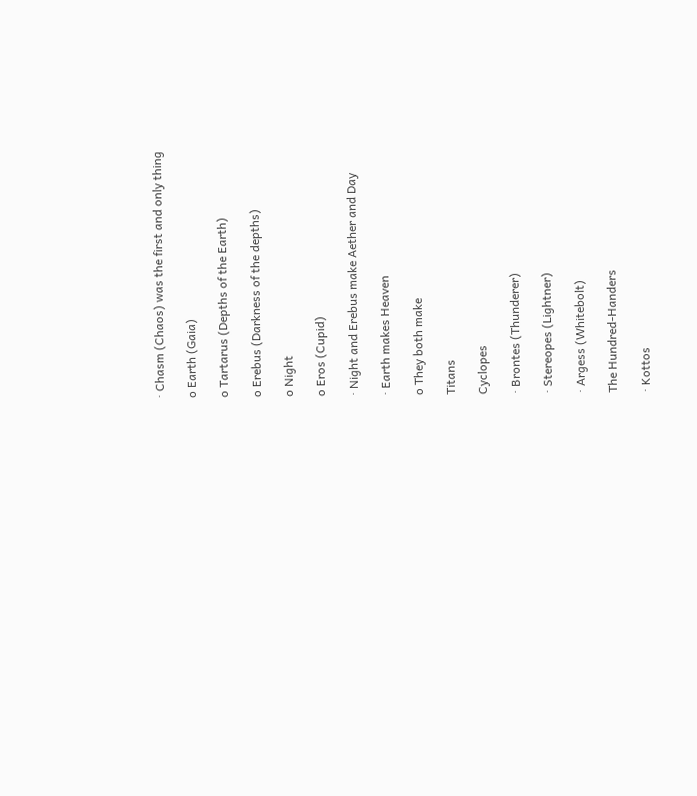∙ Chasm (Chaos) was the first and only thing

o Earth (Gaia)

o Tartarus (Depths of the Earth)

o Erebus (Darkness of the depths)

o Night

o Eros (Cupid)

∙ Night and Erebus make Aether and Day

∙ Earth makes Heaven

o They both make

Titans

Cyclopes

∙ Brontes (Thunderer)

∙ Stereopes (Lightner)

∙ Argess (Whitebolt)

The Hundred-Handers

∙ Kottos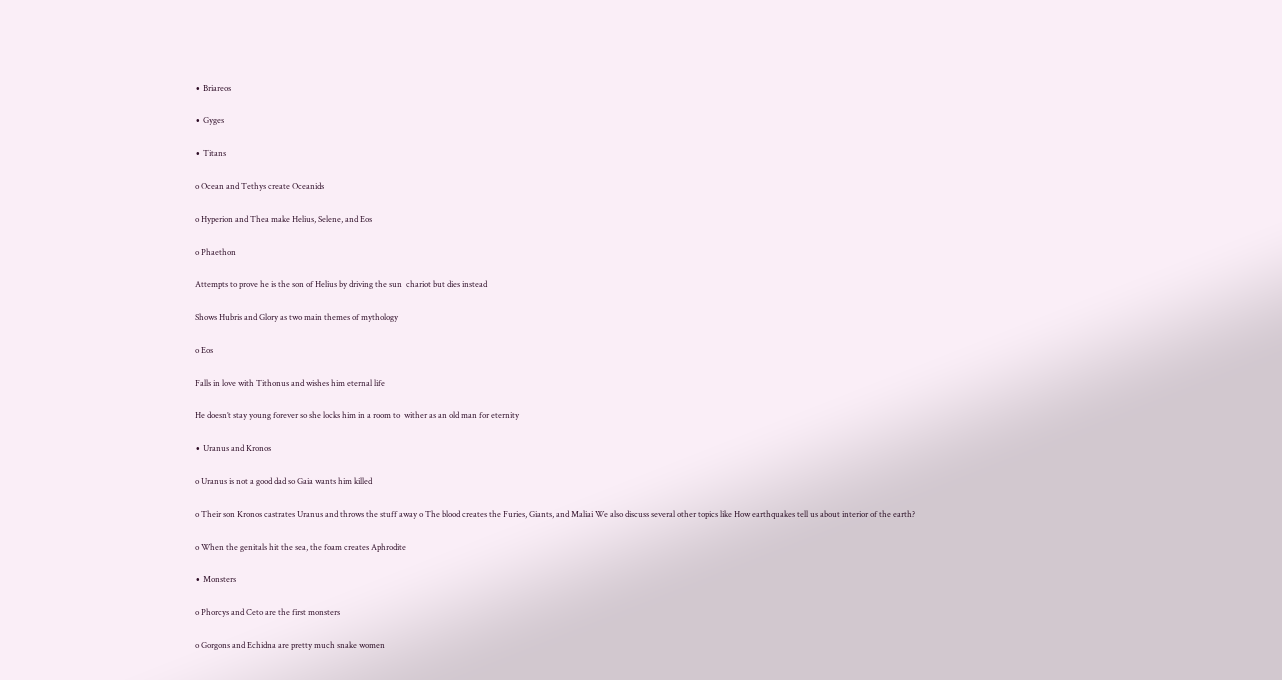∙ Briareos

∙ Gyges

∙ Titans

o Ocean and Tethys create Oceanids

o Hyperion and Thea make Helius, Selene, and Eos

o Phaethon

Attempts to prove he is the son of Helius by driving the sun  chariot but dies instead

Shows Hubris and Glory as two main themes of mythology

o Eos

Falls in love with Tithonus and wishes him eternal life

He doesn’t stay young forever so she locks him in a room to  wither as an old man for eternity

∙ Uranus and Kronos

o Uranus is not a good dad so Gaia wants him killed

o Their son Kronos castrates Uranus and throws the stuff away o The blood creates the Furies, Giants, and Maliai We also discuss several other topics like How earthquakes tell us about interior of the earth?

o When the genitals hit the sea, the foam creates Aphrodite

∙ Monsters

o Phorcys and Ceto are the first monsters

o Gorgons and Echidna are pretty much snake women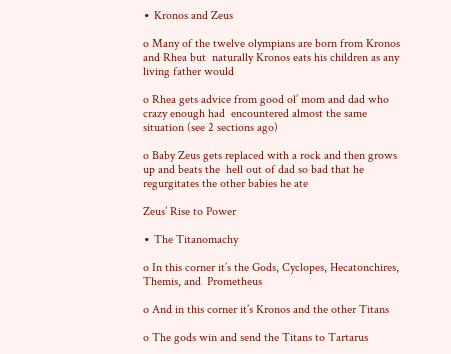∙ Kronos and Zeus

o Many of the twelve olympians are born from Kronos and Rhea but  naturally Kronos eats his children as any living father would

o Rhea gets advice from good ol’ mom and dad who crazy enough had  encountered almost the same situation (see 2 sections ago)

o Baby Zeus gets replaced with a rock and then grows up and beats the  hell out of dad so bad that he regurgitates the other babies he ate

Zeus’ Rise to Power

∙ The Titanomachy

o In this corner it’s the Gods, Cyclopes, Hecatonchires, Themis, and  Prometheus

o And in this corner it’s Kronos and the other Titans

o The gods win and send the Titans to Tartarus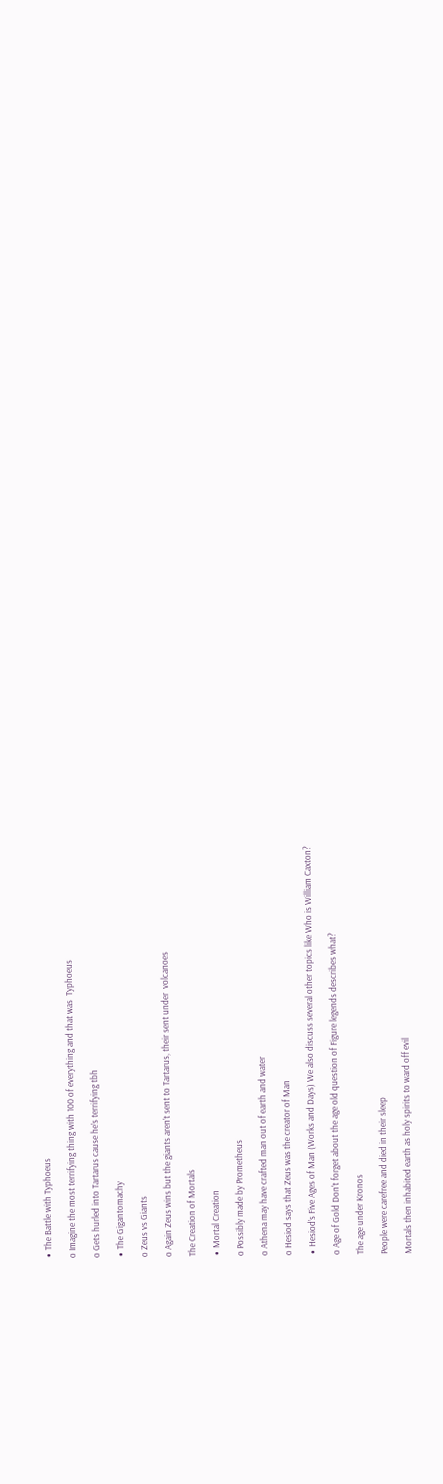∙ The Battle with Typhoeus

o Imagine the most terrifying thing with 100 of everything and that was  Typhoeus

o Gets hurled into Tartarus cause he’s terrifying tbh

∙ The Gigantomachy

o Zeus vs Giants

o Again Zeus wins but the giants aren’t sent to Tartarus, their sent under  volcanoes

The Creation of Mortals

∙ Mortal Creation

o Possibly made by Prometheus

o Athena may have crafted man out of earth and water

o Hesiod says that Zeus was the creator of Man

∙ Hesiod’s Five Ages of Man (Works and Days) We also discuss several other topics like Who is William Caxton?

o Age of Gold Don't forget about the age old question of Figure legends describes what?

The age under Kronos

People were carefree and died in their sleep

Mortals then inhabited earth as holy spirits to ward off evil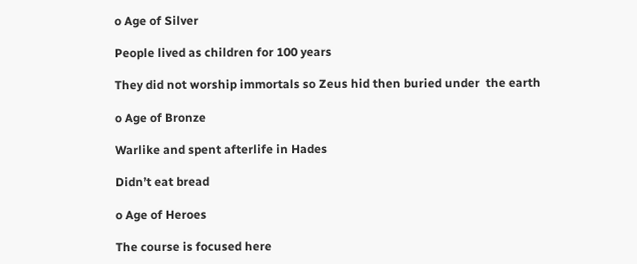o Age of Silver

People lived as children for 100 years

They did not worship immortals so Zeus hid then buried under  the earth

o Age of Bronze

Warlike and spent afterlife in Hades

Didn’t eat bread

o Age of Heroes

The course is focused here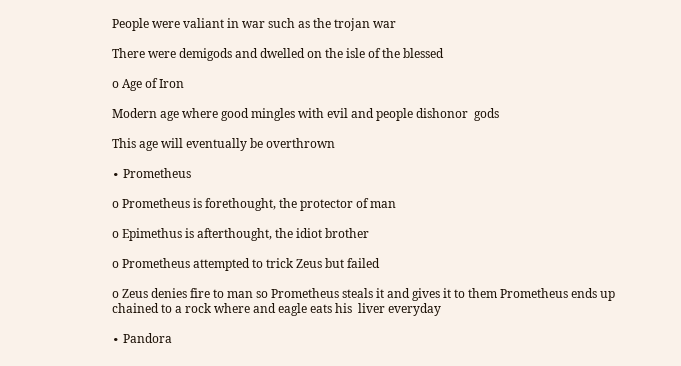People were valiant in war such as the trojan war

There were demigods and dwelled on the isle of the blessed

o Age of Iron

Modern age where good mingles with evil and people dishonor  gods

This age will eventually be overthrown

∙ Prometheus

o Prometheus is forethought, the protector of man

o Epimethus is afterthought, the idiot brother

o Prometheus attempted to trick Zeus but failed

o Zeus denies fire to man so Prometheus steals it and gives it to them Prometheus ends up chained to a rock where and eagle eats his  liver everyday

∙ Pandora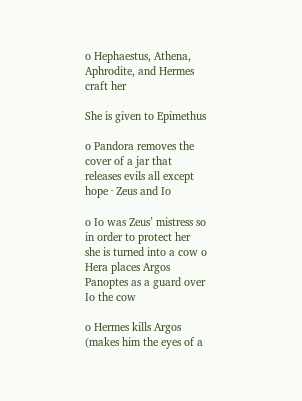o Hephaestus, Athena, Aphrodite, and Hermes craft her

She is given to Epimethus

o Pandora removes the cover of a jar that releases evils all except hope ∙ Zeus and Io

o Io was Zeus’ mistress so in order to protect her she is turned into a cow o Hera places Argos Panoptes as a guard over Io the cow

o Hermes kills Argos (makes him the eyes of a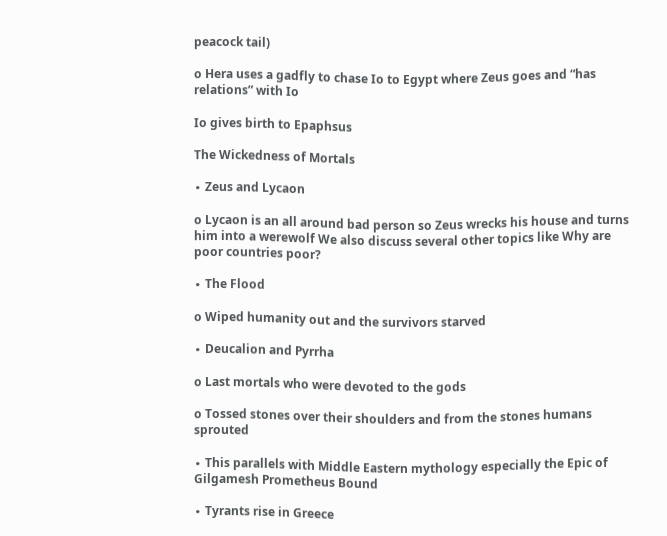peacock tail)

o Hera uses a gadfly to chase Io to Egypt where Zeus goes and “has  relations” with Io

Io gives birth to Epaphsus

The Wickedness of Mortals

∙ Zeus and Lycaon

o Lycaon is an all around bad person so Zeus wrecks his house and turns  him into a werewolf We also discuss several other topics like Why are poor countries poor?

∙ The Flood

o Wiped humanity out and the survivors starved

∙ Deucalion and Pyrrha

o Last mortals who were devoted to the gods

o Tossed stones over their shoulders and from the stones humans  sprouted

∙ This parallels with Middle Eastern mythology especially the Epic of Gilgamesh Prometheus Bound

∙ Tyrants rise in Greece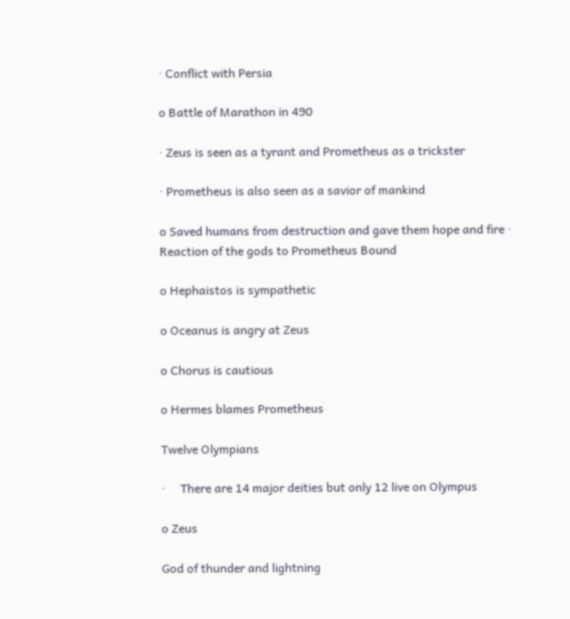∙ Conflict with Persia

o Battle of Marathon in 490

∙ Zeus is seen as a tyrant and Prometheus as a trickster

∙ Prometheus is also seen as a savior of mankind

o Saved humans from destruction and gave them hope and fire ∙ Reaction of the gods to Prometheus Bound

o Hephaistos is sympathetic

o Oceanus is angry at Zeus

o Chorus is cautious

o Hermes blames Prometheus

Twelve Olympians

∙     There are 14 major deities but only 12 live on Olympus

o Zeus

God of thunder and lightning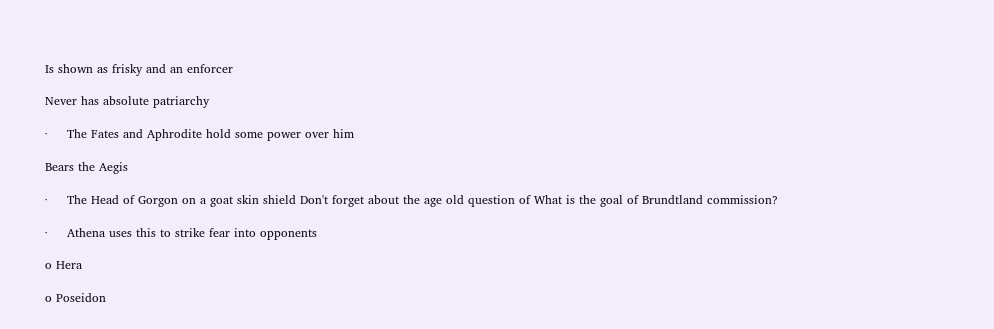Is shown as frisky and an enforcer

Never has absolute patriarchy

∙     The Fates and Aphrodite hold some power over him

Bears the Aegis

∙     The Head of Gorgon on a goat skin shield Don't forget about the age old question of What is the goal of Brundtland commission?

∙     Athena uses this to strike fear into opponents

o Hera

o Poseidon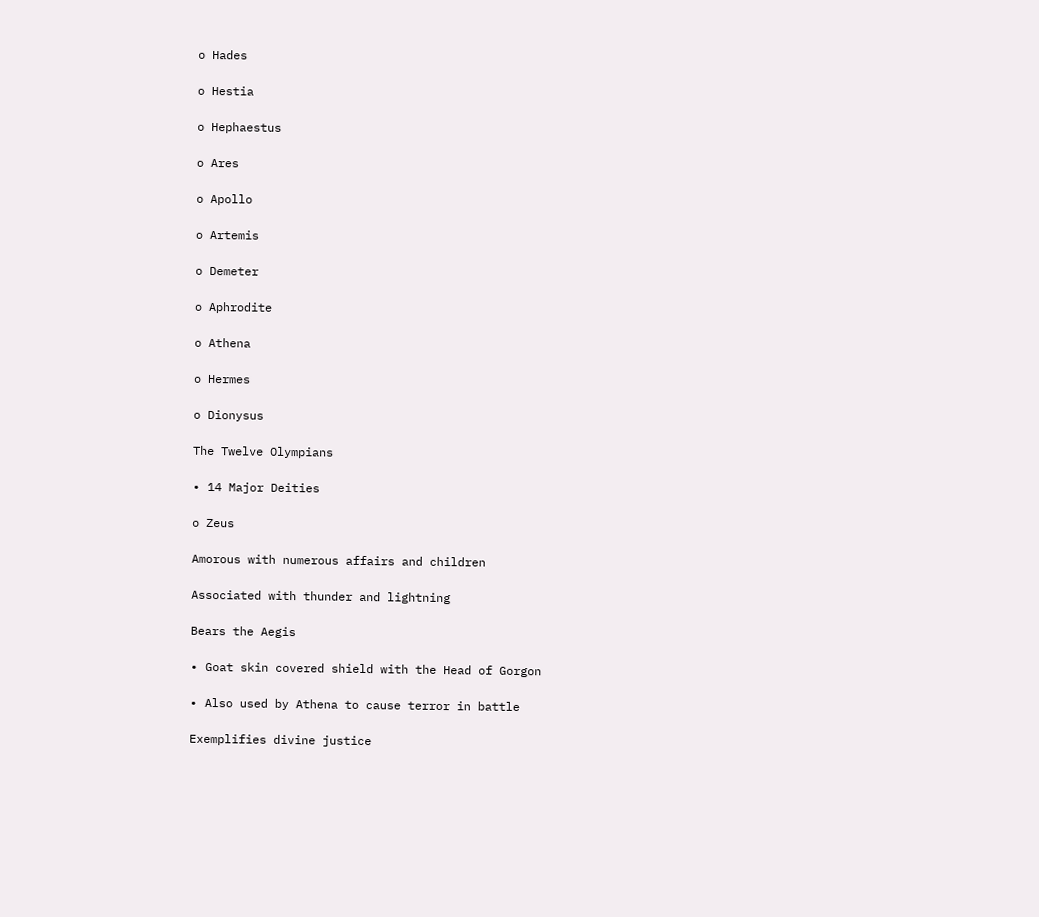o Hades

o Hestia

o Hephaestus

o Ares

o Apollo

o Artemis

o Demeter

o Aphrodite

o Athena

o Hermes

o Dionysus

The Twelve Olympians

∙ 14 Major Deities

o Zeus

Amorous with numerous affairs and children

Associated with thunder and lightning

Bears the Aegis

∙ Goat skin covered shield with the Head of Gorgon

∙ Also used by Athena to cause terror in battle

Exemplifies divine justice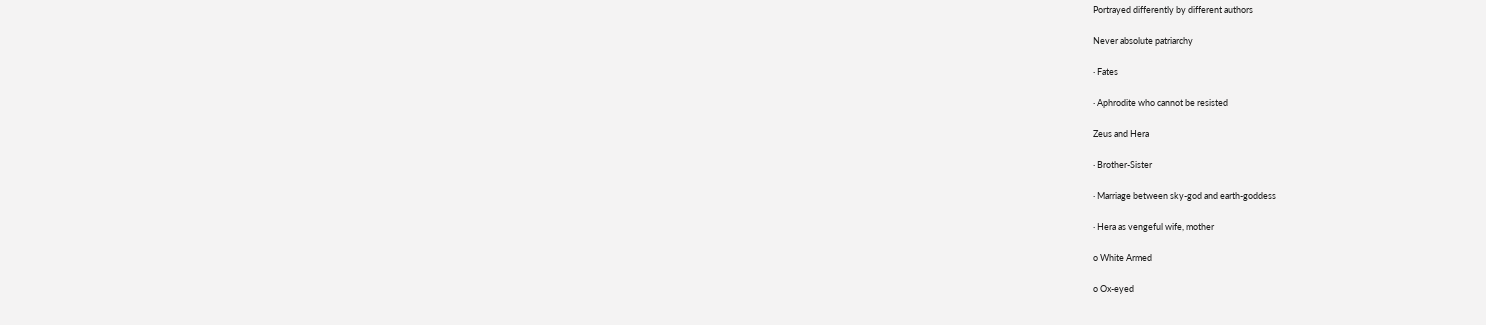Portrayed differently by different authors

Never absolute patriarchy

∙ Fates

∙ Aphrodite who cannot be resisted

Zeus and Hera

∙ Brother-Sister

∙ Marriage between sky-god and earth-goddess

∙ Hera as vengeful wife, mother

o White Armed

o Ox-eyed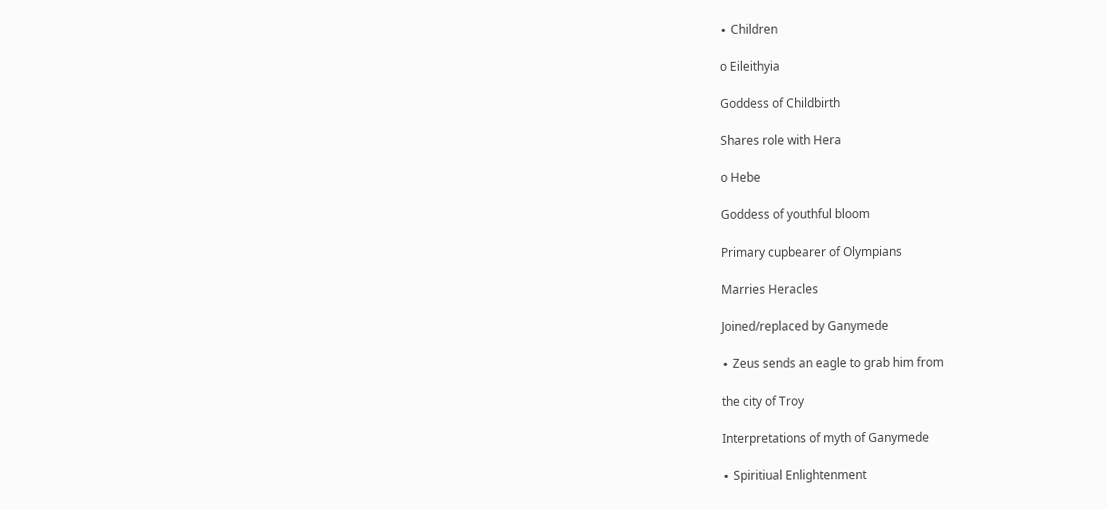∙ Children

o Eileithyia

Goddess of Childbirth

Shares role with Hera

o Hebe

Goddess of youthful bloom

Primary cupbearer of Olympians

Marries Heracles

Joined/replaced by Ganymede

∙ Zeus sends an eagle to grab him from

the city of Troy

Interpretations of myth of Ganymede

∙ Spiritiual Enlightenment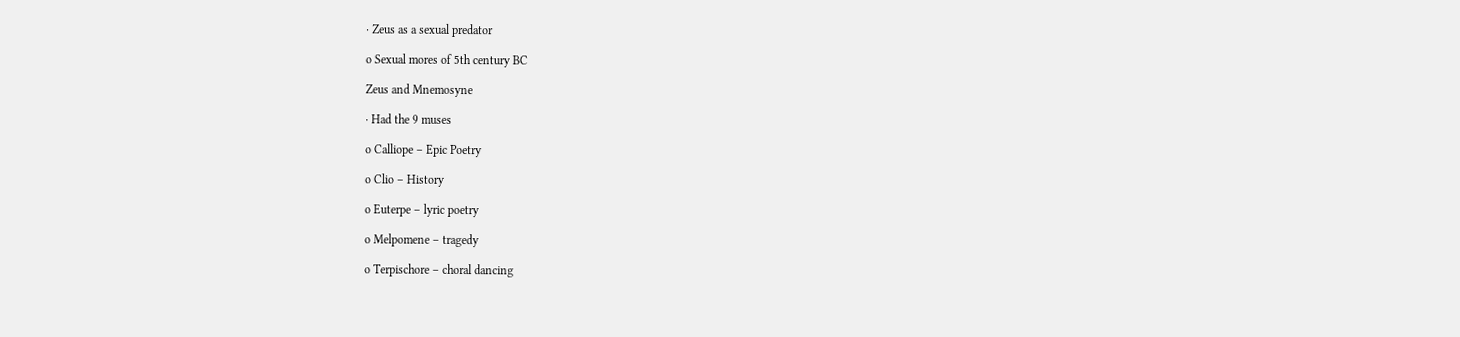∙ Zeus as a sexual predator

o Sexual mores of 5th century BC

Zeus and Mnemosyne

∙ Had the 9 muses

o Calliope – Epic Poetry

o Clio – History

o Euterpe – lyric poetry

o Melpomene – tragedy

o Terpischore – choral dancing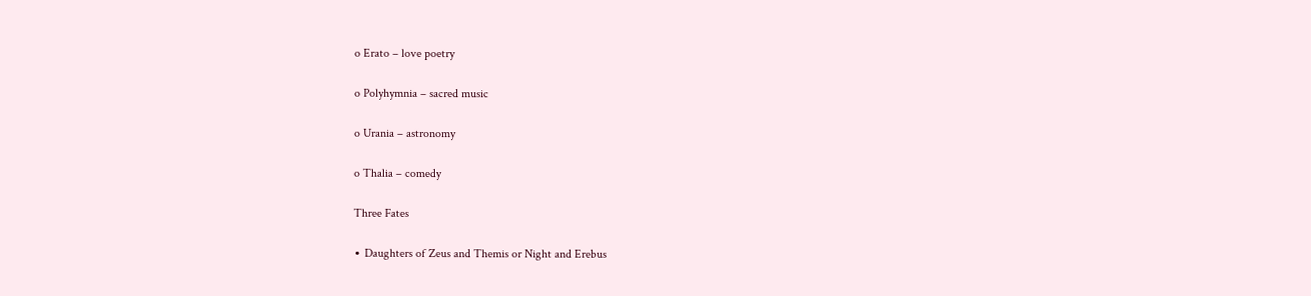o Erato – love poetry

o Polyhymnia – sacred music

o Urania – astronomy

o Thalia – comedy

Three Fates

∙ Daughters of Zeus and Themis or Night and Erebus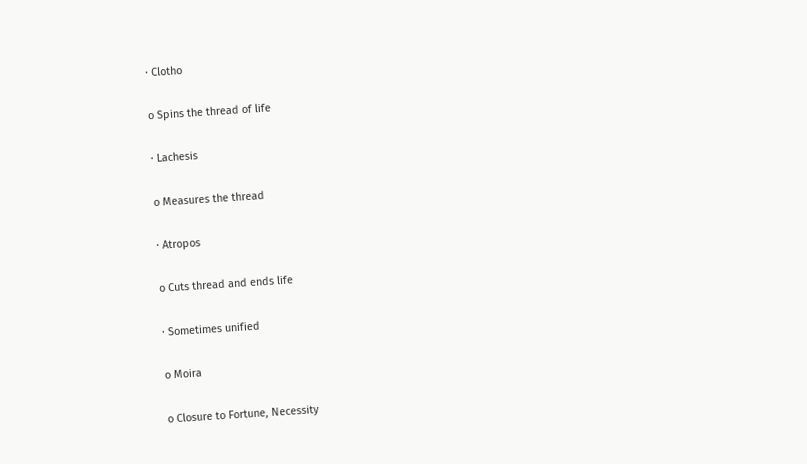∙ Clotho

o Spins the thread of life

∙ Lachesis

o Measures the thread

∙ Atropos

o Cuts thread and ends life

∙ Sometimes unified

o Moira

o Closure to Fortune, Necessity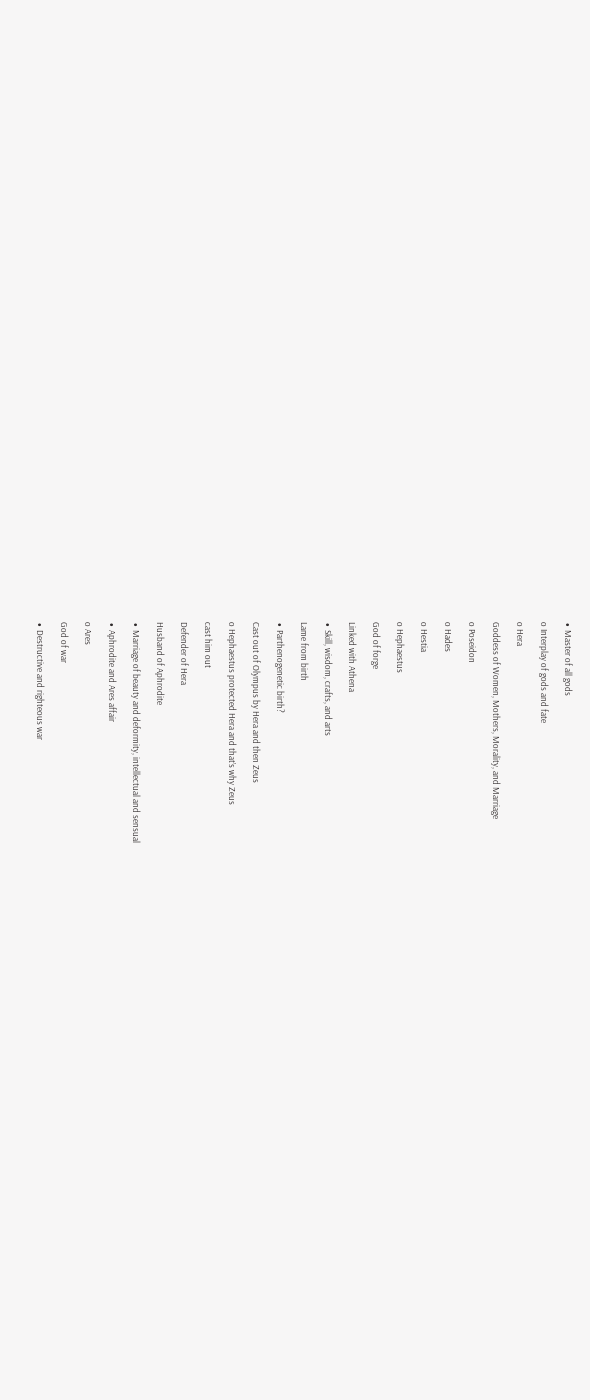∙ Master of all gods

o Interplay of gods and fate

o Hera

Goddess of Women, Mothers, Morality, and Marriage

o Poseidon

o Hades

o Hestia

o Hephaestus

God of forge

Linked with Athena

∙ Skill, wisdom, crafts, and arts

Lame from birth

∙ Parthenogenetic birth?

Cast out of Olympus by Hera and then Zeus

o Hephaestus protected Hera and that’s why Zeus

cast him out

Defender of Hera

Husband of Aphrodite

∙ Marriage of beauty and deformity, intellectual and sensual

∙ Aphrodite and Ares affair

o Ares

God of war

∙ Destructive and righteous war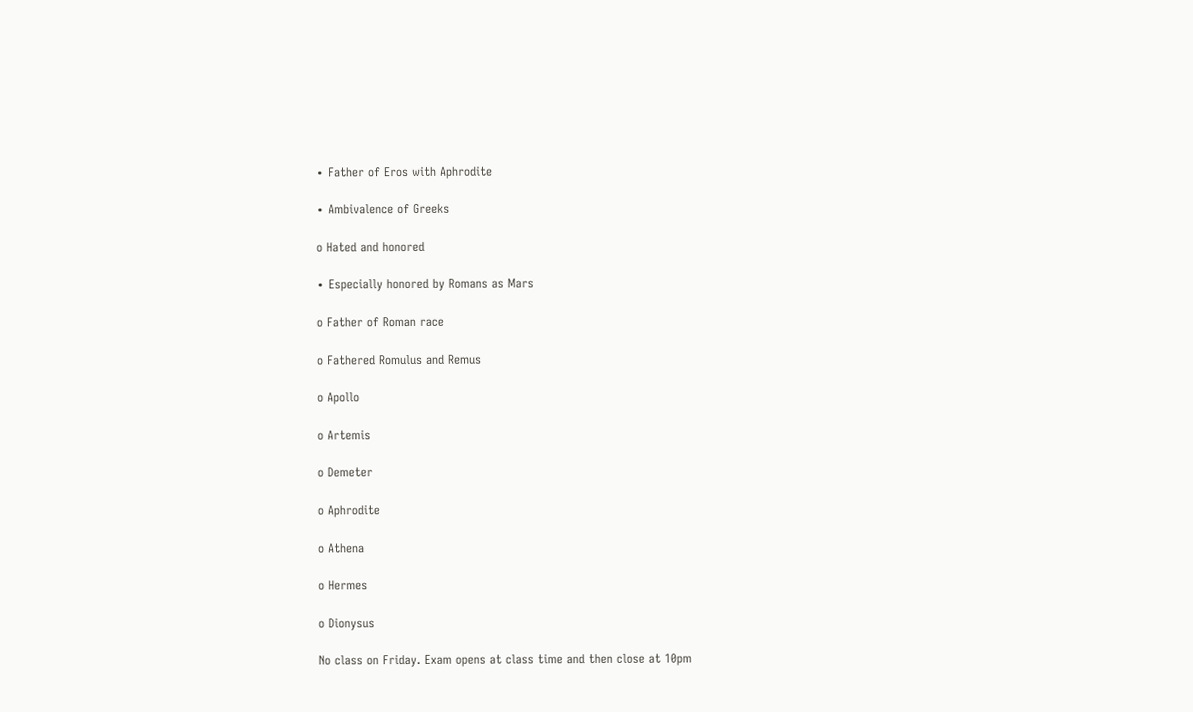∙ Father of Eros with Aphrodite

∙ Ambivalence of Greeks

o Hated and honored

∙ Especially honored by Romans as Mars

o Father of Roman race

o Fathered Romulus and Remus

o Apollo

o Artemis

o Demeter

o Aphrodite

o Athena

o Hermes

o Dionysus

No class on Friday. Exam opens at class time and then close at 10pm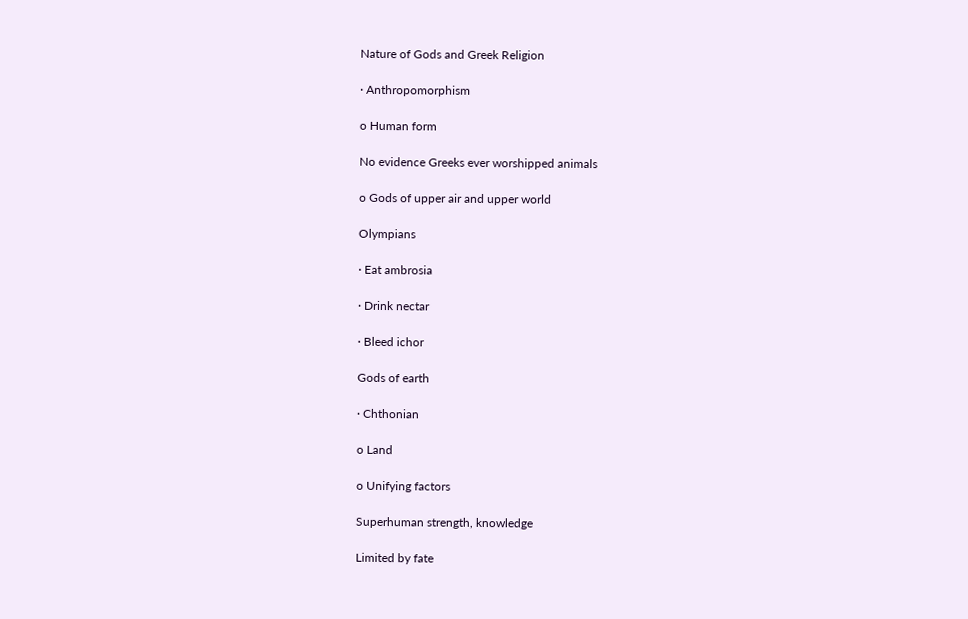Nature of Gods and Greek Religion

∙ Anthropomorphism

o Human form

No evidence Greeks ever worshipped animals

o Gods of upper air and upper world

Olympians

∙ Eat ambrosia

∙ Drink nectar

∙ Bleed ichor

Gods of earth

∙ Chthonian

o Land

o Unifying factors

Superhuman strength, knowledge

Limited by fate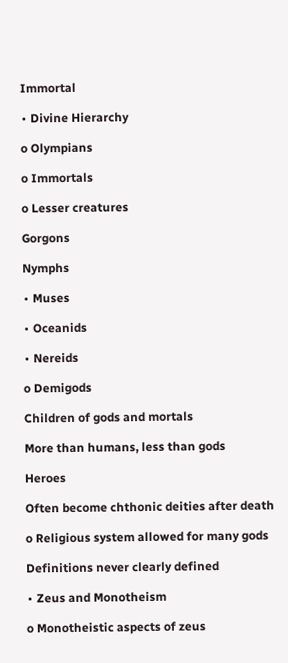Immortal

∙ Divine Hierarchy

o Olympians

o Immortals

o Lesser creatures

Gorgons

Nymphs

∙ Muses

∙ Oceanids

∙ Nereids

o Demigods

Children of gods and mortals

More than humans, less than gods

Heroes

Often become chthonic deities after death

o Religious system allowed for many gods

Definitions never clearly defined

∙ Zeus and Monotheism

o Monotheistic aspects of zeus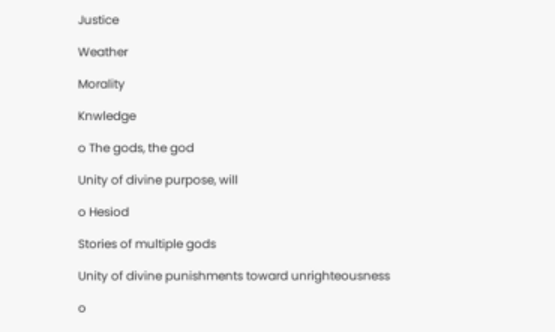Justice

Weather

Morality

Knwledge

o The gods, the god

Unity of divine purpose, will

o Hesiod

Stories of multiple gods

Unity of divine punishments toward unrighteousness

o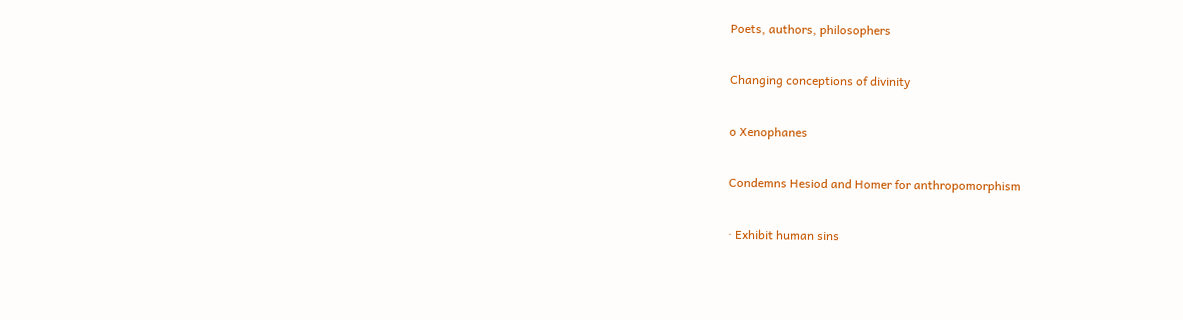Poets, authors, philosophers

Changing conceptions of divinity

o Xenophanes

Condemns Hesiod and Homer for anthropomorphism

∙ Exhibit human sins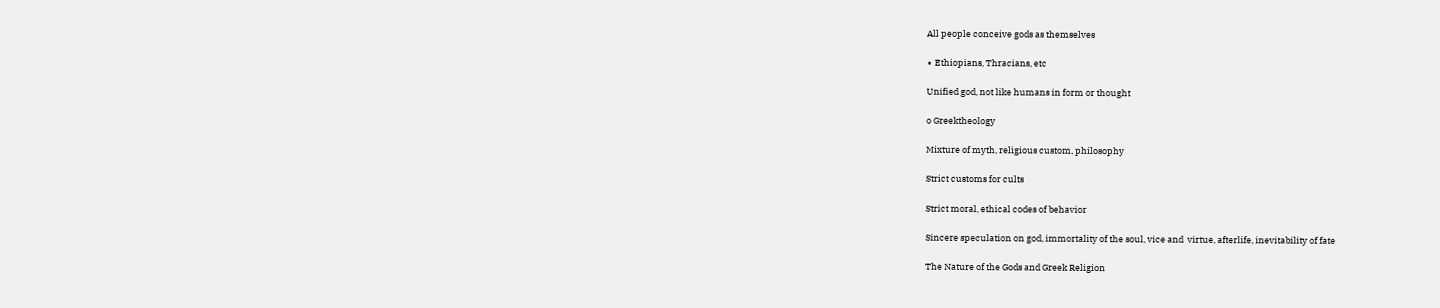All people conceive gods as themselves

∙ Ethiopians, Thracians, etc

Unified god, not like humans in form or thought

o Greektheology

Mixture of myth, religious custom, philosophy

Strict customs for cults

Strict moral, ethical codes of behavior

Sincere speculation on god, immortality of the soul, vice and  virtue, afterlife, inevitability of fate

The Nature of the Gods and Greek Religion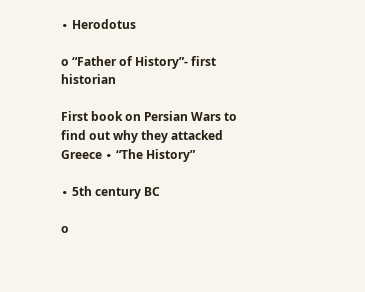∙ Herodotus

o “Father of History”- first historian

First book on Persian Wars to find out why they attacked Greece ∙ “The History”

∙ 5th century BC

o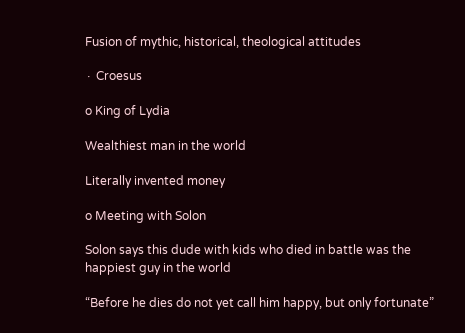Fusion of mythic, historical, theological attitudes

∙ Croesus

o King of Lydia

Wealthiest man in the world

Literally invented money

o Meeting with Solon

Solon says this dude with kids who died in battle was the  happiest guy in the world

“Before he dies do not yet call him happy, but only fortunate”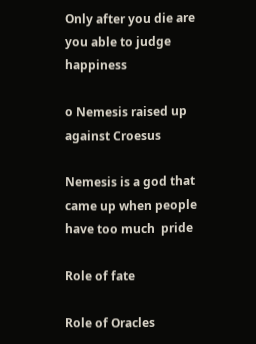Only after you die are you able to judge happiness

o Nemesis raised up against Croesus

Nemesis is a god that came up when people have too much  pride

Role of fate

Role of Oracles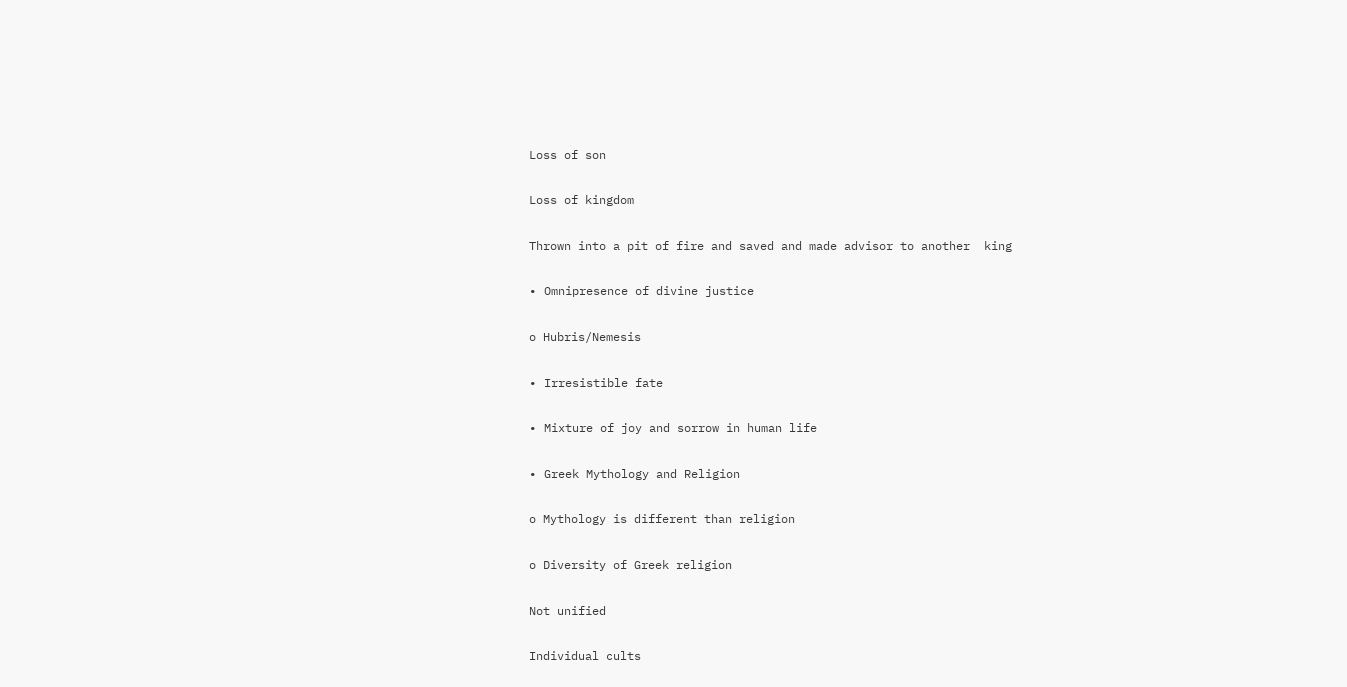Loss of son

Loss of kingdom

Thrown into a pit of fire and saved and made advisor to another  king

∙ Omnipresence of divine justice

o Hubris/Nemesis

∙ Irresistible fate

∙ Mixture of joy and sorrow in human life

∙ Greek Mythology and Religion

o Mythology is different than religion

o Diversity of Greek religion

Not unified

Individual cults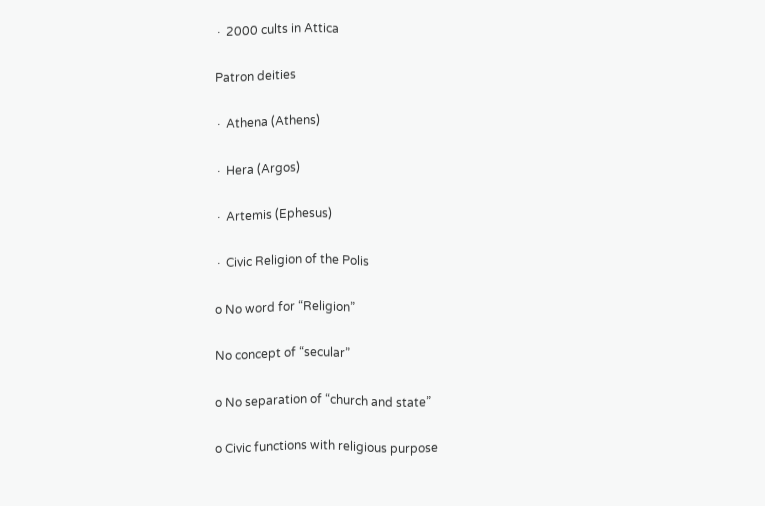∙ 2000 cults in Attica

Patron deities

∙ Athena (Athens)

∙ Hera (Argos)

∙ Artemis (Ephesus)

∙ Civic Religion of the Polis

o No word for “Religion”

No concept of “secular”

o No separation of “church and state”

o Civic functions with religious purpose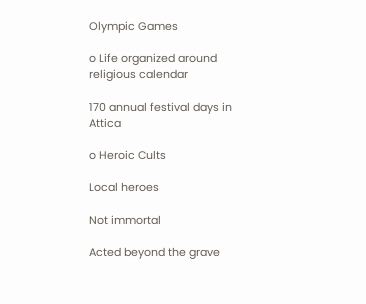Olympic Games

o Life organized around religious calendar

170 annual festival days in Attica

o Heroic Cults

Local heroes

Not immortal

Acted beyond the grave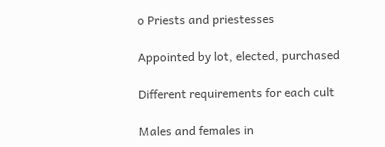o Priests and priestesses

Appointed by lot, elected, purchased

Different requirements for each cult

Males and females in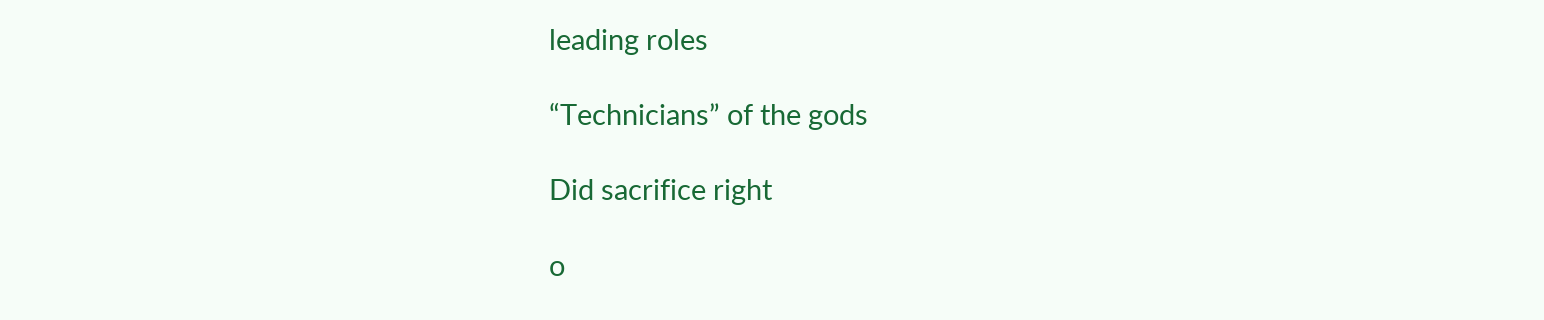leading roles

“Technicians” of the gods

Did sacrifice right

o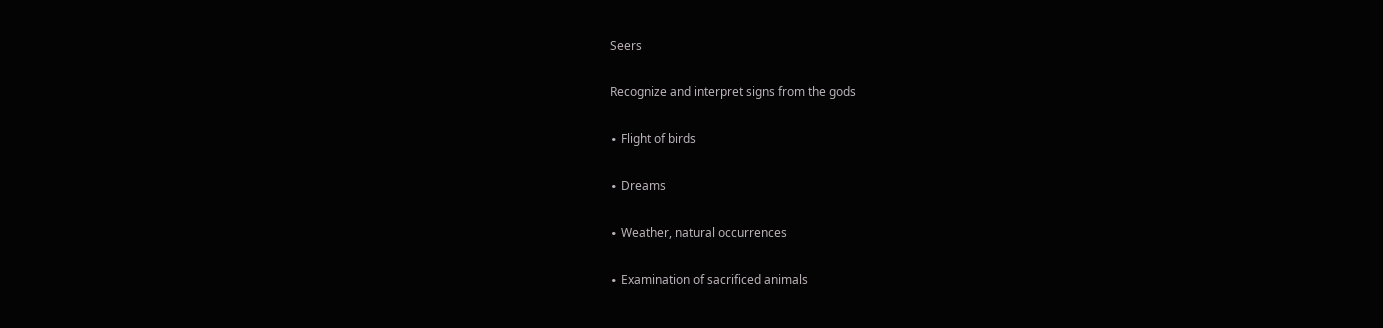Seers

Recognize and interpret signs from the gods

∙ Flight of birds

∙ Dreams

∙ Weather, natural occurrences

∙ Examination of sacrificed animals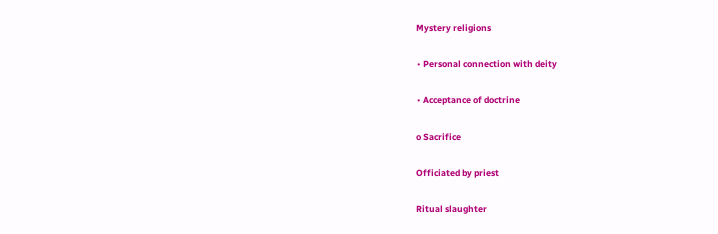Mystery religions

∙ Personal connection with deity

∙ Acceptance of doctrine

o Sacrifice

Officiated by priest

Ritual slaughter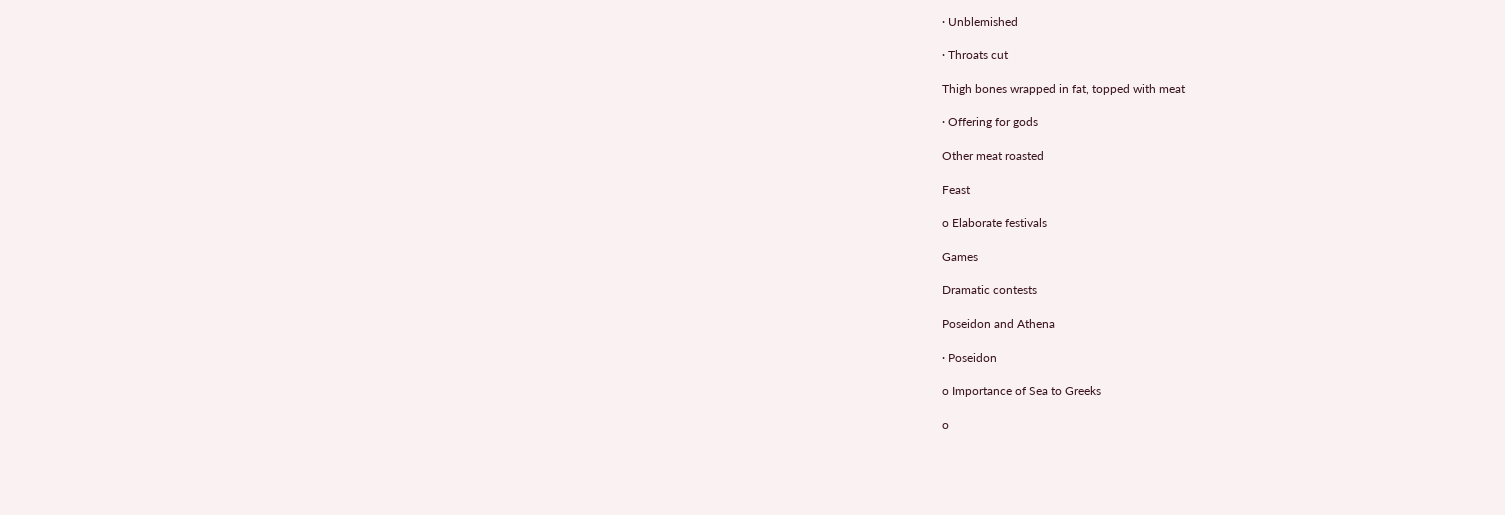∙ Unblemished

∙ Throats cut

Thigh bones wrapped in fat, topped with meat

∙ Offering for gods

Other meat roasted

Feast

o Elaborate festivals

Games

Dramatic contests

Poseidon and Athena

∙ Poseidon

o Importance of Sea to Greeks

o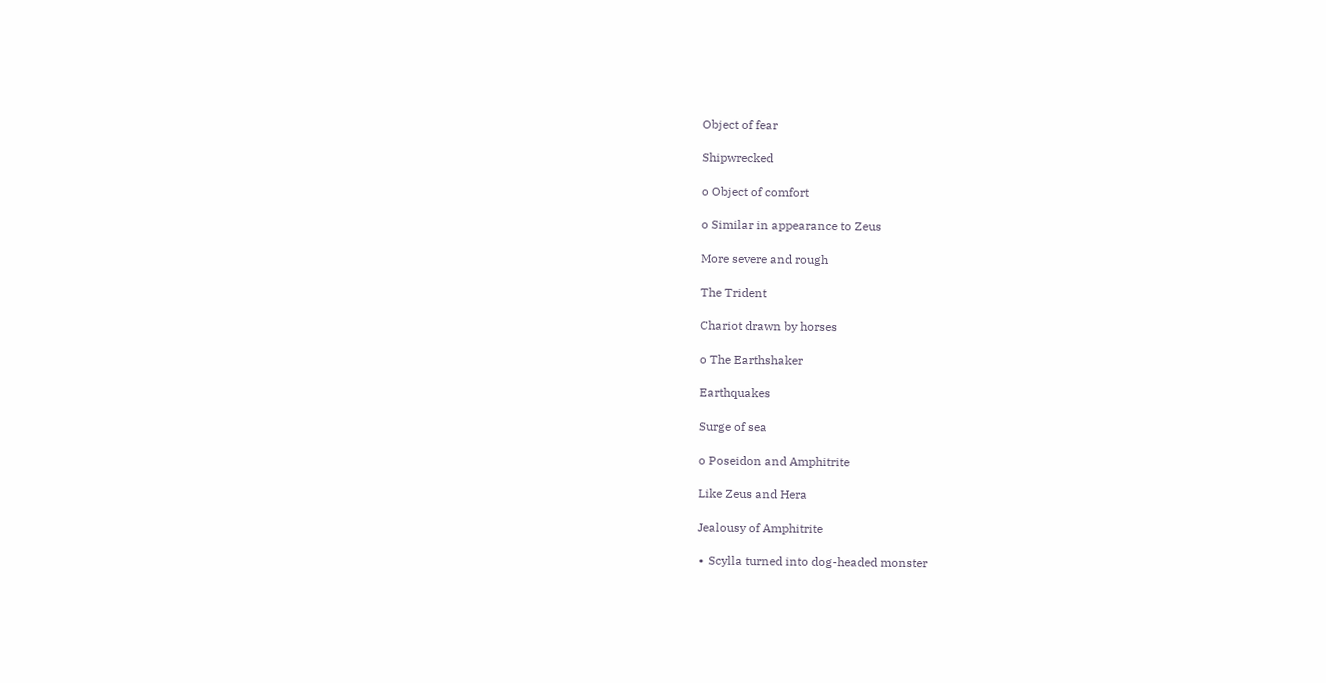Object of fear

Shipwrecked

o Object of comfort

o Similar in appearance to Zeus

More severe and rough

The Trident

Chariot drawn by horses

o The Earthshaker

Earthquakes

Surge of sea

o Poseidon and Amphitrite

Like Zeus and Hera

Jealousy of Amphitrite

∙ Scylla turned into dog-headed monster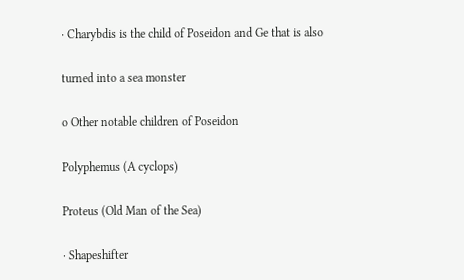∙ Charybdis is the child of Poseidon and Ge that is also

turned into a sea monster

o Other notable children of Poseidon

Polyphemus (A cyclops)

Proteus (Old Man of the Sea)

∙ Shapeshifter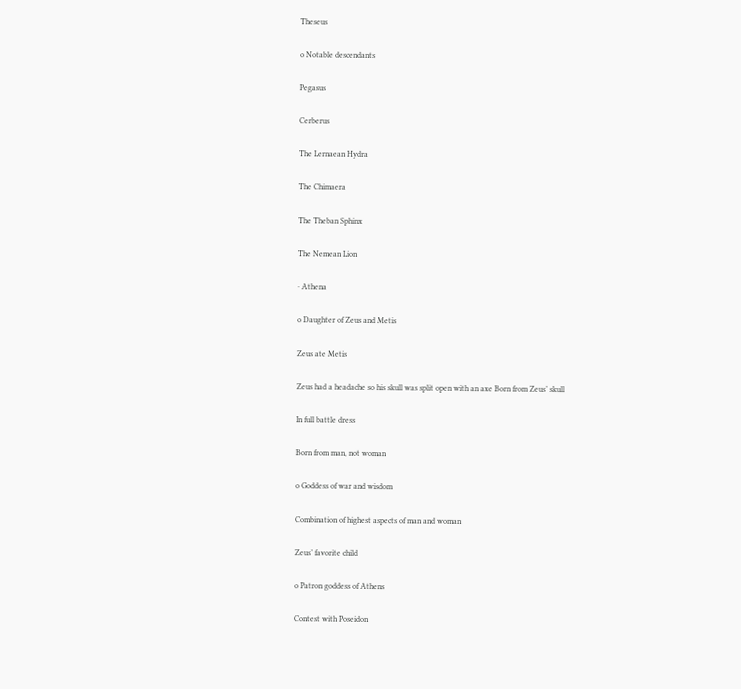Theseus

o Notable descendants

Pegasus

Cerberus

The Lernaean Hydra

The Chimaera

The Theban Sphinx

The Nemean Lion

∙ Athena

o Daughter of Zeus and Metis

Zeus ate Metis

Zeus had a headache so his skull was split open with an axe Born from Zeus’ skull

In full battle dress

Born from man, not woman

o Goddess of war and wisdom

Combination of highest aspects of man and woman

Zeus’ favorite child

o Patron goddess of Athens

Contest with Poseidon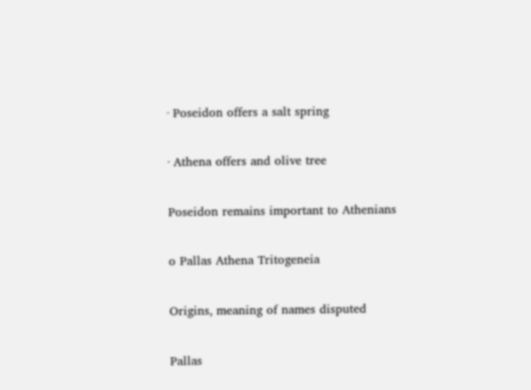∙ Poseidon offers a salt spring

∙ Athena offers and olive tree

Poseidon remains important to Athenians

o Pallas Athena Tritogeneia

Origins, meaning of names disputed

Pallas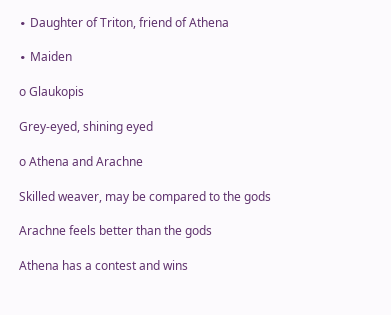∙ Daughter of Triton, friend of Athena

∙ Maiden

o Glaukopis

Grey-eyed, shining eyed

o Athena and Arachne

Skilled weaver, may be compared to the gods

Arachne feels better than the gods

Athena has a contest and wins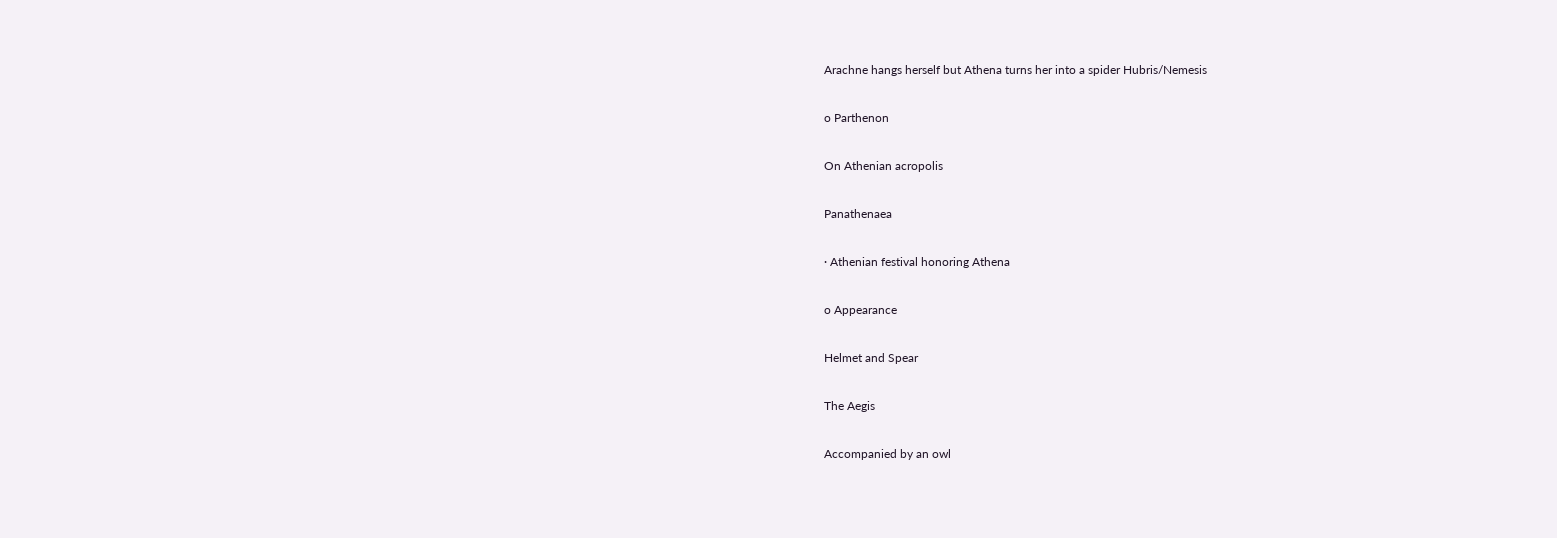Arachne hangs herself but Athena turns her into a spider Hubris/Nemesis

o Parthenon

On Athenian acropolis

Panathenaea

∙ Athenian festival honoring Athena

o Appearance

Helmet and Spear

The Aegis

Accompanied by an owl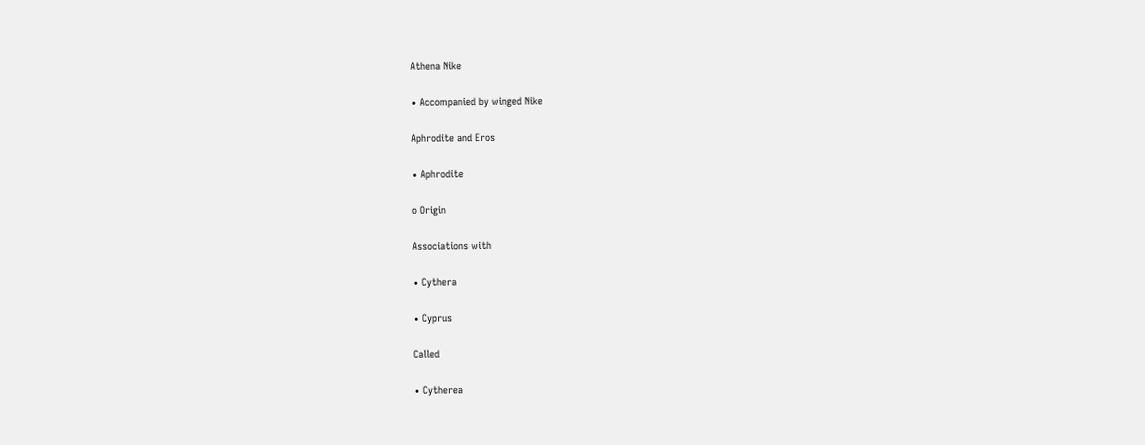Athena Nike

∙ Accompanied by winged Nike

Aphrodite and Eros

∙ Aphrodite

o Origin

Associations with

∙ Cythera

∙ Cyprus

Called

∙ Cytherea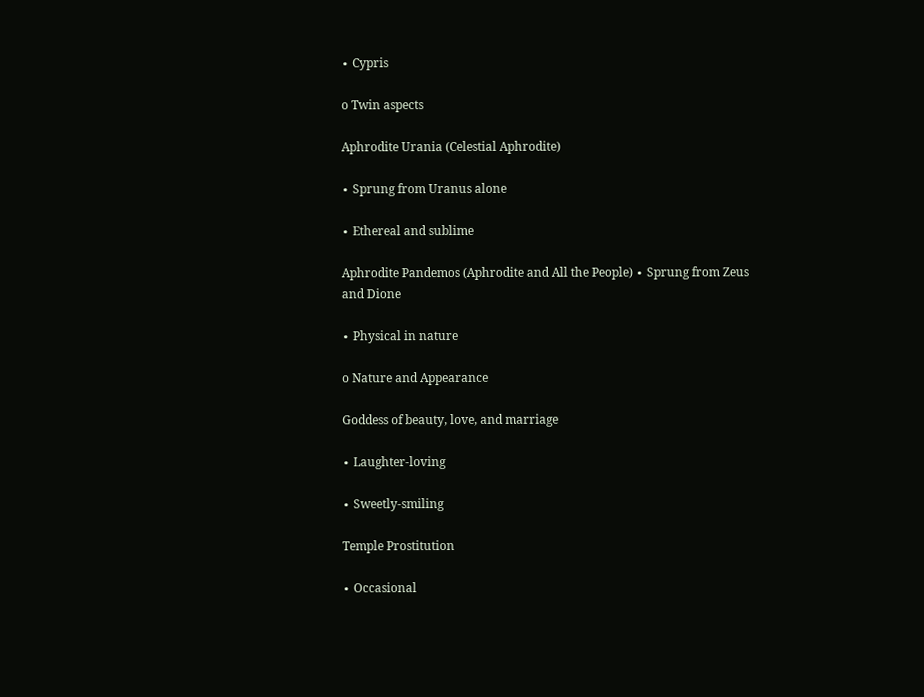∙ Cypris

o Twin aspects

Aphrodite Urania (Celestial Aphrodite)

∙ Sprung from Uranus alone

∙ Ethereal and sublime

Aphrodite Pandemos (Aphrodite and All the People) ∙ Sprung from Zeus and Dione

∙ Physical in nature

o Nature and Appearance

Goddess of beauty, love, and marriage

∙ Laughter-loving

∙ Sweetly-smiling

Temple Prostitution

∙ Occasional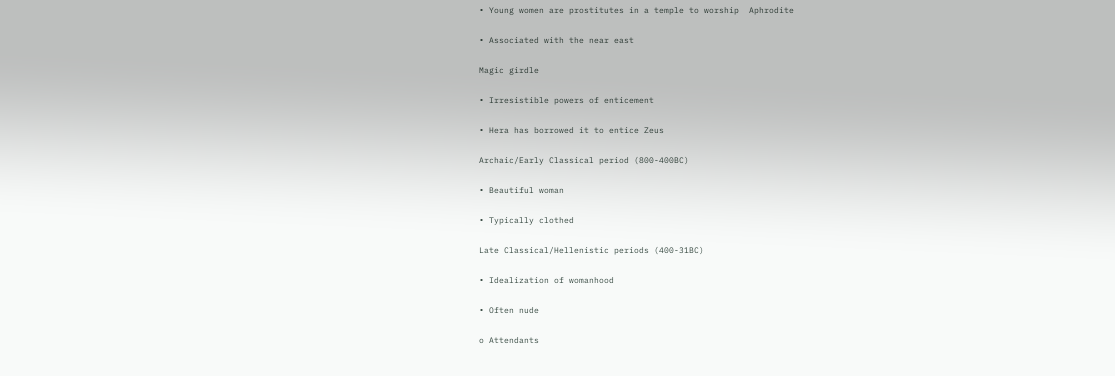∙ Young women are prostitutes in a temple to worship  Aphrodite

∙ Associated with the near east

Magic girdle

∙ Irresistible powers of enticement

∙ Hera has borrowed it to entice Zeus

Archaic/Early Classical period (800-400BC)

∙ Beautiful woman

∙ Typically clothed

Late Classical/Hellenistic periods (400-31BC)

∙ Idealization of womanhood

∙ Often nude

o Attendants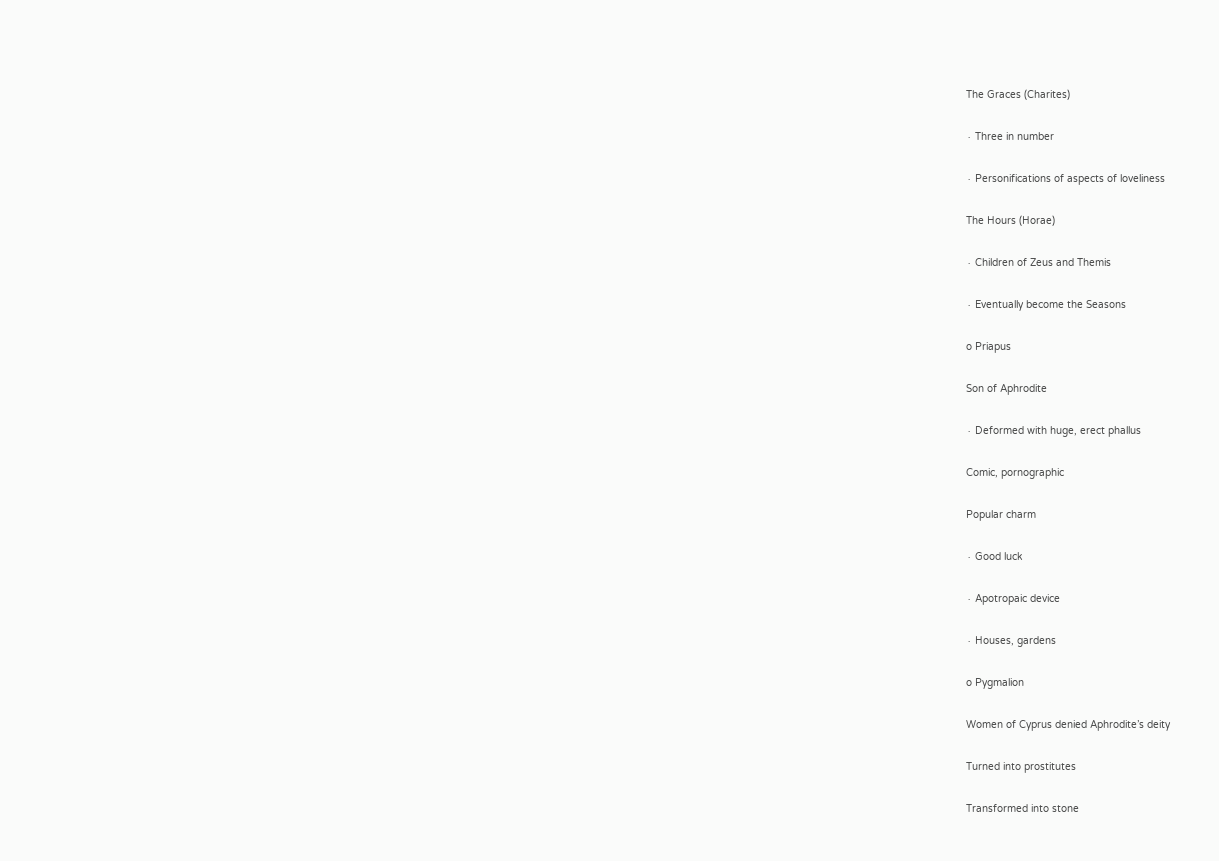The Graces (Charites)

∙ Three in number

∙ Personifications of aspects of loveliness

The Hours (Horae)

∙ Children of Zeus and Themis

∙ Eventually become the Seasons

o Priapus

Son of Aphrodite

∙ Deformed with huge, erect phallus

Comic, pornographic

Popular charm

∙ Good luck

∙ Apotropaic device

∙ Houses, gardens

o Pygmalion

Women of Cyprus denied Aphrodite’s deity

Turned into prostitutes

Transformed into stone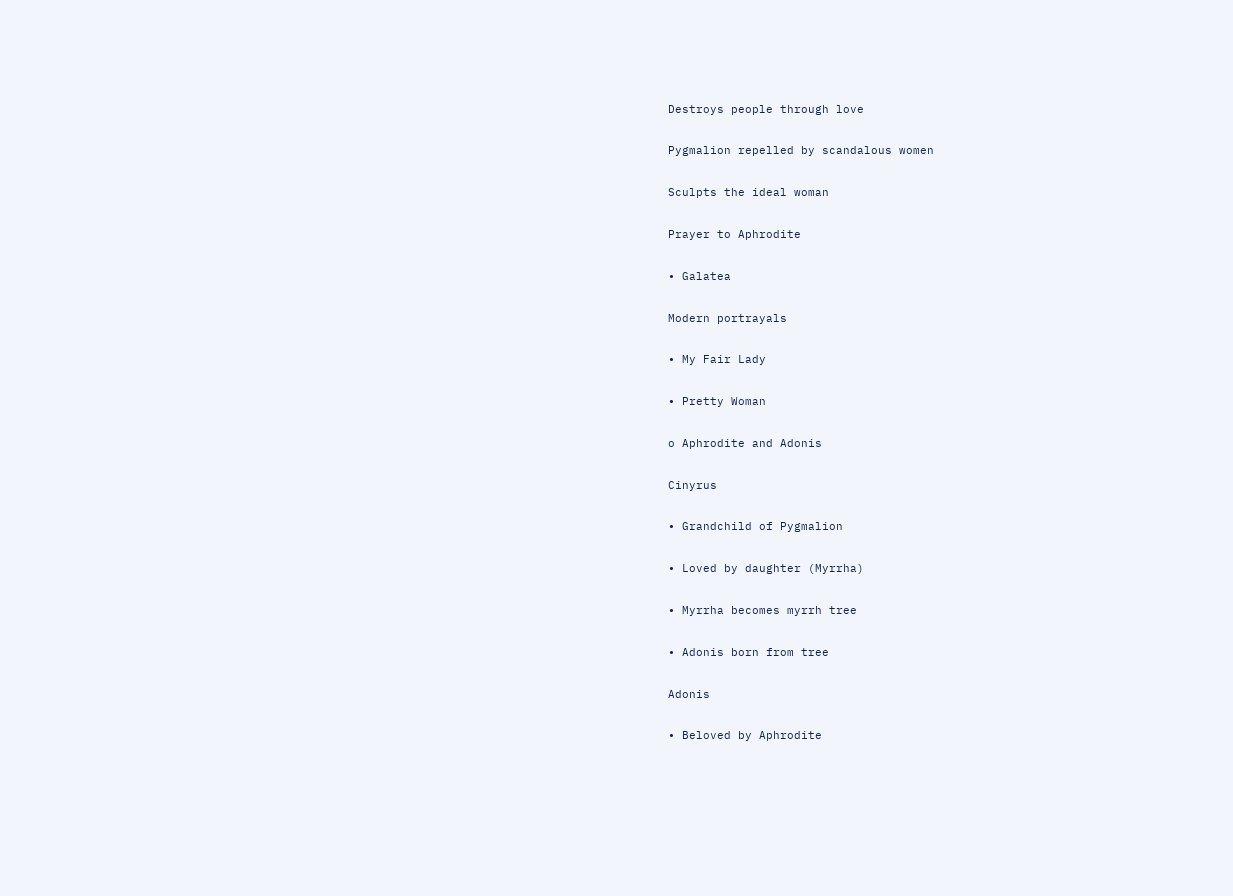Destroys people through love

Pygmalion repelled by scandalous women

Sculpts the ideal woman

Prayer to Aphrodite

∙ Galatea

Modern portrayals

∙ My Fair Lady

∙ Pretty Woman

o Aphrodite and Adonis

Cinyrus

∙ Grandchild of Pygmalion

∙ Loved by daughter (Myrrha)

∙ Myrrha becomes myrrh tree

∙ Adonis born from tree

Adonis

∙ Beloved by Aphrodite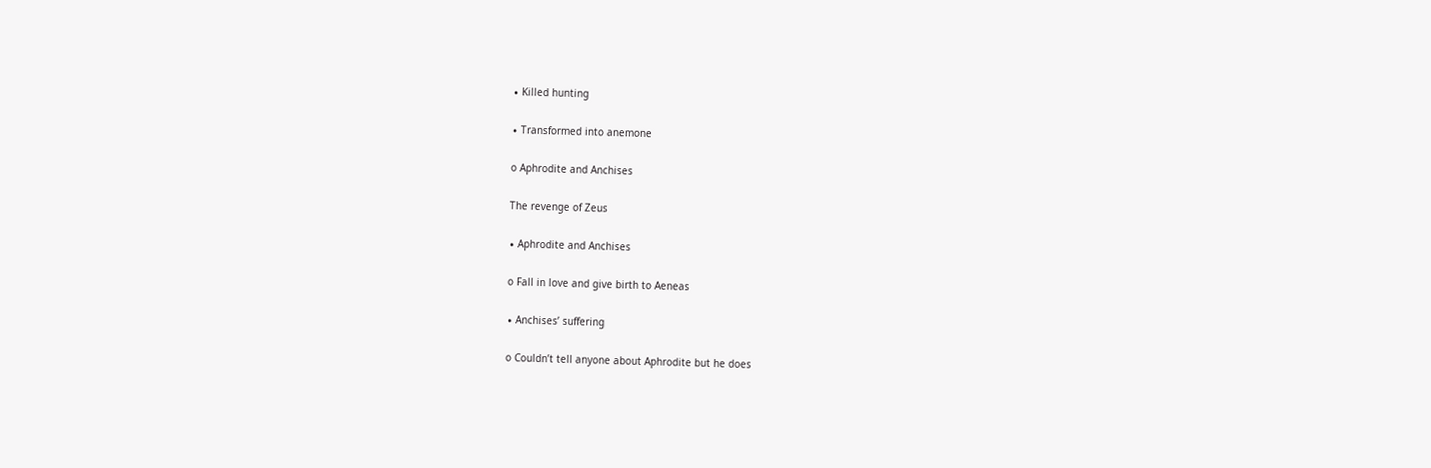∙ Killed hunting

∙ Transformed into anemone

o Aphrodite and Anchises

The revenge of Zeus

∙ Aphrodite and Anchises

o Fall in love and give birth to Aeneas

∙ Anchises’ suffering

o Couldn’t tell anyone about Aphrodite but he does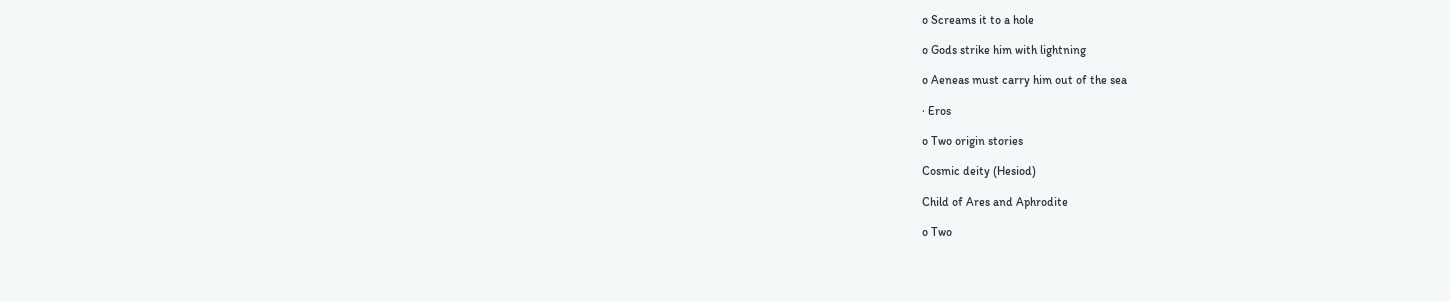o Screams it to a hole

o Gods strike him with lightning

o Aeneas must carry him out of the sea

∙ Eros

o Two origin stories

Cosmic deity (Hesiod)

Child of Ares and Aphrodite

o Two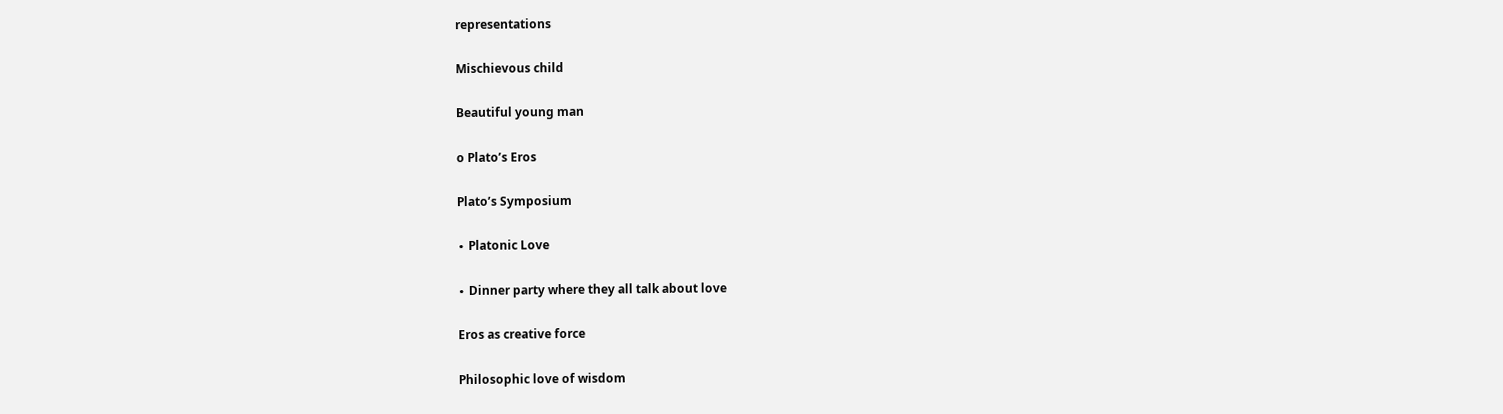representations

Mischievous child

Beautiful young man

o Plato’s Eros

Plato’s Symposium

∙ Platonic Love

∙ Dinner party where they all talk about love

Eros as creative force

Philosophic love of wisdom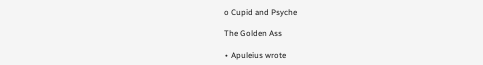o Cupid and Psyche

The Golden Ass

∙ Apuleius wrote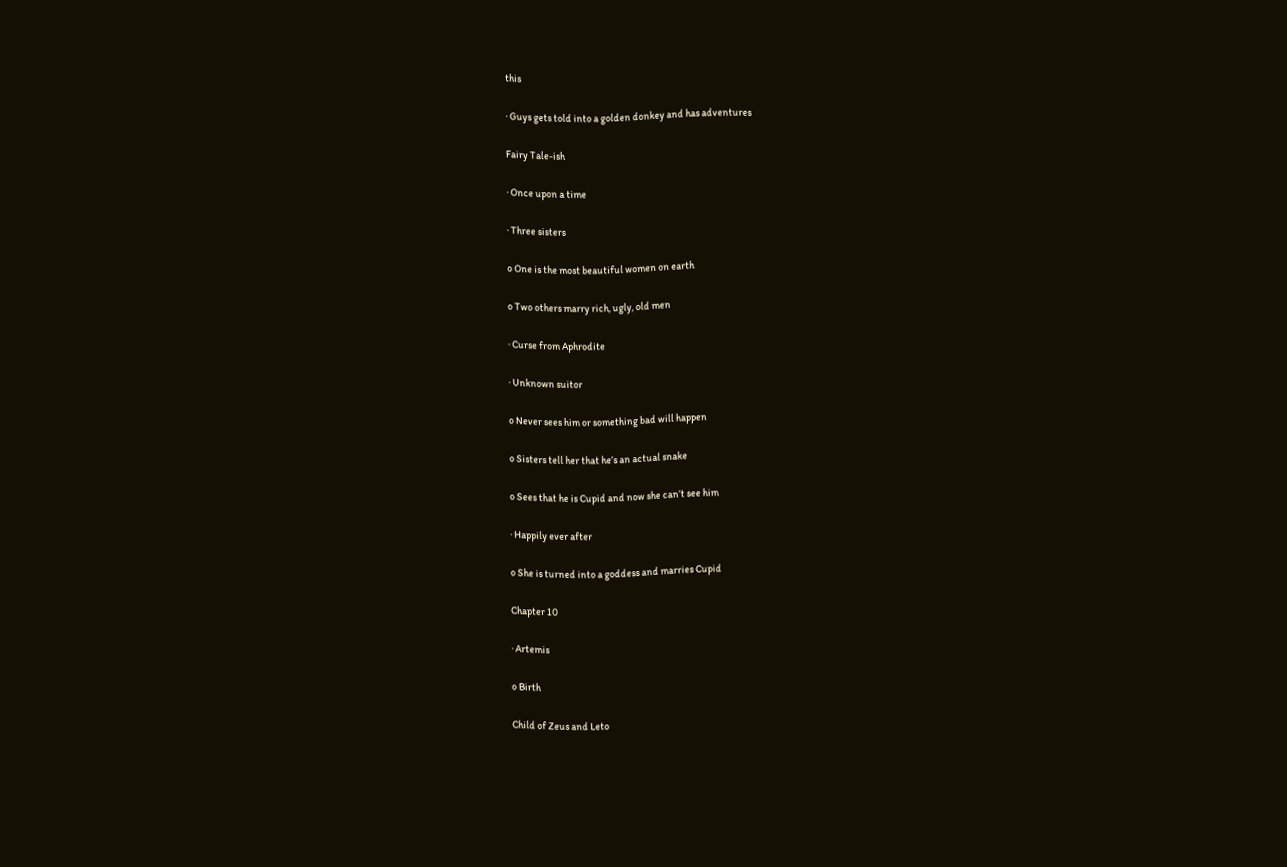this

∙ Guys gets told into a golden donkey and has adventures

Fairy Tale-ish

∙ Once upon a time

∙ Three sisters

o One is the most beautiful women on earth

o Two others marry rich, ugly, old men

∙ Curse from Aphrodite

∙ Unknown suitor

o Never sees him or something bad will happen

o Sisters tell her that he’s an actual snake

o Sees that he is Cupid and now she can’t see him

∙ Happily ever after

o She is turned into a goddess and marries Cupid

Chapter 10

∙ Artemis

o Birth

Child of Zeus and Leto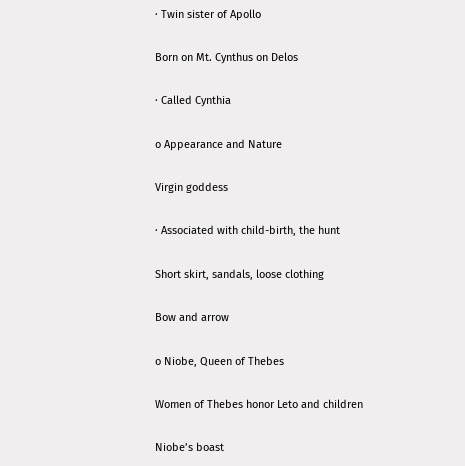∙ Twin sister of Apollo

Born on Mt. Cynthus on Delos

∙ Called Cynthia

o Appearance and Nature

Virgin goddess

∙ Associated with child-birth, the hunt

Short skirt, sandals, loose clothing

Bow and arrow

o Niobe, Queen of Thebes

Women of Thebes honor Leto and children

Niobe’s boast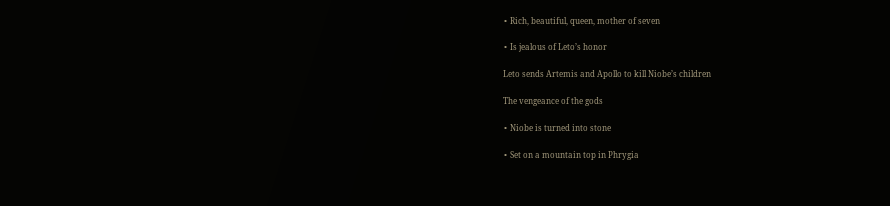∙ Rich, beautiful, queen, mother of seven

∙ Is jealous of Leto’s honor

Leto sends Artemis and Apollo to kill Niobe’s children

The vengeance of the gods

∙ Niobe is turned into stone

∙ Set on a mountain top in Phrygia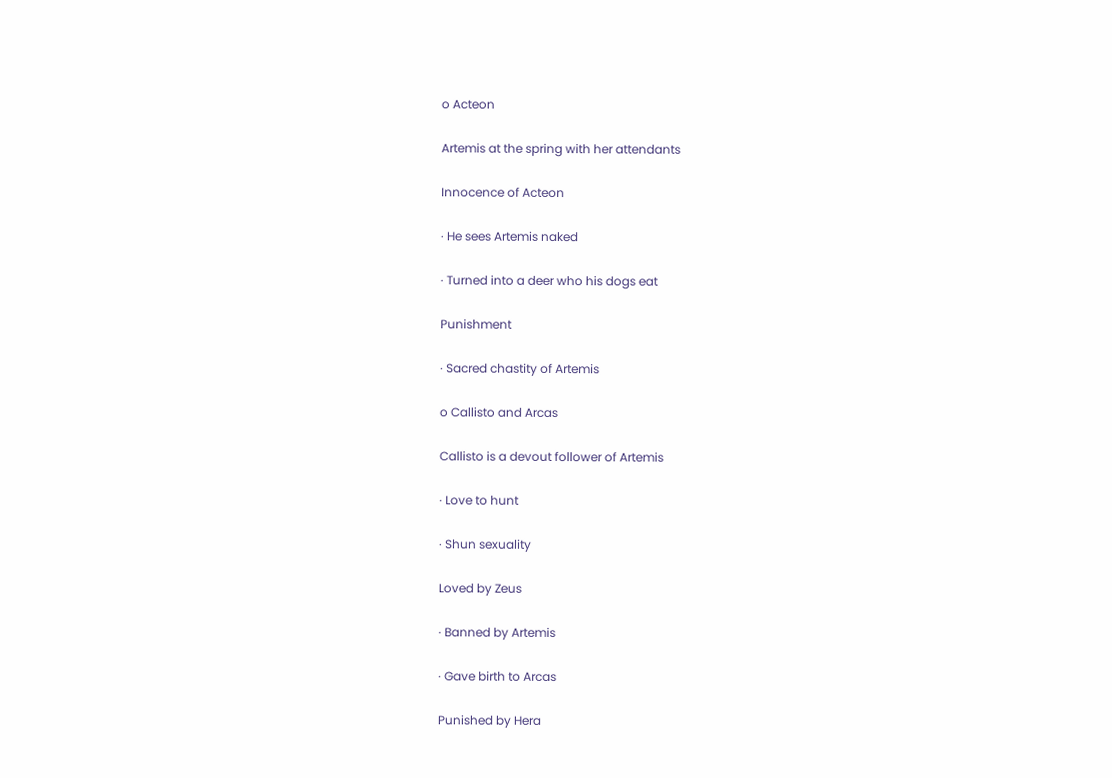o Acteon

Artemis at the spring with her attendants

Innocence of Acteon

∙ He sees Artemis naked

∙ Turned into a deer who his dogs eat

Punishment

∙ Sacred chastity of Artemis

o Callisto and Arcas

Callisto is a devout follower of Artemis

∙ Love to hunt

∙ Shun sexuality

Loved by Zeus

∙ Banned by Artemis

∙ Gave birth to Arcas

Punished by Hera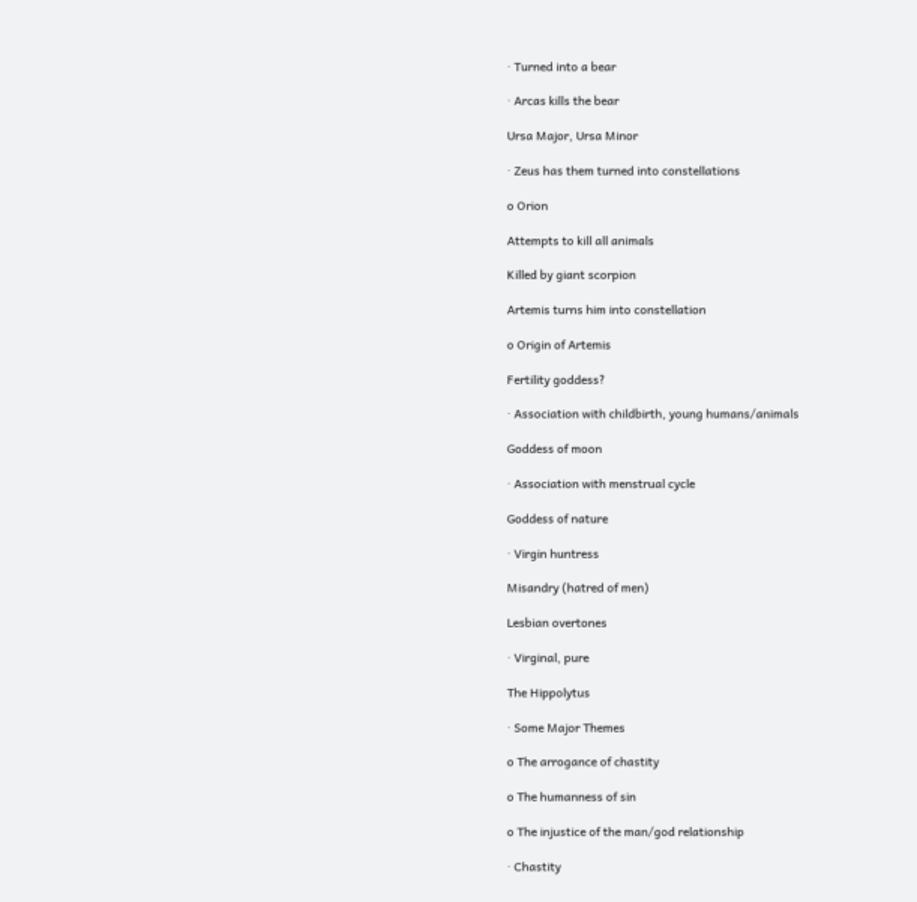∙ Turned into a bear

∙ Arcas kills the bear

Ursa Major, Ursa Minor

∙ Zeus has them turned into constellations

o Orion

Attempts to kill all animals

Killed by giant scorpion

Artemis turns him into constellation

o Origin of Artemis

Fertility goddess?

∙ Association with childbirth, young humans/animals

Goddess of moon

∙ Association with menstrual cycle

Goddess of nature

∙ Virgin huntress

Misandry (hatred of men)

Lesbian overtones

∙ Virginal, pure

The Hippolytus

∙ Some Major Themes

o The arrogance of chastity

o The humanness of sin

o The injustice of the man/god relationship

∙ Chastity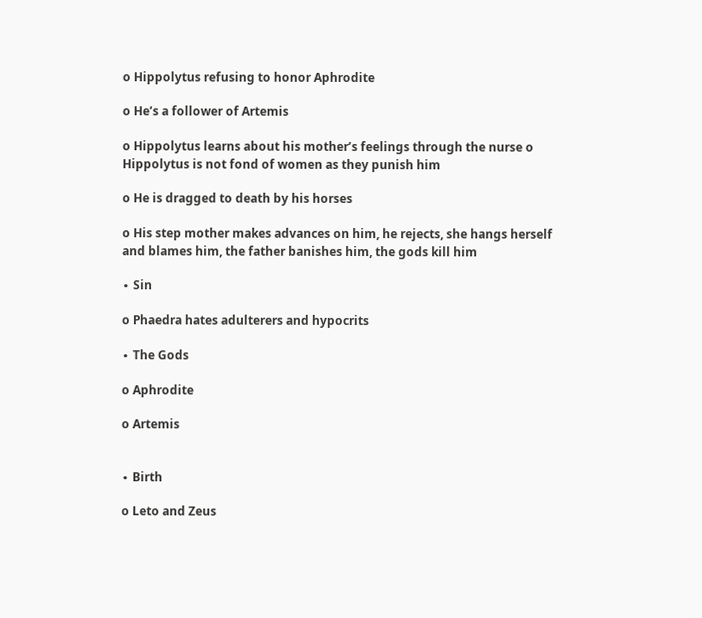o Hippolytus refusing to honor Aphrodite

o He’s a follower of Artemis

o Hippolytus learns about his mother’s feelings through the nurse o Hippolytus is not fond of women as they punish him

o He is dragged to death by his horses

o His step mother makes advances on him, he rejects, she hangs herself  and blames him, the father banishes him, the gods kill him

∙ Sin

o Phaedra hates adulterers and hypocrits

∙ The Gods

o Aphrodite

o Artemis


∙ Birth

o Leto and Zeus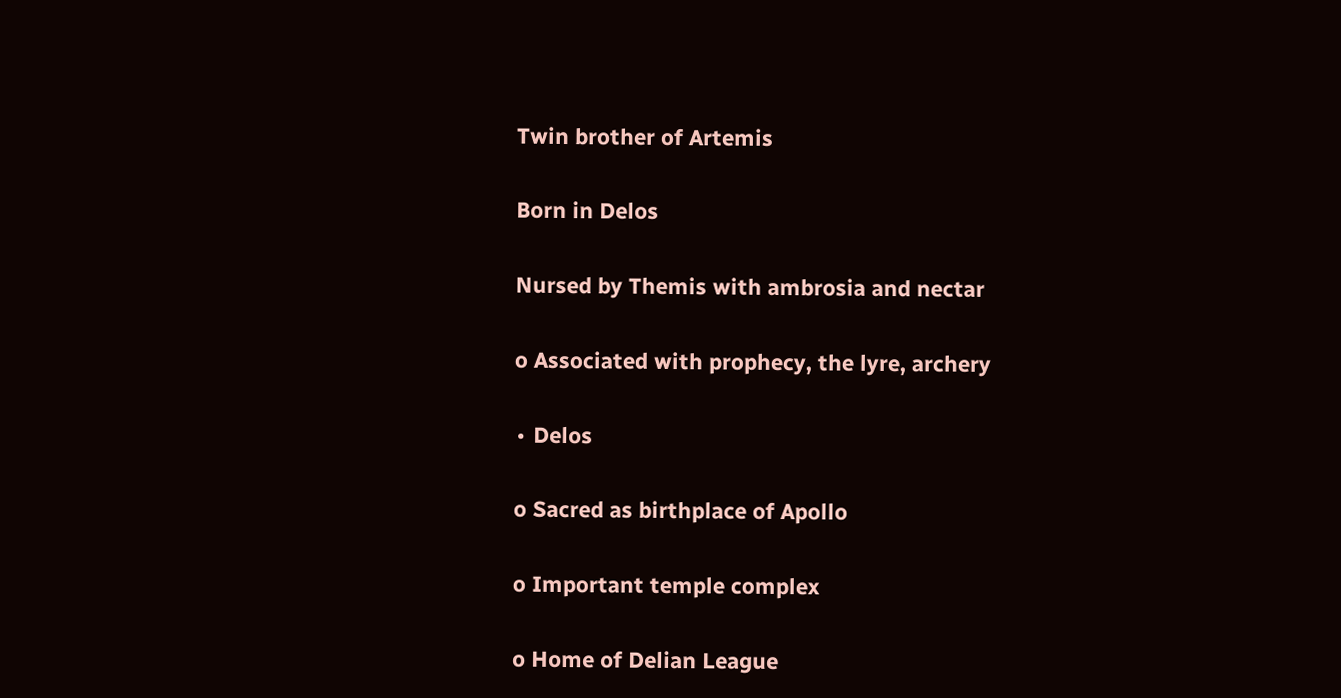Twin brother of Artemis

Born in Delos

Nursed by Themis with ambrosia and nectar

o Associated with prophecy, the lyre, archery

∙ Delos

o Sacred as birthplace of Apollo

o Important temple complex

o Home of Delian League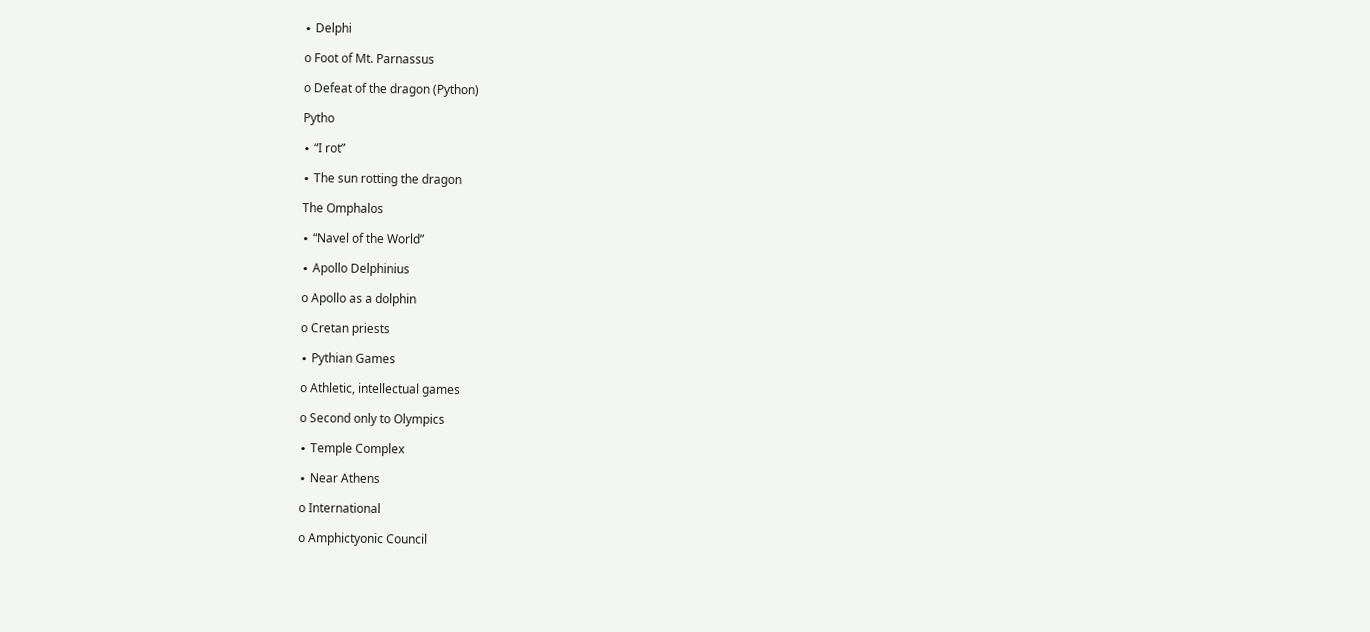∙ Delphi

o Foot of Mt. Parnassus

o Defeat of the dragon (Python)

Pytho

∙ “I rot”

∙ The sun rotting the dragon

The Omphalos

∙ “Navel of the World”

∙ Apollo Delphinius

o Apollo as a dolphin

o Cretan priests

∙ Pythian Games

o Athletic, intellectual games

o Second only to Olympics

∙ Temple Complex

∙ Near Athens

o International

o Amphictyonic Council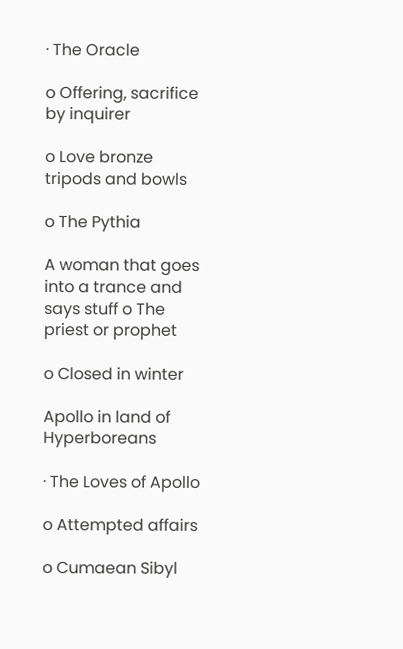∙ The Oracle

o Offering, sacrifice by inquirer

o Love bronze tripods and bowls

o The Pythia

A woman that goes into a trance and says stuff o The priest or prophet

o Closed in winter

Apollo in land of Hyperboreans

∙ The Loves of Apollo

o Attempted affairs

o Cumaean Sibyl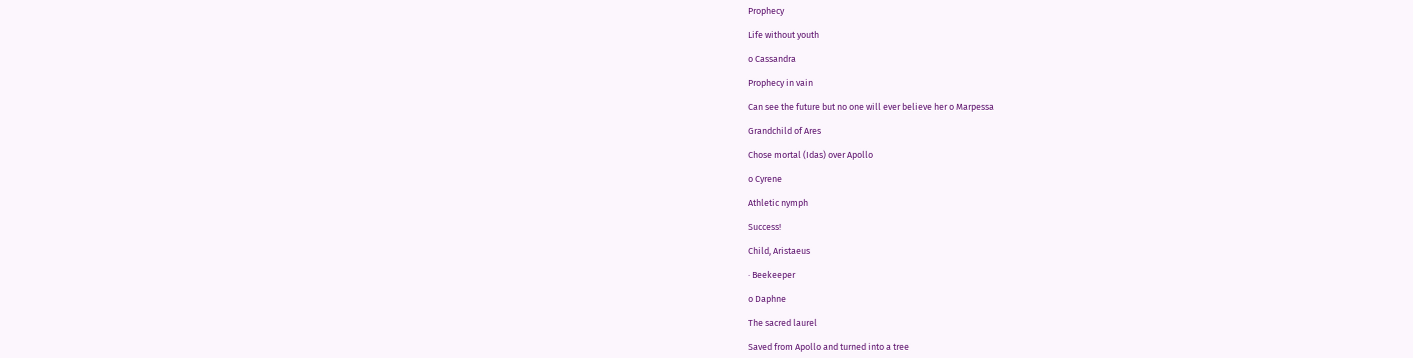Prophecy

Life without youth

o Cassandra

Prophecy in vain

Can see the future but no one will ever believe her o Marpessa

Grandchild of Ares

Chose mortal (Idas) over Apollo

o Cyrene

Athletic nymph

Success!

Child, Aristaeus

∙ Beekeeper

o Daphne

The sacred laurel

Saved from Apollo and turned into a tree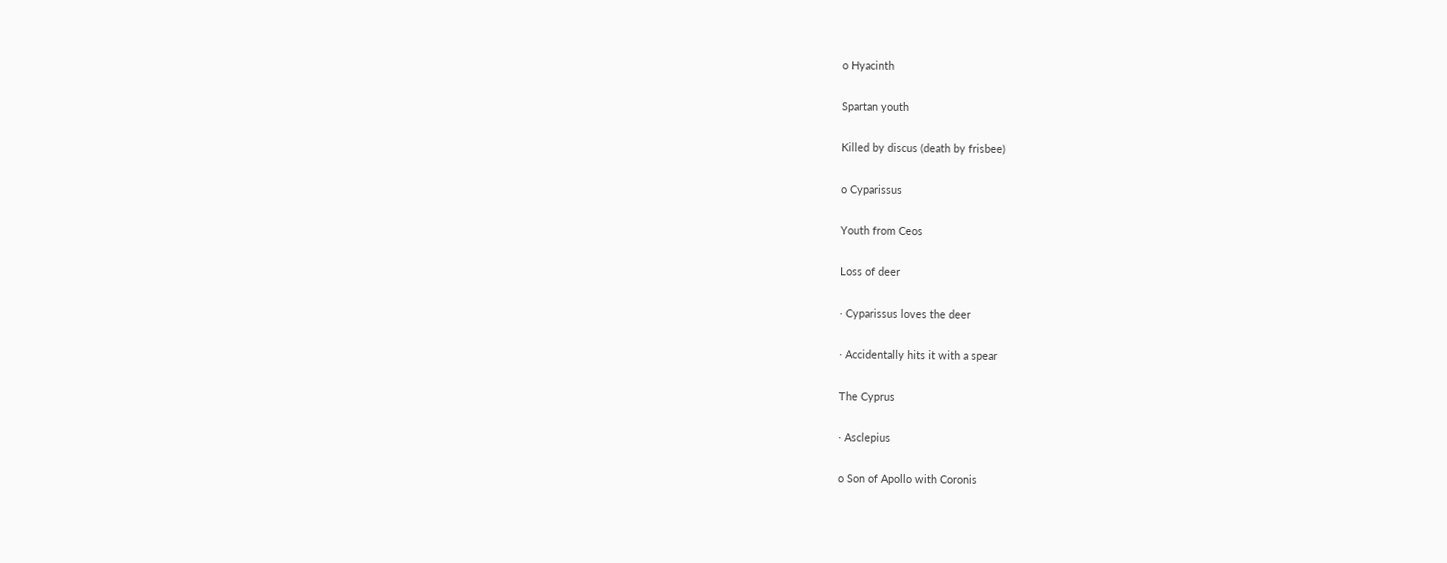o Hyacinth

Spartan youth

Killed by discus (death by frisbee)

o Cyparissus

Youth from Ceos

Loss of deer

∙ Cyparissus loves the deer

∙ Accidentally hits it with a spear

The Cyprus

∙ Asclepius

o Son of Apollo with Coronis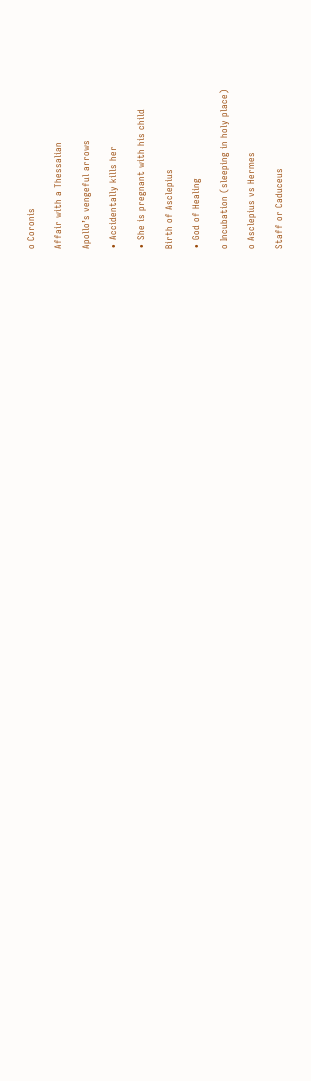o Coronis

Affair with a Thessalian

Apollo’s vengeful arrows

∙ Accidentally kills her

∙ She is pregnant with his child

Birth of Asclepius

∙ God of Healing

o Incubation (sleeping in holy place)

o Asclepius vs Hermes

Staff or Caduceus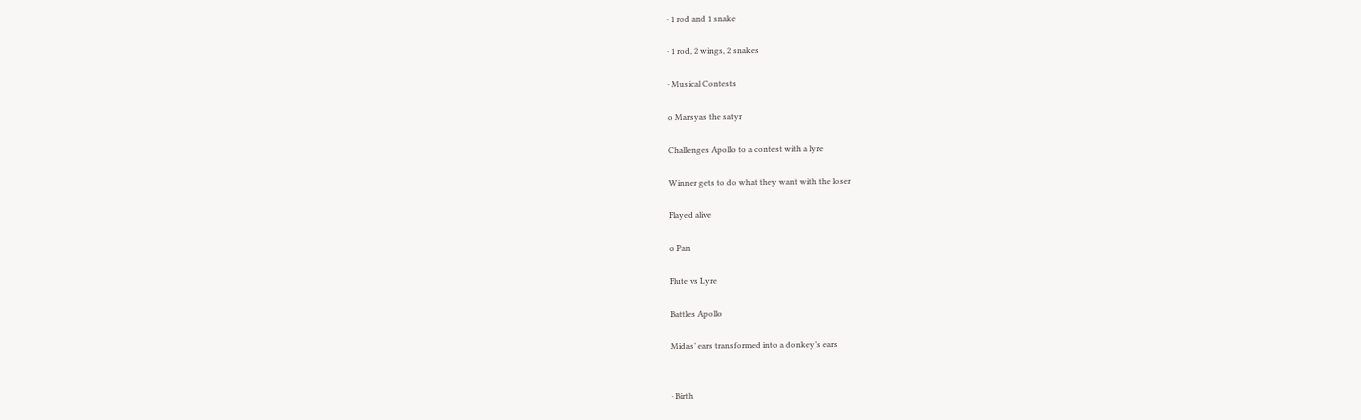∙ 1 rod and 1 snake

∙ 1 rod, 2 wings, 2 snakes

∙ Musical Contests

o Marsyas the satyr

Challenges Apollo to a contest with a lyre

Winner gets to do what they want with the loser

Flayed alive

o Pan

Flute vs Lyre

Battles Apollo

Midas’ ears transformed into a donkey’s ears


∙ Birth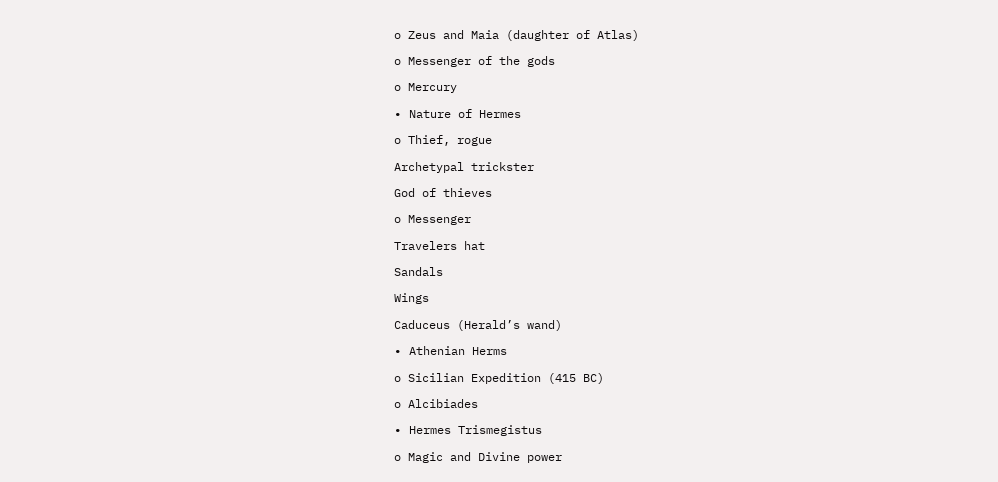o Zeus and Maia (daughter of Atlas)

o Messenger of the gods

o Mercury

∙ Nature of Hermes

o Thief, rogue

Archetypal trickster

God of thieves

o Messenger

Travelers hat

Sandals

Wings

Caduceus (Herald’s wand)

∙ Athenian Herms

o Sicilian Expedition (415 BC)

o Alcibiades

∙ Hermes Trismegistus

o Magic and Divine power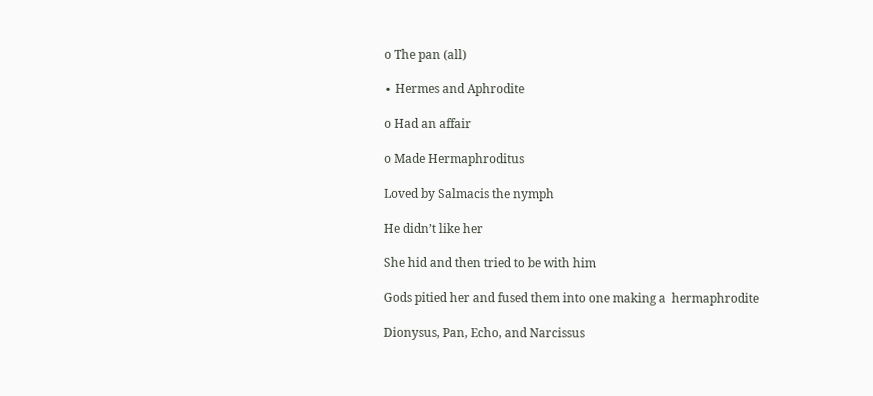o The pan (all)

∙ Hermes and Aphrodite

o Had an affair

o Made Hermaphroditus

Loved by Salmacis the nymph

He didn’t like her

She hid and then tried to be with him

Gods pitied her and fused them into one making a  hermaphrodite

Dionysus, Pan, Echo, and Narcissus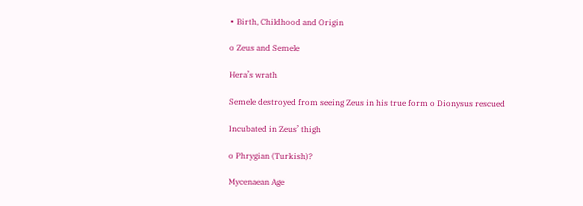∙ Birth, Childhood and Origin

o Zeus and Semele

Hera’s wrath

Semele destroyed from seeing Zeus in his true form o Dionysus rescued

Incubated in Zeus’ thigh

o Phrygian (Turkish)?

Mycenaean Age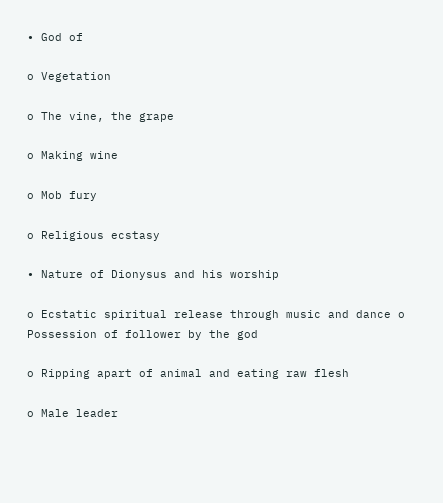∙ God of

o Vegetation

o The vine, the grape

o Making wine

o Mob fury

o Religious ecstasy

∙ Nature of Dionysus and his worship

o Ecstatic spiritual release through music and dance o Possession of follower by the god

o Ripping apart of animal and eating raw flesh

o Male leader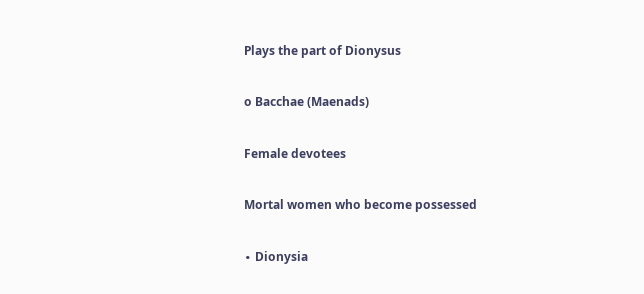Plays the part of Dionysus

o Bacchae (Maenads)

Female devotees

Mortal women who become possessed

∙ Dionysia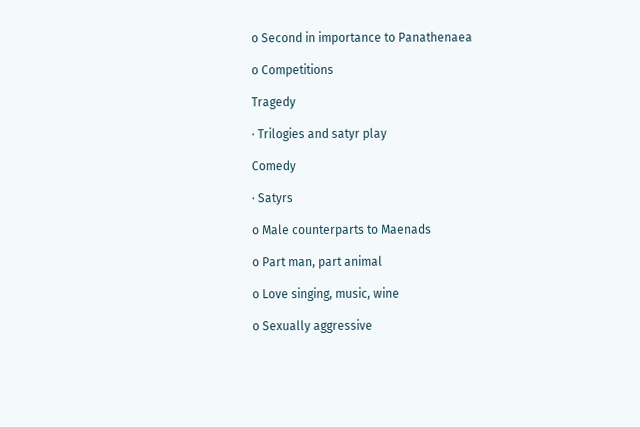o Second in importance to Panathenaea

o Competitions

Tragedy

∙ Trilogies and satyr play

Comedy

∙ Satyrs

o Male counterparts to Maenads

o Part man, part animal

o Love singing, music, wine

o Sexually aggressive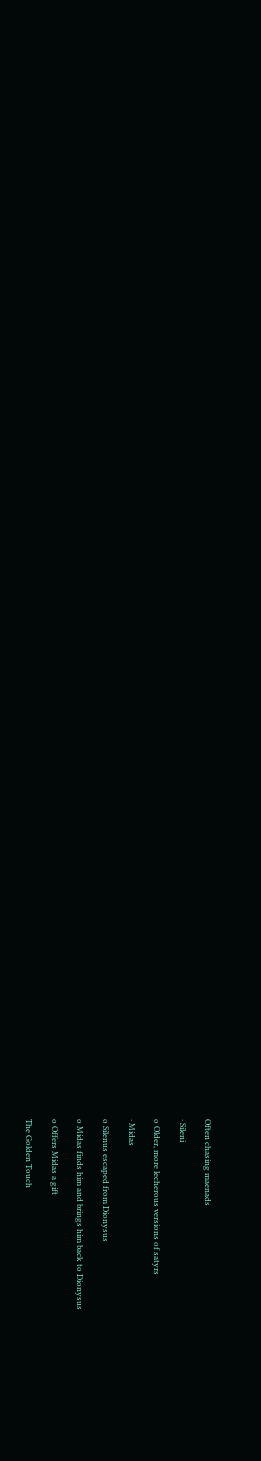Often chasing maenads

∙ Sileni

o Older, more lecherous versions of satyrs

∙ Midas

o Silenus escaped from Dionysus

o Midas finds him and brings him back to Dionysus

o Offers Midas a gift

The Golden Touch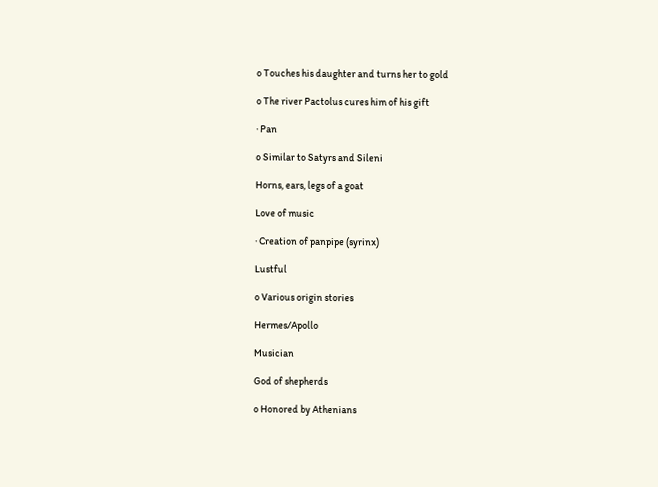o Touches his daughter and turns her to gold

o The river Pactolus cures him of his gift

∙ Pan

o Similar to Satyrs and Sileni

Horns, ears, legs of a goat

Love of music

∙ Creation of panpipe (syrinx)

Lustful

o Various origin stories

Hermes/Apollo

Musician

God of shepherds

o Honored by Athenians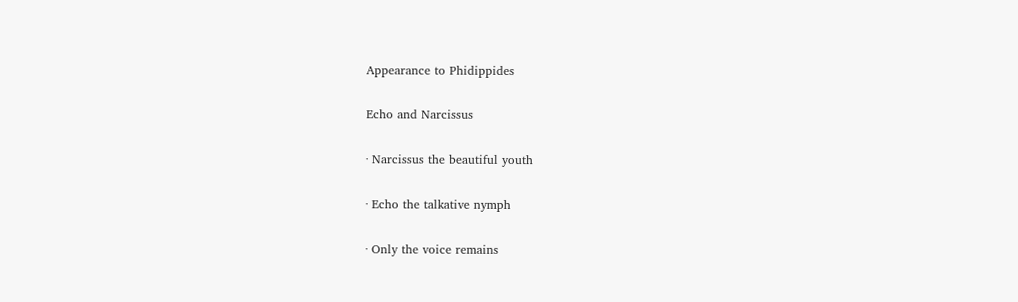Appearance to Phidippides

Echo and Narcissus

∙ Narcissus the beautiful youth

∙ Echo the talkative nymph

∙ Only the voice remains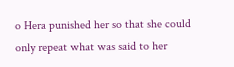o Hera punished her so that she could only repeat what was said to her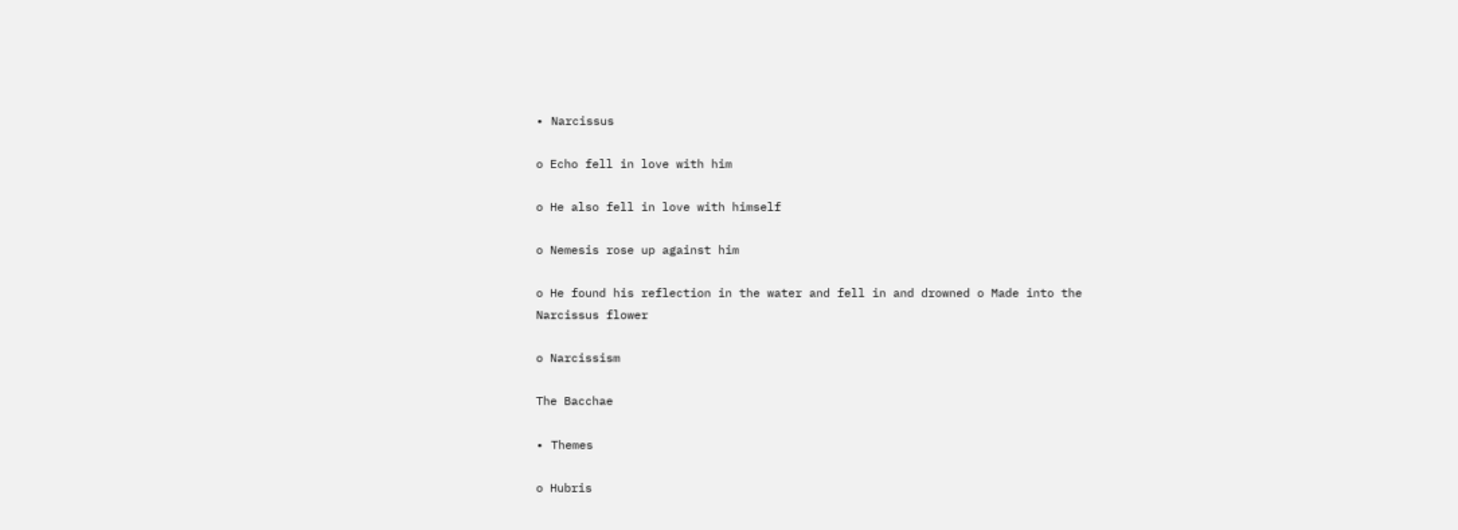∙ Narcissus

o Echo fell in love with him

o He also fell in love with himself

o Nemesis rose up against him

o He found his reflection in the water and fell in and drowned o Made into the Narcissus flower

o Narcissism

The Bacchae

∙ Themes

o Hubris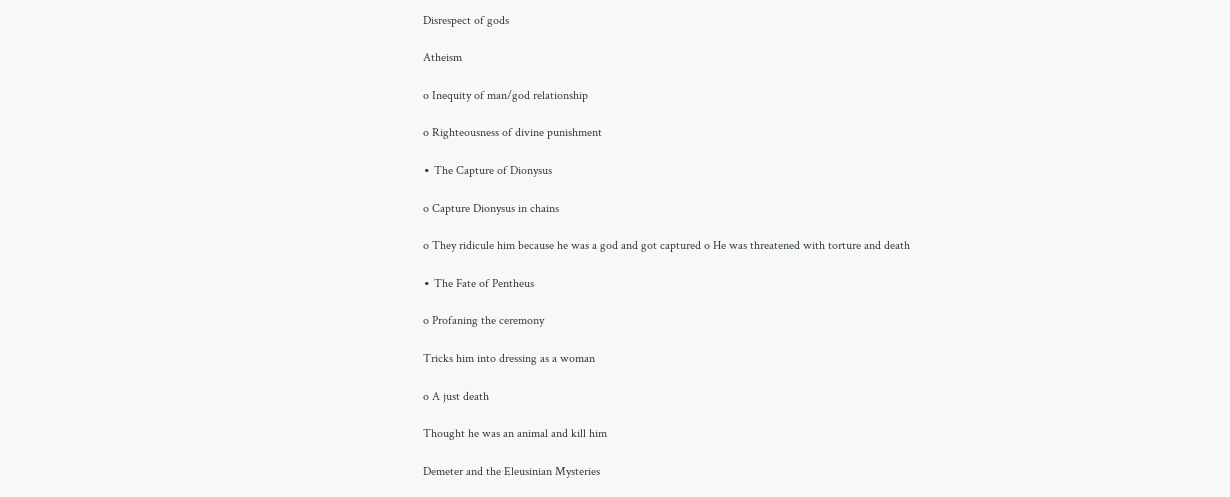Disrespect of gods

Atheism

o Inequity of man/god relationship

o Righteousness of divine punishment

∙ The Capture of Dionysus

o Capture Dionysus in chains

o They ridicule him because he was a god and got captured o He was threatened with torture and death

∙ The Fate of Pentheus

o Profaning the ceremony

Tricks him into dressing as a woman

o A just death

Thought he was an animal and kill him

Demeter and the Eleusinian Mysteries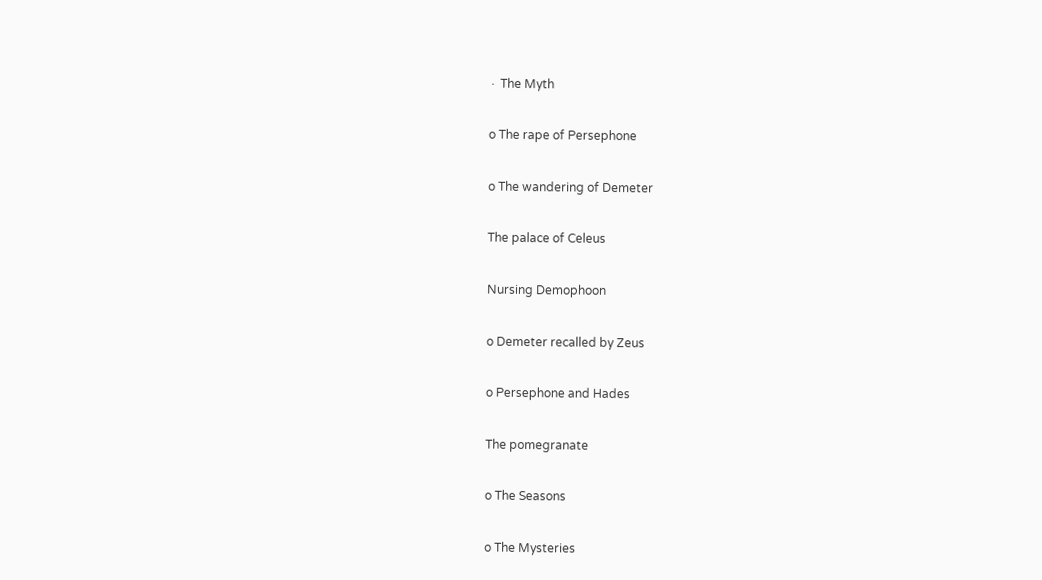∙ The Myth

o The rape of Persephone

o The wandering of Demeter

The palace of Celeus

Nursing Demophoon

o Demeter recalled by Zeus

o Persephone and Hades

The pomegranate

o The Seasons

o The Mysteries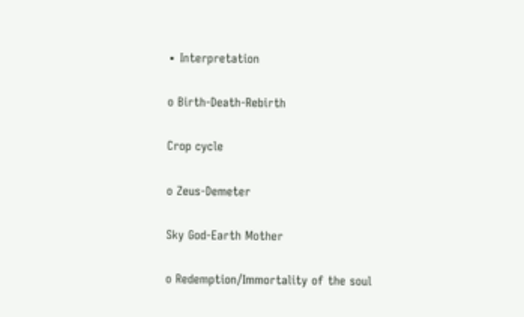∙ Interpretation

o Birth-Death-Rebirth

Crop cycle

o Zeus-Demeter

Sky God-Earth Mother

o Redemption/Immortality of the soul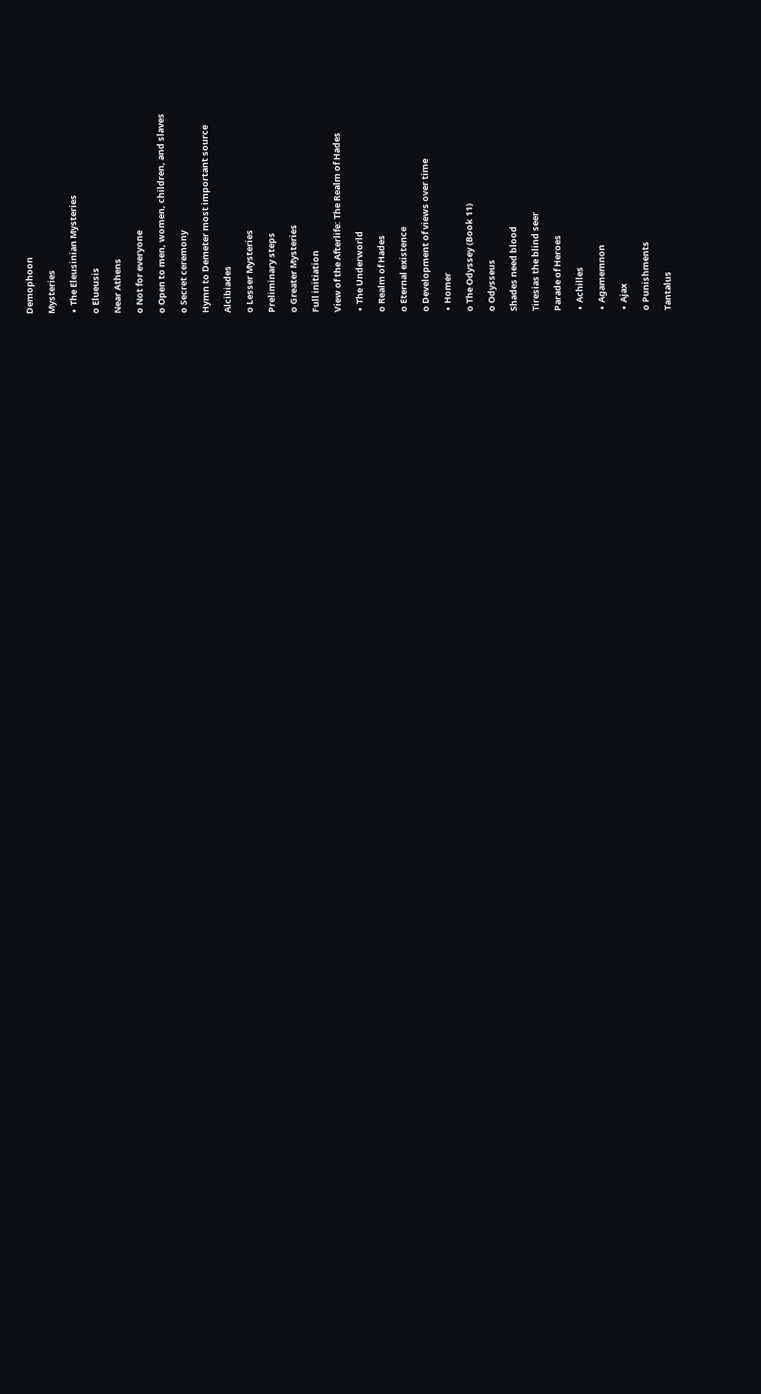Demophoon

Mysteries

∙ The Eleusinian Mysteries

o Elueusis

Near Athens

o Not for everyone

o Open to men, women, children, and slaves

o Secret ceremony

Hymn to Demeter most important source

Alcibiades

o Lesser Mysteries

Preliminary steps

o Greater Mysteries

Full initiation

View of the Afterlife: The Realm of Hades

∙ The Underworld

o Realm of Hades

o Eternal existence

o Development of views over time

∙ Homer

o The Odyssey (Book 11)

o Odysseus

Shades need blood

Tiresias the blind seer

Parade of Heroes

∙ Achilles

∙ Agamemnon

∙ Ajax

o Punishments

Tantalus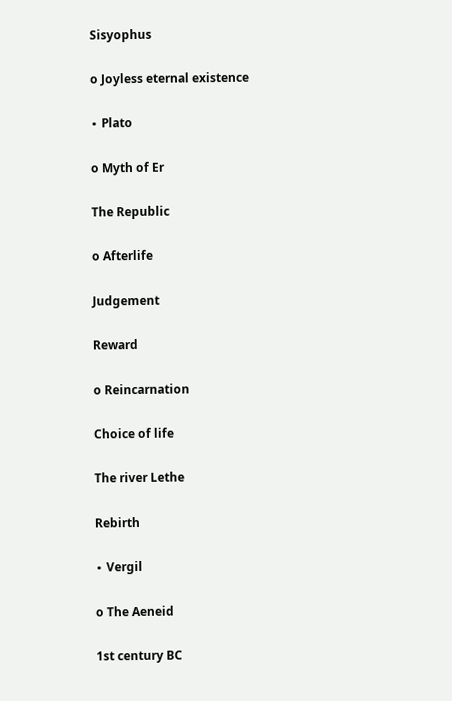Sisyophus

o Joyless eternal existence

∙ Plato

o Myth of Er

The Republic

o Afterlife

Judgement

Reward

o Reincarnation

Choice of life

The river Lethe

Rebirth

∙ Vergil

o The Aeneid

1st century BC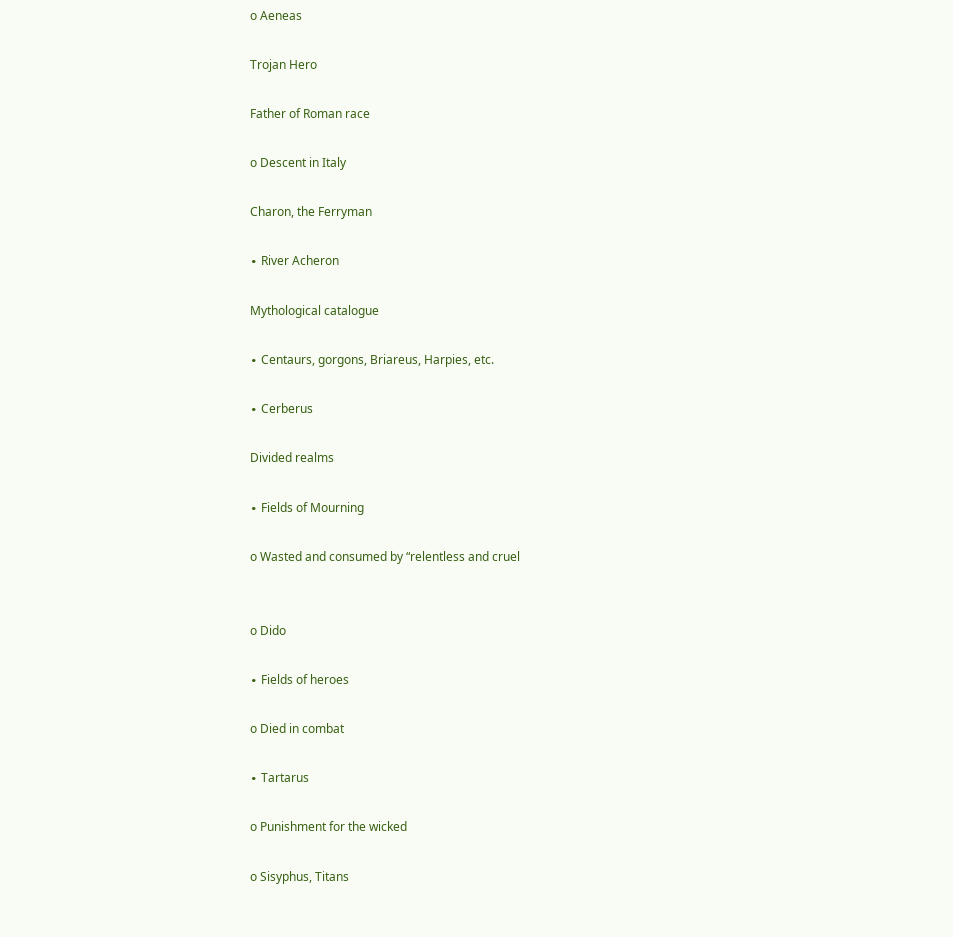o Aeneas

Trojan Hero

Father of Roman race

o Descent in Italy

Charon, the Ferryman

∙ River Acheron

Mythological catalogue

∙ Centaurs, gorgons, Briareus, Harpies, etc.

∙ Cerberus

Divided realms

∙ Fields of Mourning

o Wasted and consumed by “relentless and cruel


o Dido

∙ Fields of heroes

o Died in combat

∙ Tartarus

o Punishment for the wicked

o Sisyphus, Titans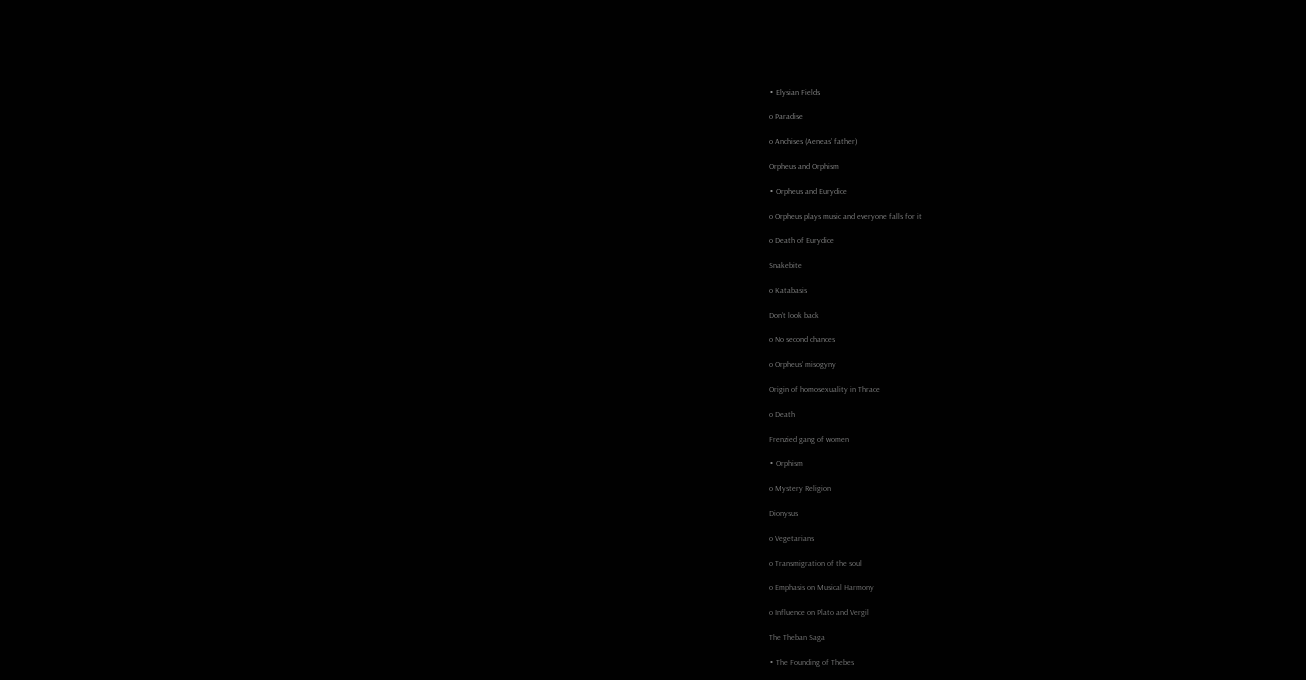∙ Elysian Fields

o Paradise

o Anchises (Aeneas’ father)

Orpheus and Orphism

∙ Orpheus and Eurydice

o Orpheus plays music and everyone falls for it

o Death of Eurydice

Snakebite

o Katabasis

Don’t look back

o No second chances

o Orpheus’ misogyny

Origin of homosexuality in Thrace

o Death

Frenzied gang of women

∙ Orphism

o Mystery Religion

Dionysus

o Vegetarians

o Transmigration of the soul

o Emphasis on Musical Harmony

o Influence on Plato and Vergil

The Theban Saga

∙ The Founding of Thebes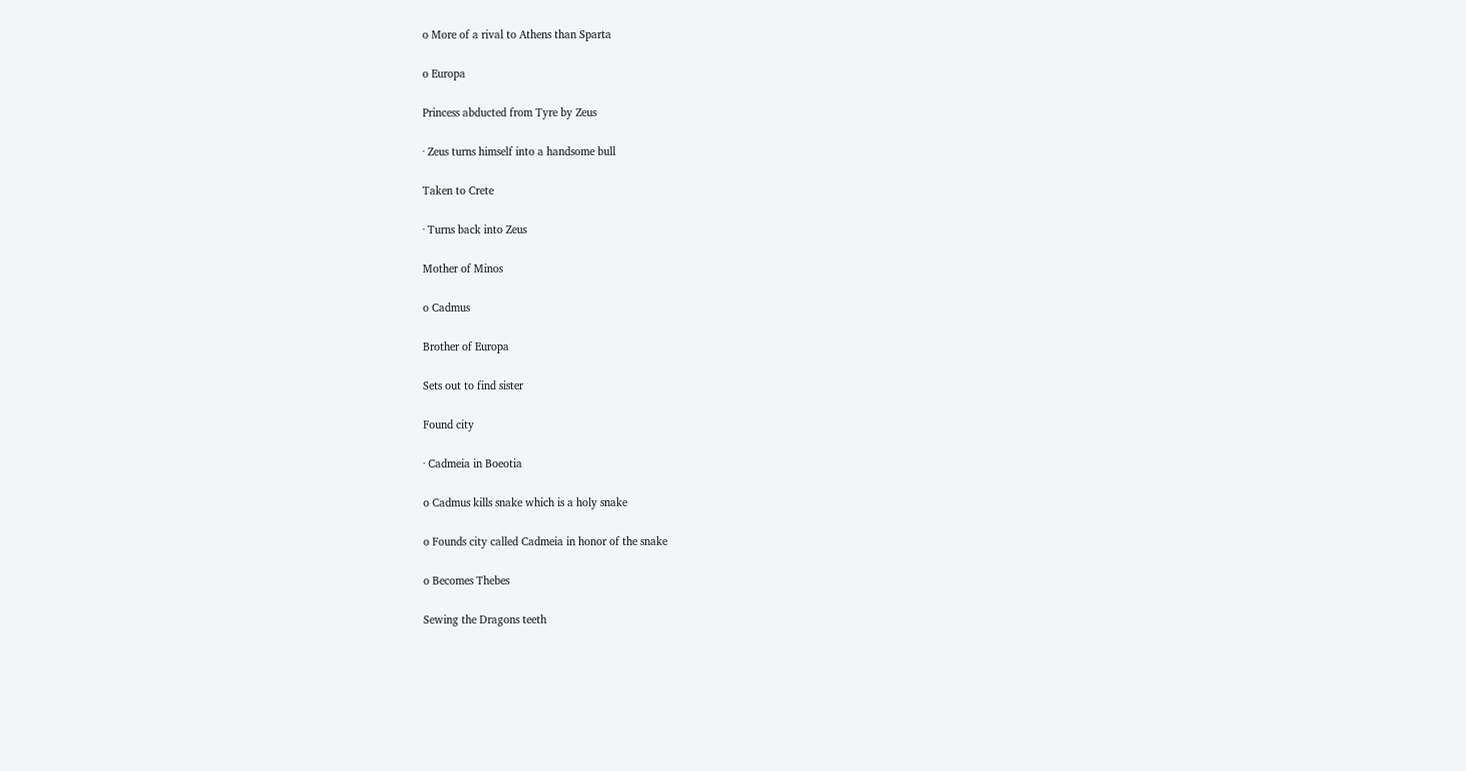o More of a rival to Athens than Sparta

o Europa

Princess abducted from Tyre by Zeus

∙ Zeus turns himself into a handsome bull

Taken to Crete

∙ Turns back into Zeus

Mother of Minos

o Cadmus

Brother of Europa

Sets out to find sister

Found city

∙ Cadmeia in Boeotia

o Cadmus kills snake which is a holy snake

o Founds city called Cadmeia in honor of the snake

o Becomes Thebes

Sewing the Dragons teeth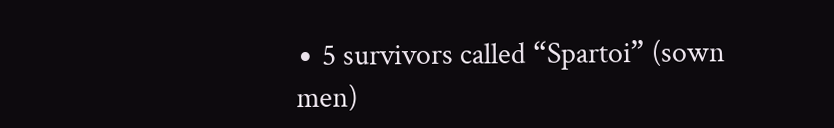∙ 5 survivors called “Spartoi” (sown men)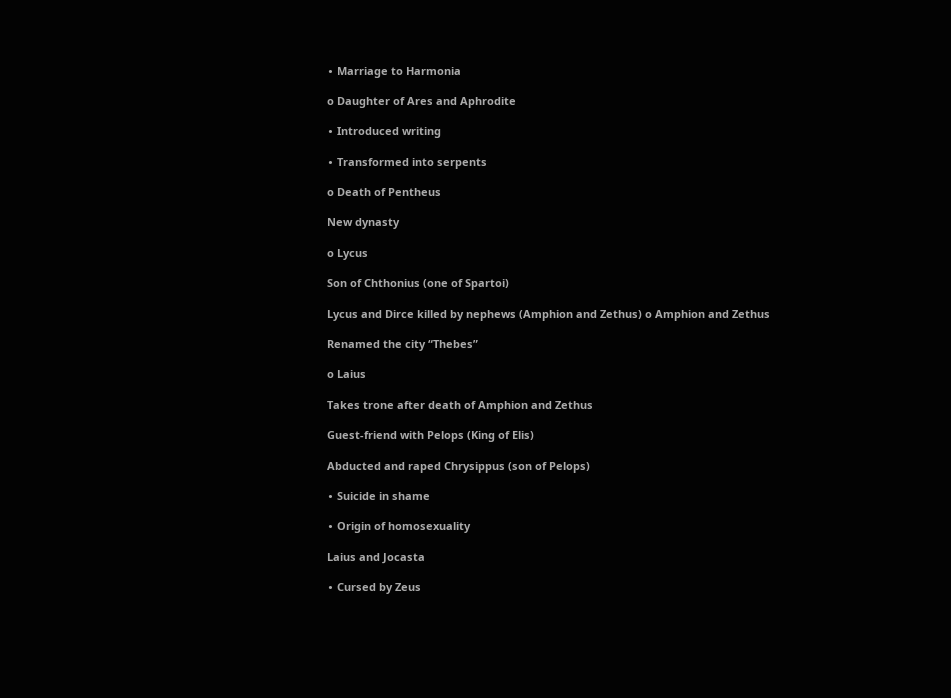∙ Marriage to Harmonia

o Daughter of Ares and Aphrodite

∙ Introduced writing

∙ Transformed into serpents

o Death of Pentheus

New dynasty

o Lycus

Son of Chthonius (one of Spartoi)

Lycus and Dirce killed by nephews (Amphion and Zethus) o Amphion and Zethus

Renamed the city “Thebes”

o Laius

Takes trone after death of Amphion and Zethus

Guest-friend with Pelops (King of Elis)

Abducted and raped Chrysippus (son of Pelops)

∙ Suicide in shame

∙ Origin of homosexuality

Laius and Jocasta

∙ Cursed by Zeus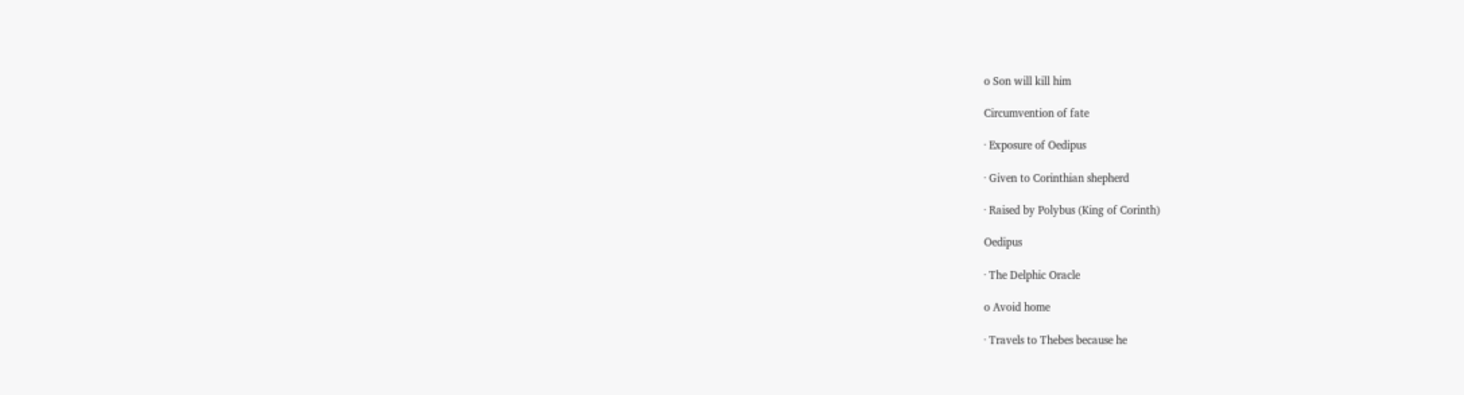o Son will kill him

Circumvention of fate

∙ Exposure of Oedipus

∙ Given to Corinthian shepherd

∙ Raised by Polybus (King of Corinth)

Oedipus

∙ The Delphic Oracle

o Avoid home

∙ Travels to Thebes because he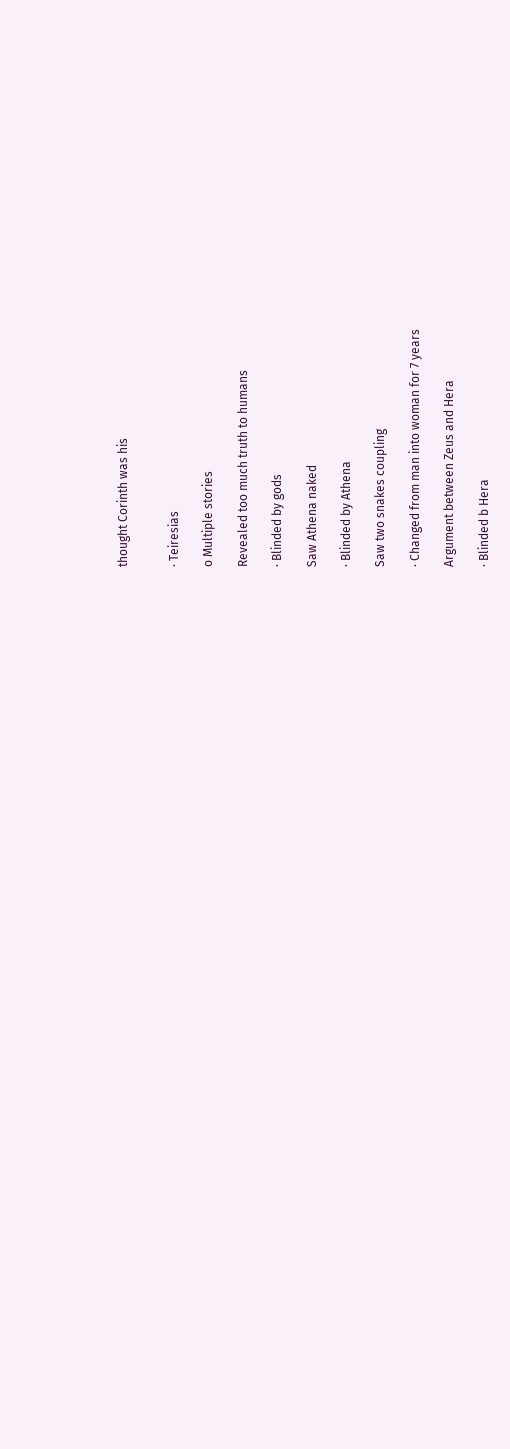thought Corinth was his


∙ Teiresias

o Multiple stories

Revealed too much truth to humans

∙ Blinded by gods

Saw Athena naked

∙ Blinded by Athena

Saw two snakes coupling

∙ Changed from man into woman for 7 years

Argument between Zeus and Hera

∙ Blinded b Hera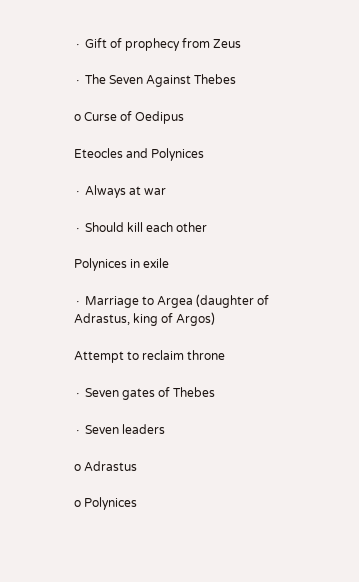∙ Gift of prophecy from Zeus

∙ The Seven Against Thebes

o Curse of Oedipus

Eteocles and Polynices

∙ Always at war

∙ Should kill each other

Polynices in exile

∙ Marriage to Argea (daughter of Adrastus, king of Argos)

Attempt to reclaim throne

∙ Seven gates of Thebes

∙ Seven leaders

o Adrastus

o Polynices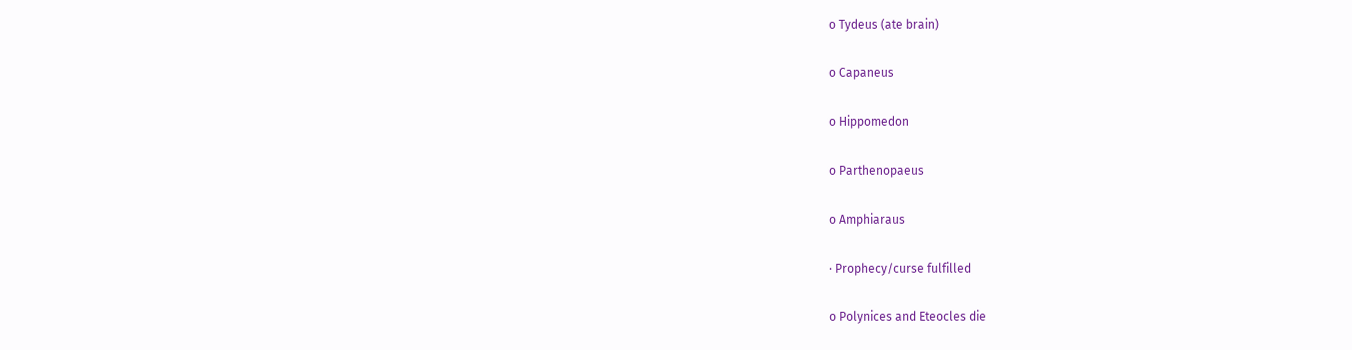o Tydeus (ate brain)

o Capaneus

o Hippomedon

o Parthenopaeus

o Amphiaraus

∙ Prophecy/curse fulfilled

o Polynices and Eteocles die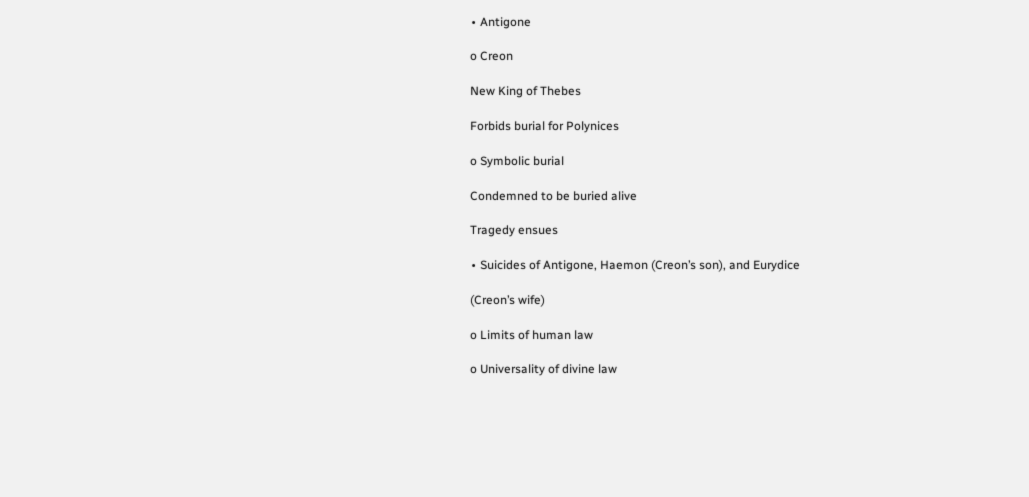∙ Antigone

o Creon

New King of Thebes

Forbids burial for Polynices

o Symbolic burial

Condemned to be buried alive

Tragedy ensues

∙ Suicides of Antigone, Haemon (Creon’s son), and Eurydice

(Creon’s wife)

o Limits of human law

o Universality of divine law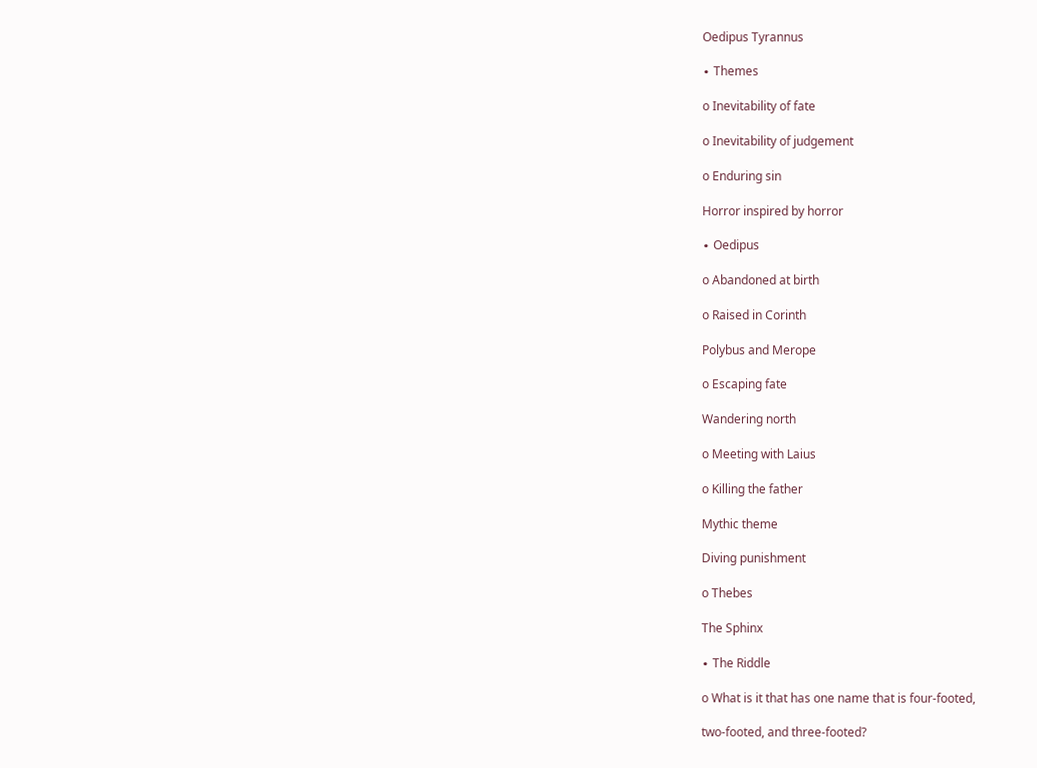Oedipus Tyrannus

∙ Themes

o Inevitability of fate

o Inevitability of judgement

o Enduring sin

Horror inspired by horror

∙ Oedipus

o Abandoned at birth

o Raised in Corinth

Polybus and Merope

o Escaping fate

Wandering north

o Meeting with Laius

o Killing the father

Mythic theme

Diving punishment

o Thebes

The Sphinx

∙ The Riddle

o What is it that has one name that is four-footed,

two-footed, and three-footed?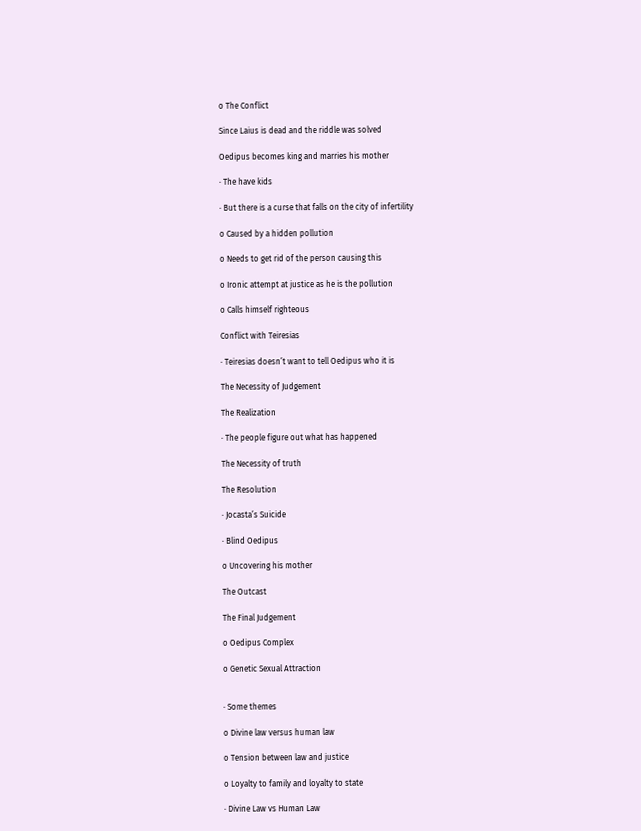o The Conflict

Since Laius is dead and the riddle was solved

Oedipus becomes king and marries his mother

∙ The have kids

∙ But there is a curse that falls on the city of infertility

o Caused by a hidden pollution

o Needs to get rid of the person causing this

o Ironic attempt at justice as he is the pollution

o Calls himself righteous

Conflict with Teiresias

∙ Teiresias doesn’t want to tell Oedipus who it is

The Necessity of Judgement

The Realization

∙ The people figure out what has happened

The Necessity of truth

The Resolution

∙ Jocasta’s Suicide

∙ Blind Oedipus

o Uncovering his mother

The Outcast

The Final Judgement

o Oedipus Complex

o Genetic Sexual Attraction


∙ Some themes

o Divine law versus human law

o Tension between law and justice

o Loyalty to family and loyalty to state

∙ Divine Law vs Human Law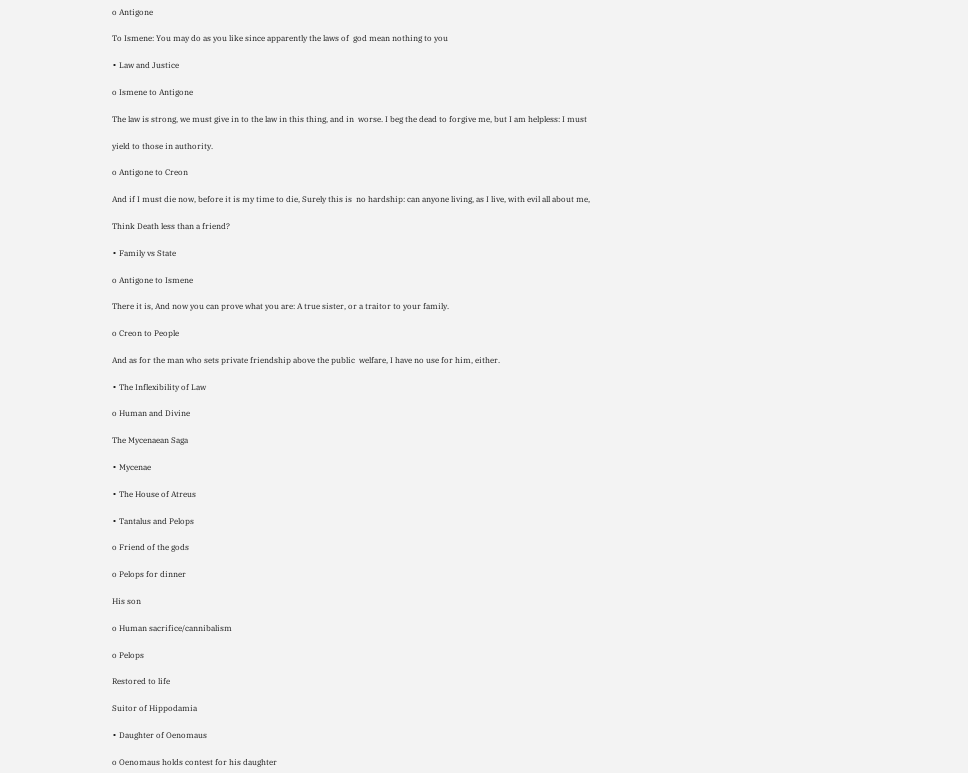o Antigone

To Ismene: You may do as you like since apparently the laws of  god mean nothing to you

∙ Law and Justice

o Ismene to Antigone

The law is strong, we must give in to the law in this thing, and in  worse. I beg the dead to forgive me, but I am helpless: I must

yield to those in authority.

o Antigone to Creon

And if I must die now, before it is my time to die, Surely this is  no hardship: can anyone living, as I live, with evil all about me,

Think Death less than a friend?

∙ Family vs State

o Antigone to Ismene

There it is, And now you can prove what you are: A true sister, or a traitor to your family.

o Creon to People

And as for the man who sets private friendship above the public  welfare, I have no use for him, either.

∙ The Inflexibility of Law

o Human and Divine

The Mycenaean Saga

∙ Mycenae

∙ The House of Atreus

∙ Tantalus and Pelops

o Friend of the gods

o Pelops for dinner

His son

o Human sacrifice/cannibalism

o Pelops

Restored to life

Suitor of Hippodamia

∙ Daughter of Oenomaus

o Oenomaus holds contest for his daughter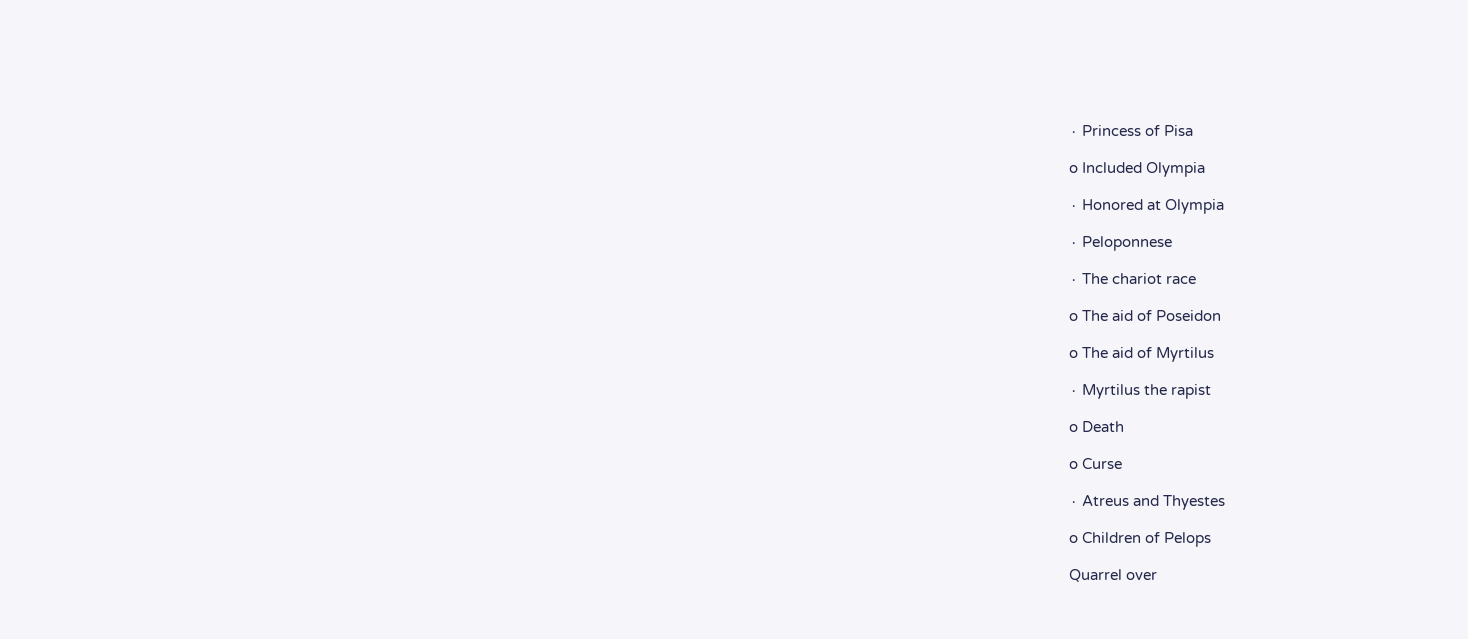∙ Princess of Pisa

o Included Olympia

∙ Honored at Olympia

∙ Peloponnese

∙ The chariot race

o The aid of Poseidon

o The aid of Myrtilus

∙ Myrtilus the rapist

o Death

o Curse

∙ Atreus and Thyestes

o Children of Pelops

Quarrel over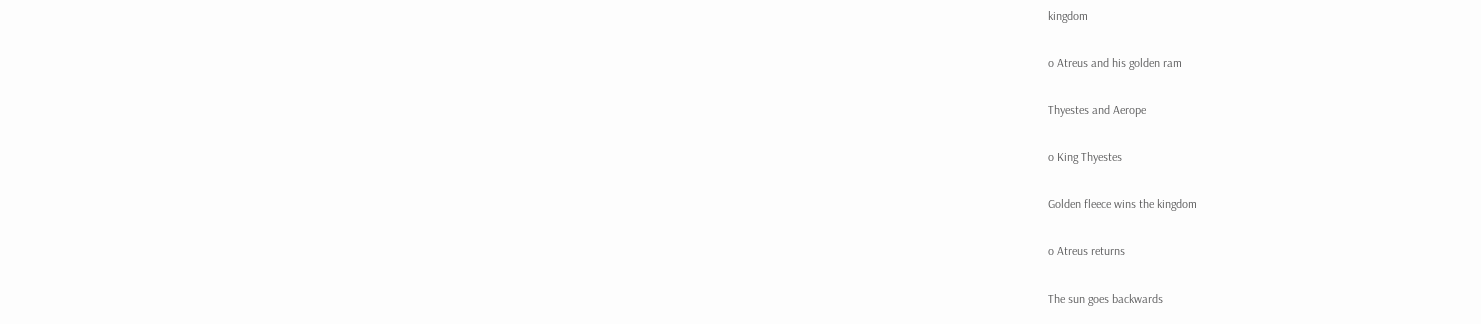kingdom

o Atreus and his golden ram

Thyestes and Aerope

o King Thyestes

Golden fleece wins the kingdom

o Atreus returns

The sun goes backwards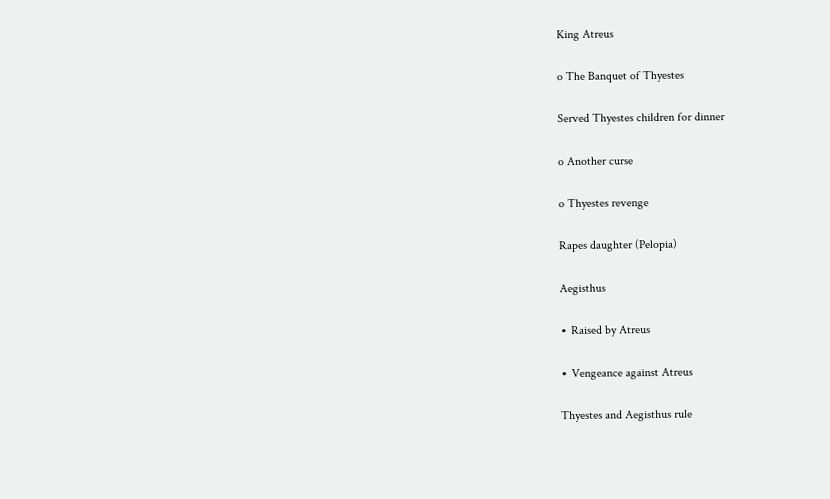King Atreus

o The Banquet of Thyestes

Served Thyestes children for dinner

o Another curse

o Thyestes revenge

Rapes daughter (Pelopia)

Aegisthus

∙ Raised by Atreus

∙ Vengeance against Atreus

Thyestes and Aegisthus rule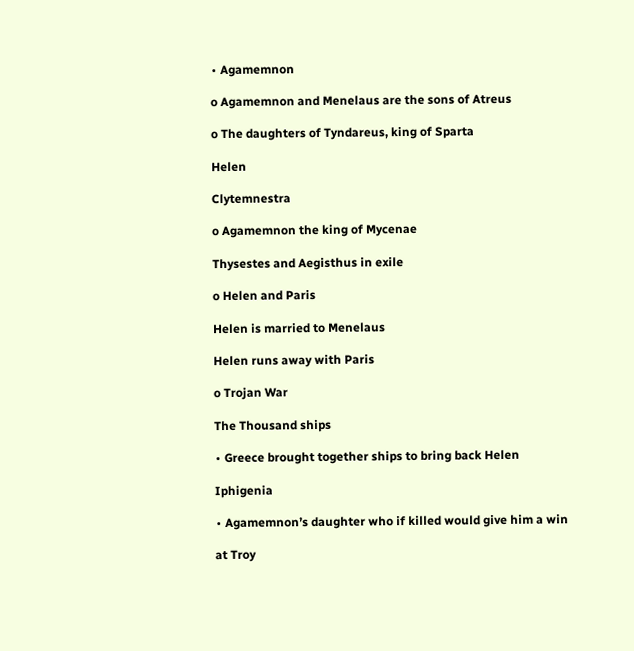∙ Agamemnon

o Agamemnon and Menelaus are the sons of Atreus

o The daughters of Tyndareus, king of Sparta

Helen

Clytemnestra

o Agamemnon the king of Mycenae

Thysestes and Aegisthus in exile

o Helen and Paris

Helen is married to Menelaus

Helen runs away with Paris

o Trojan War

The Thousand ships

∙ Greece brought together ships to bring back Helen

Iphigenia

∙ Agamemnon’s daughter who if killed would give him a win

at Troy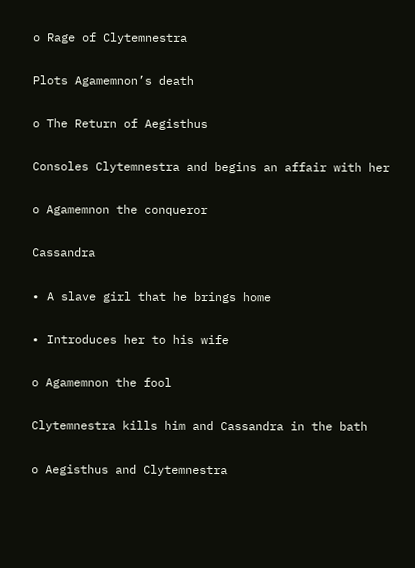o Rage of Clytemnestra

Plots Agamemnon’s death

o The Return of Aegisthus

Consoles Clytemnestra and begins an affair with her

o Agamemnon the conqueror

Cassandra

∙ A slave girl that he brings home

∙ Introduces her to his wife

o Agamemnon the fool

Clytemnestra kills him and Cassandra in the bath

o Aegisthus and Clytemnestra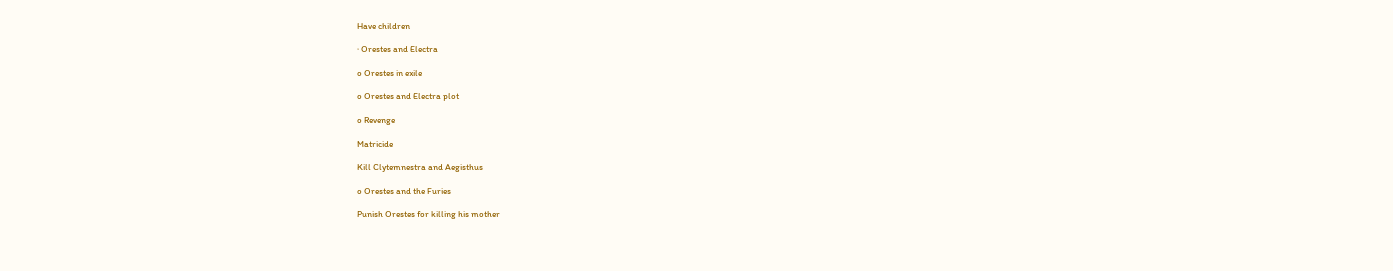Have children

∙ Orestes and Electra

o Orestes in exile

o Orestes and Electra plot

o Revenge

Matricide

Kill Clytemnestra and Aegisthus

o Orestes and the Furies

Punish Orestes for killing his mother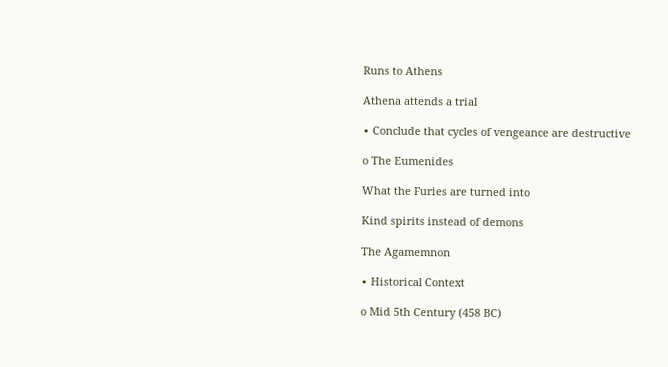Runs to Athens

Athena attends a trial

∙ Conclude that cycles of vengeance are destructive

o The Eumenides

What the Furies are turned into

Kind spirits instead of demons

The Agamemnon

∙ Historical Context

o Mid 5th Century (458 BC)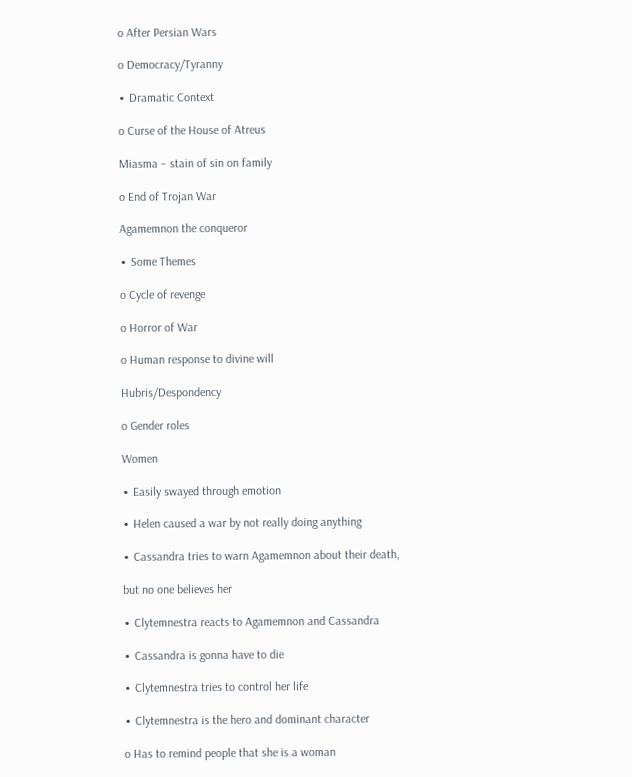o After Persian Wars

o Democracy/Tyranny

∙ Dramatic Context

o Curse of the House of Atreus

Miasma – stain of sin on family

o End of Trojan War

Agamemnon the conqueror

∙ Some Themes

o Cycle of revenge

o Horror of War

o Human response to divine will

Hubris/Despondency

o Gender roles

Women

∙ Easily swayed through emotion

∙ Helen caused a war by not really doing anything

∙ Cassandra tries to warn Agamemnon about their death,

but no one believes her

∙ Clytemnestra reacts to Agamemnon and Cassandra

∙ Cassandra is gonna have to die

∙ Clytemnestra tries to control her life

∙ Clytemnestra is the hero and dominant character

o Has to remind people that she is a woman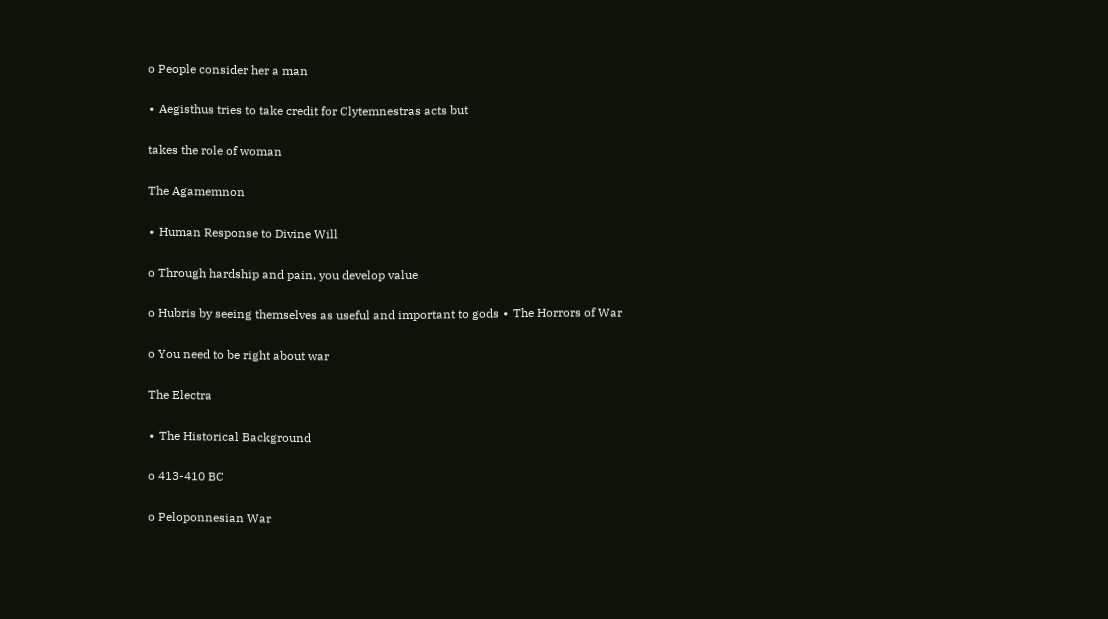o People consider her a man

∙ Aegisthus tries to take credit for Clytemnestras acts but

takes the role of woman

The Agamemnon

∙ Human Response to Divine Will

o Through hardship and pain, you develop value

o Hubris by seeing themselves as useful and important to gods ∙ The Horrors of War

o You need to be right about war

The Electra

∙ The Historical Background

o 413-410 BC

o Peloponnesian War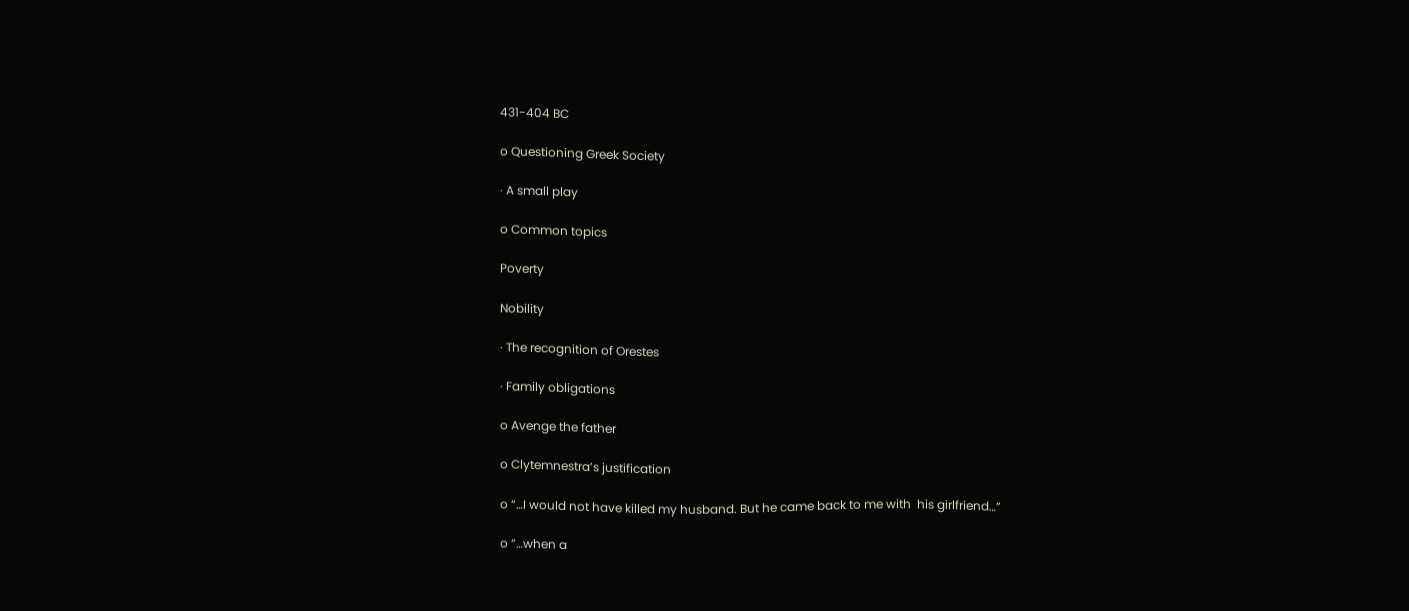431-404 BC

o Questioning Greek Society

∙ A small play

o Common topics

Poverty

Nobility

∙ The recognition of Orestes

∙ Family obligations

o Avenge the father

o Clytemnestra’s justification

o “…I would not have killed my husband. But he came back to me with  his girlfriend…”

o “…when a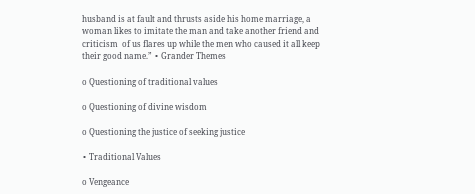husband is at fault and thrusts aside his home marriage, a  woman likes to imitate the man and take another friend and criticism  of us flares up while the men who caused it all keep their good name.” ∙ Grander Themes

o Questioning of traditional values

o Questioning of divine wisdom

o Questioning the justice of seeking justice

∙ Traditional Values

o Vengeance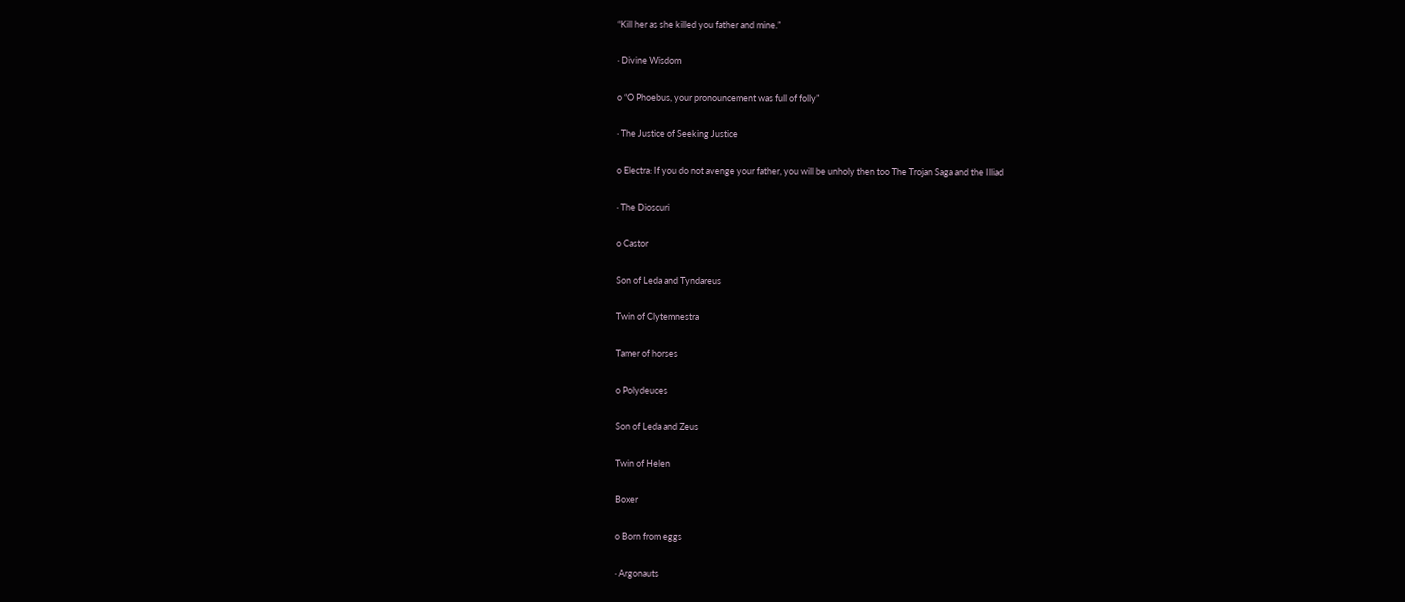“Kill her as she killed you father and mine.”

∙ Divine Wisdom

o “O Phoebus, your pronouncement was full of folly”

∙ The Justice of Seeking Justice

o Electra: If you do not avenge your father, you will be unholy then too The Trojan Saga and the Illiad

∙ The Dioscuri

o Castor

Son of Leda and Tyndareus

Twin of Clytemnestra

Tamer of horses

o Polydeuces

Son of Leda and Zeus

Twin of Helen

Boxer

o Born from eggs

∙ Argonauts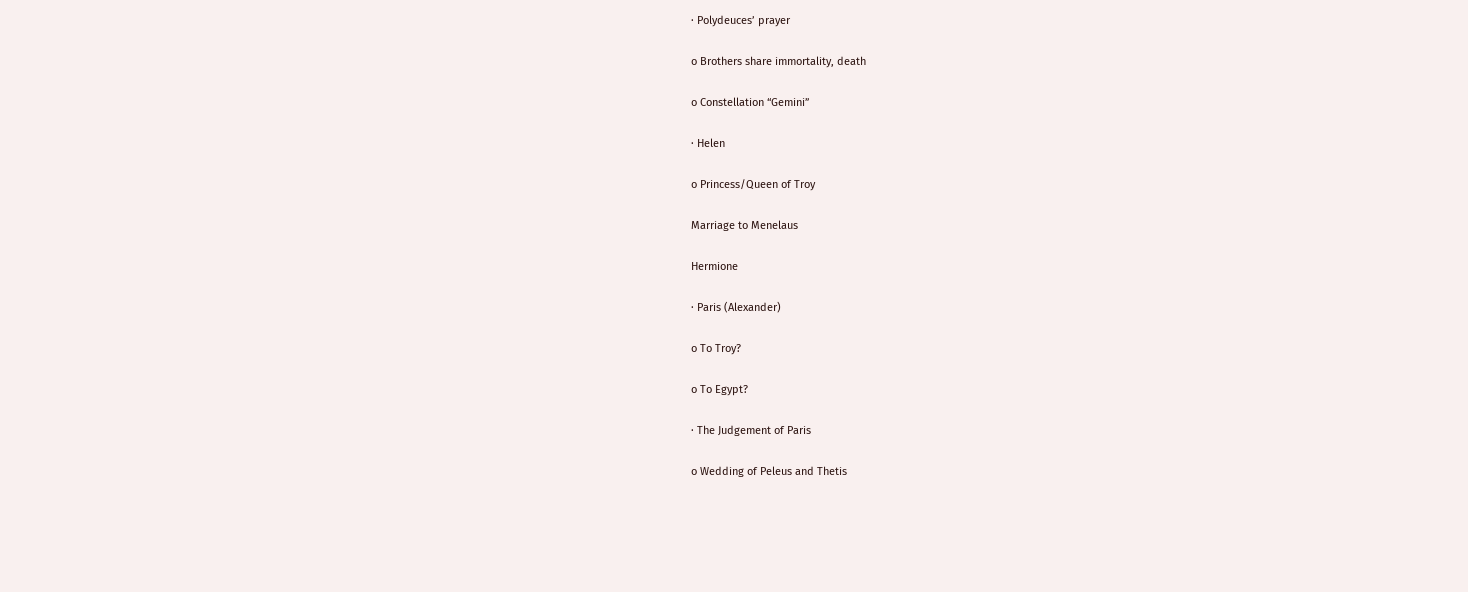∙ Polydeuces’ prayer

o Brothers share immortality, death

o Constellation “Gemini”

∙ Helen

o Princess/Queen of Troy

Marriage to Menelaus

Hermione

∙ Paris (Alexander)

o To Troy?

o To Egypt?

∙ The Judgement of Paris

o Wedding of Peleus and Thetis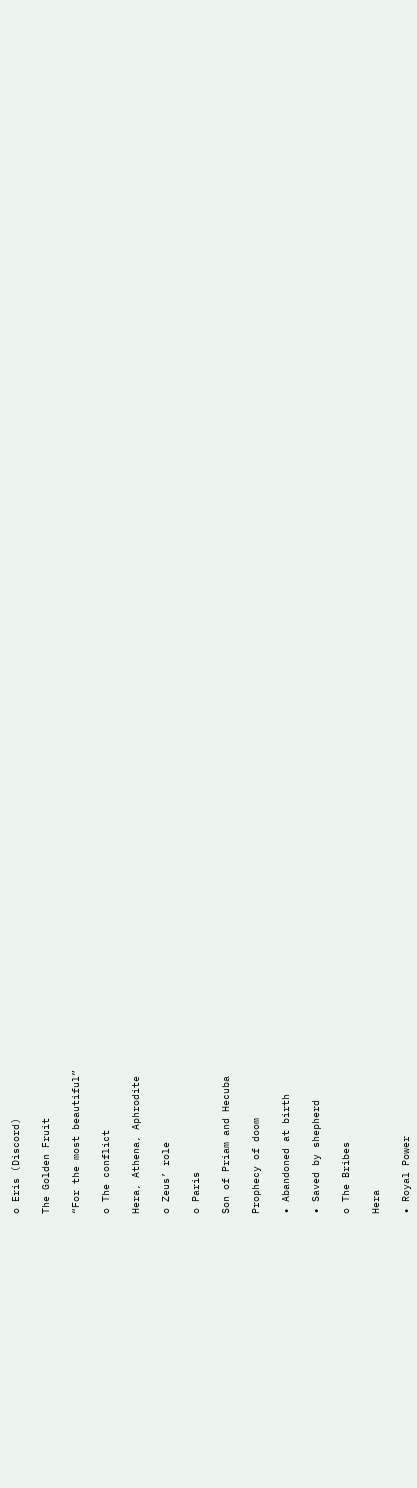o Eris (Discord)

The Golden Fruit

“For the most beautiful”

o The conflict

Hera, Athena, Aphrodite

o Zeus’ role

o Paris

Son of Priam and Hecuba

Prophecy of doom

∙ Abandoned at birth

∙ Saved by shepherd

o The Bribes

Hera

∙ Royal Power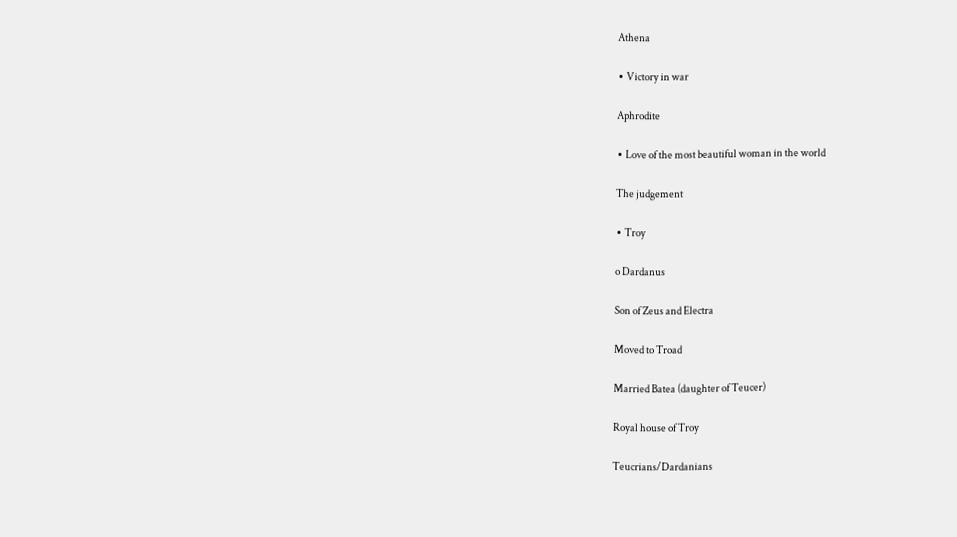Athena

∙ Victory in war

Aphrodite

∙ Love of the most beautiful woman in the world

The judgement

∙ Troy

o Dardanus

Son of Zeus and Electra

Moved to Troad

Married Batea (daughter of Teucer)

Royal house of Troy

Teucrians/Dardanians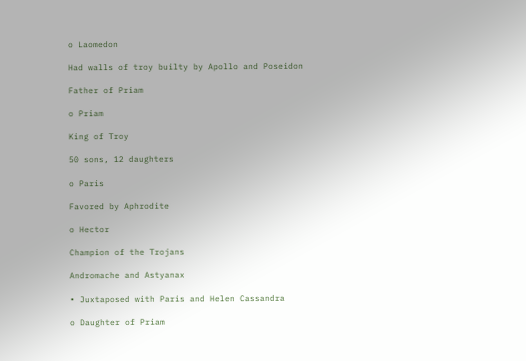o Laomedon

Had walls of troy builty by Apollo and Poseidon

Father of Priam

o Priam

King of Troy

50 sons, 12 daughters

o Paris

Favored by Aphrodite

o Hector

Champion of the Trojans

Andromache and Astyanax

∙ Juxtaposed with Paris and Helen Cassandra

o Daughter of Priam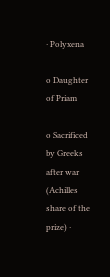∙ Polyxena

o Daughter of Priam

o Sacrificed by Greeks after war (Achilles share of the prize) ∙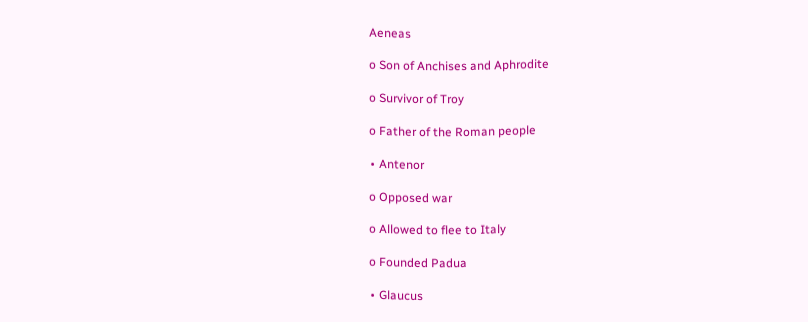Aeneas

o Son of Anchises and Aphrodite

o Survivor of Troy

o Father of the Roman people

∙ Antenor

o Opposed war

o Allowed to flee to Italy

o Founded Padua

∙ Glaucus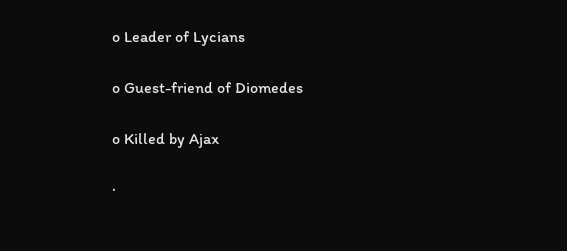o Leader of Lycians

o Guest-friend of Diomedes

o Killed by Ajax

∙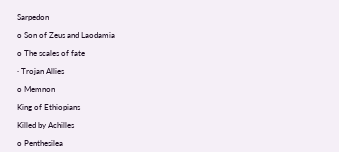Sarpedon

o Son of Zeus and Laodamia

o The scales of fate

∙ Trojan Allies

o Memnon

King of Ethiopians

Killed by Achilles

o Penthesilea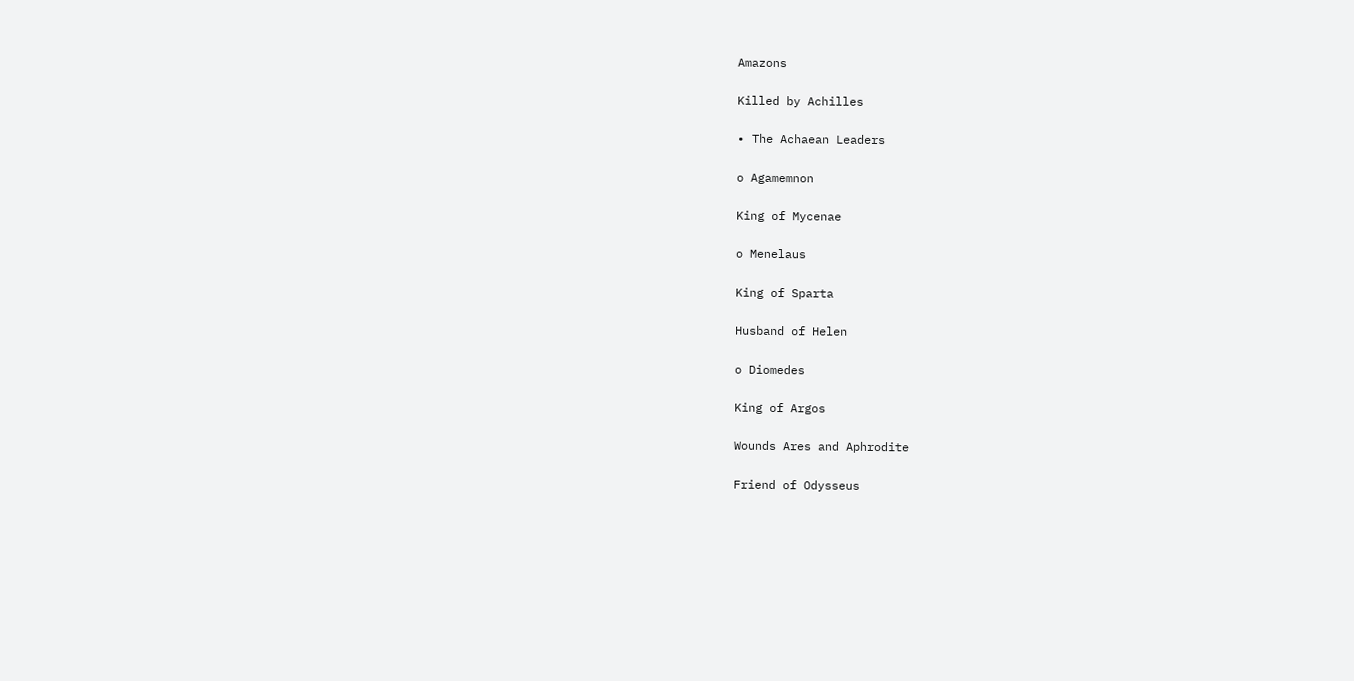Amazons

Killed by Achilles

∙ The Achaean Leaders

o Agamemnon

King of Mycenae

o Menelaus

King of Sparta

Husband of Helen

o Diomedes

King of Argos

Wounds Ares and Aphrodite

Friend of Odysseus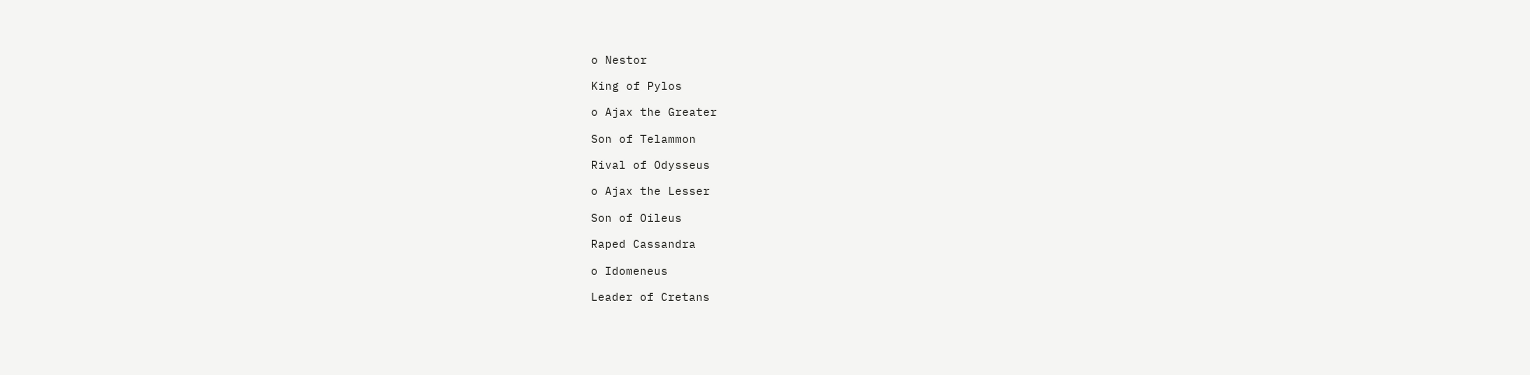o Nestor

King of Pylos

o Ajax the Greater

Son of Telammon

Rival of Odysseus

o Ajax the Lesser

Son of Oileus

Raped Cassandra

o Idomeneus

Leader of Cretans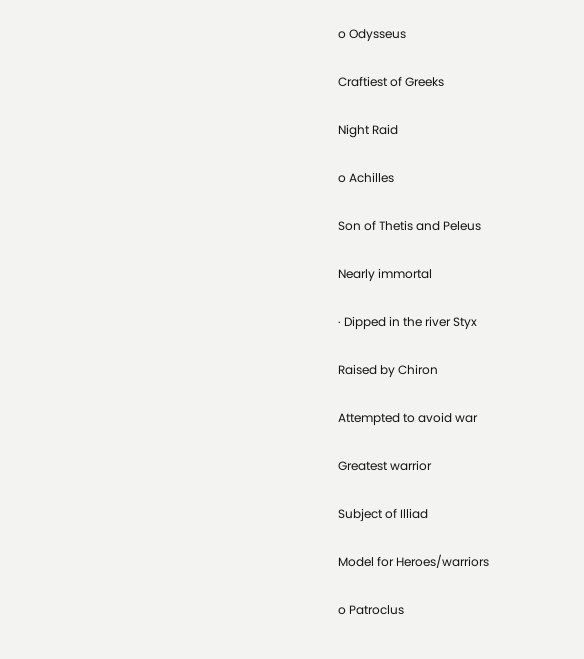o Odysseus

Craftiest of Greeks

Night Raid

o Achilles

Son of Thetis and Peleus

Nearly immortal

∙ Dipped in the river Styx

Raised by Chiron

Attempted to avoid war

Greatest warrior

Subject of Illiad

Model for Heroes/warriors

o Patroclus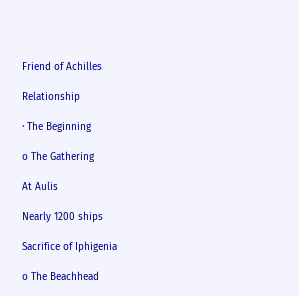Friend of Achilles

Relationship

∙ The Beginning

o The Gathering

At Aulis

Nearly 1200 ships

Sacrifice of Iphigenia

o The Beachhead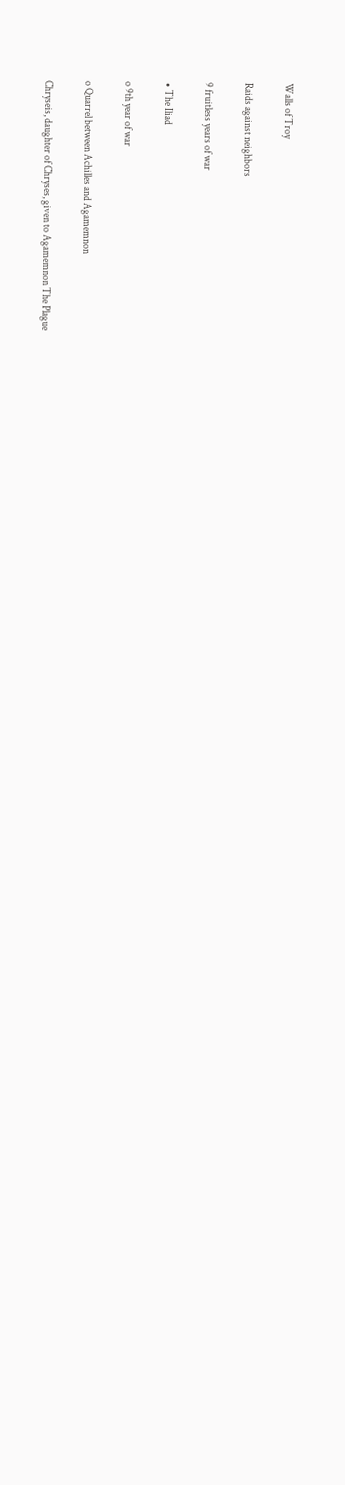Walls of Troy

Raids against neighbors

9 fruitless years of war

∙ The Iliad

o 9th year of war

o Quarrel between Achilles and Agamemnon

Chryseis, daughter of Chryses, given to Agamemnon The Plague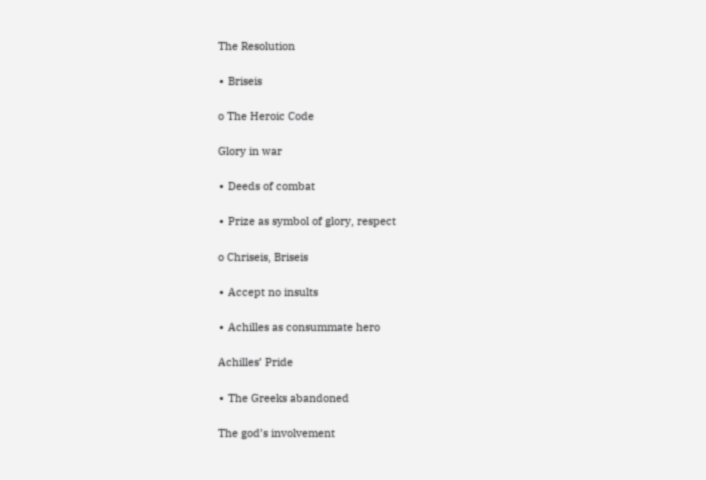The Resolution

∙ Briseis

o The Heroic Code

Glory in war

∙ Deeds of combat

∙ Prize as symbol of glory, respect

o Chriseis, Briseis

∙ Accept no insults

∙ Achilles as consummate hero

Achilles’ Pride

∙ The Greeks abandoned

The god’s involvement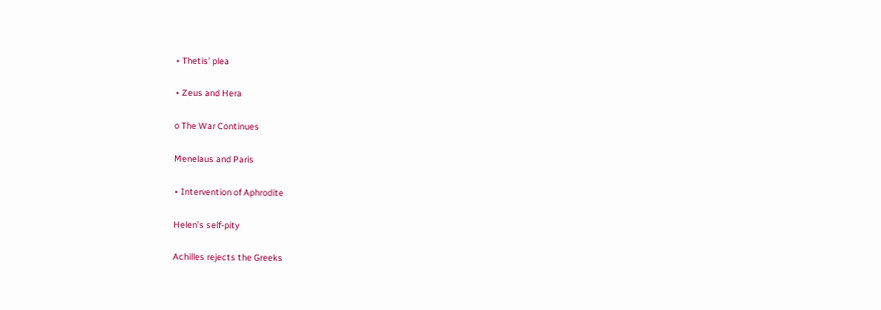∙ Thetis’ plea

∙ Zeus and Hera

o The War Continues

Menelaus and Paris

∙ Intervention of Aphrodite

Helen’s self-pity

Achilles rejects the Greeks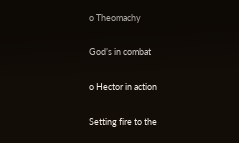o Theomachy

God’s in combat

o Hector in action

Setting fire to the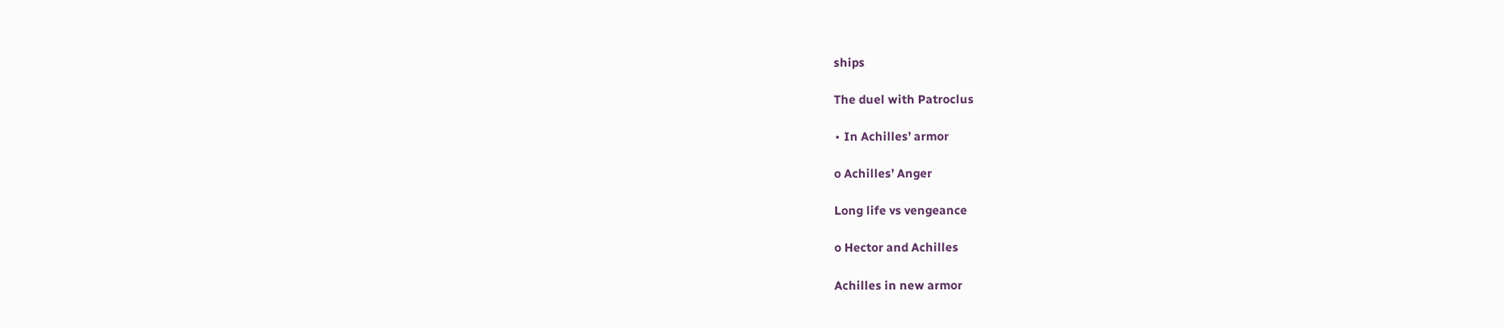ships

The duel with Patroclus

∙ In Achilles’ armor

o Achilles’ Anger

Long life vs vengeance

o Hector and Achilles

Achilles in new armor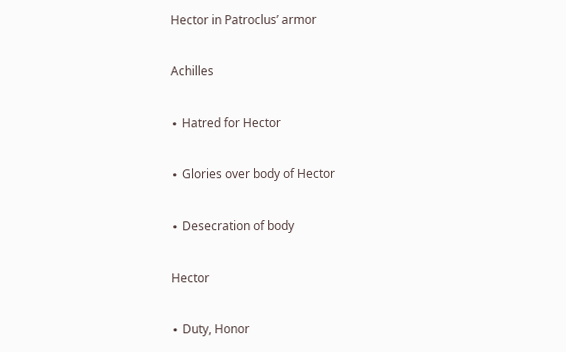Hector in Patroclus’ armor

Achilles

∙ Hatred for Hector

∙ Glories over body of Hector

∙ Desecration of body

Hector

∙ Duty, Honor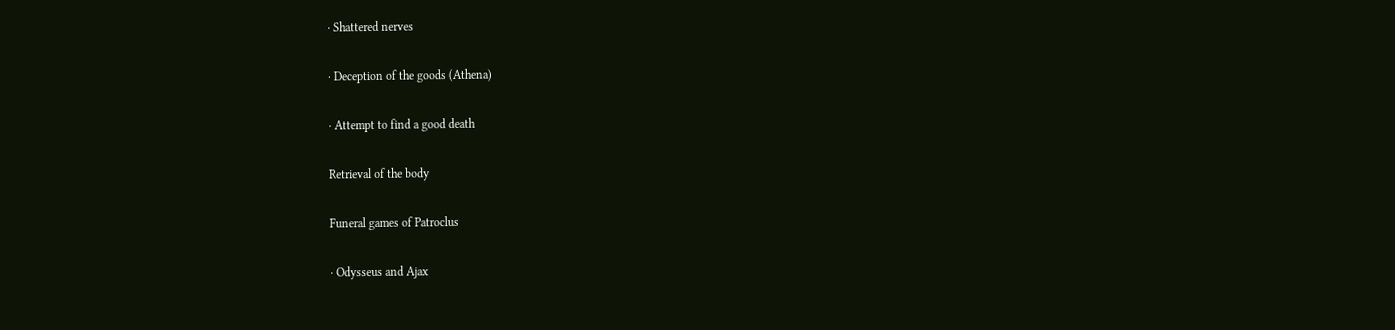∙ Shattered nerves

∙ Deception of the goods (Athena)

∙ Attempt to find a good death

Retrieval of the body

Funeral games of Patroclus

∙ Odysseus and Ajax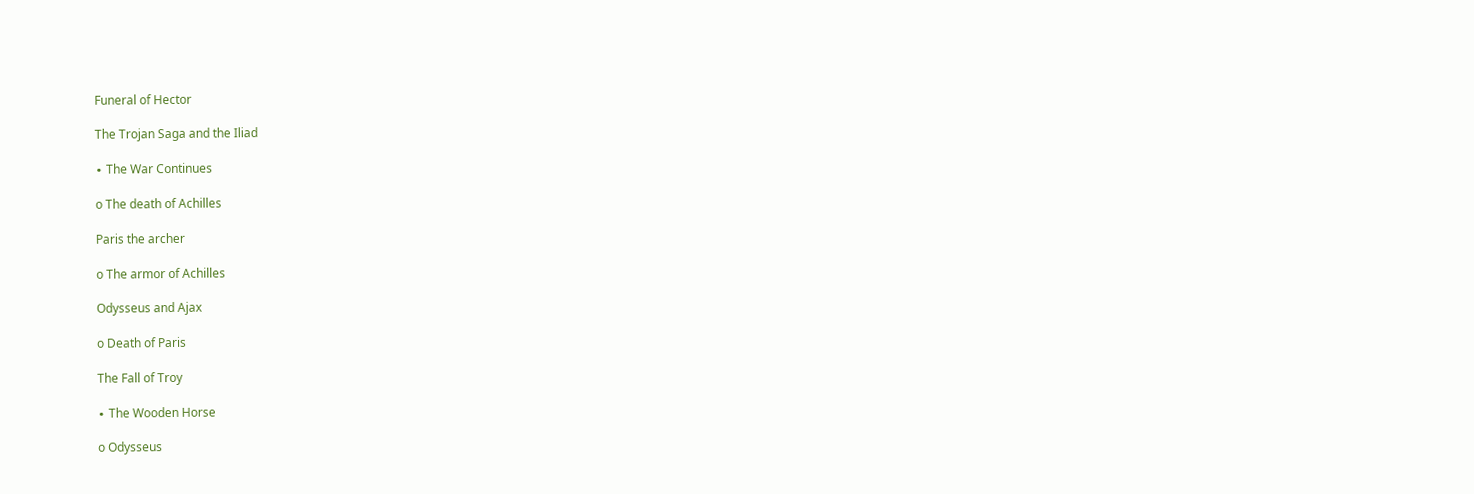Funeral of Hector

The Trojan Saga and the Iliad

∙ The War Continues

o The death of Achilles

Paris the archer

o The armor of Achilles

Odysseus and Ajax

o Death of Paris

The Fall of Troy

∙ The Wooden Horse

o Odysseus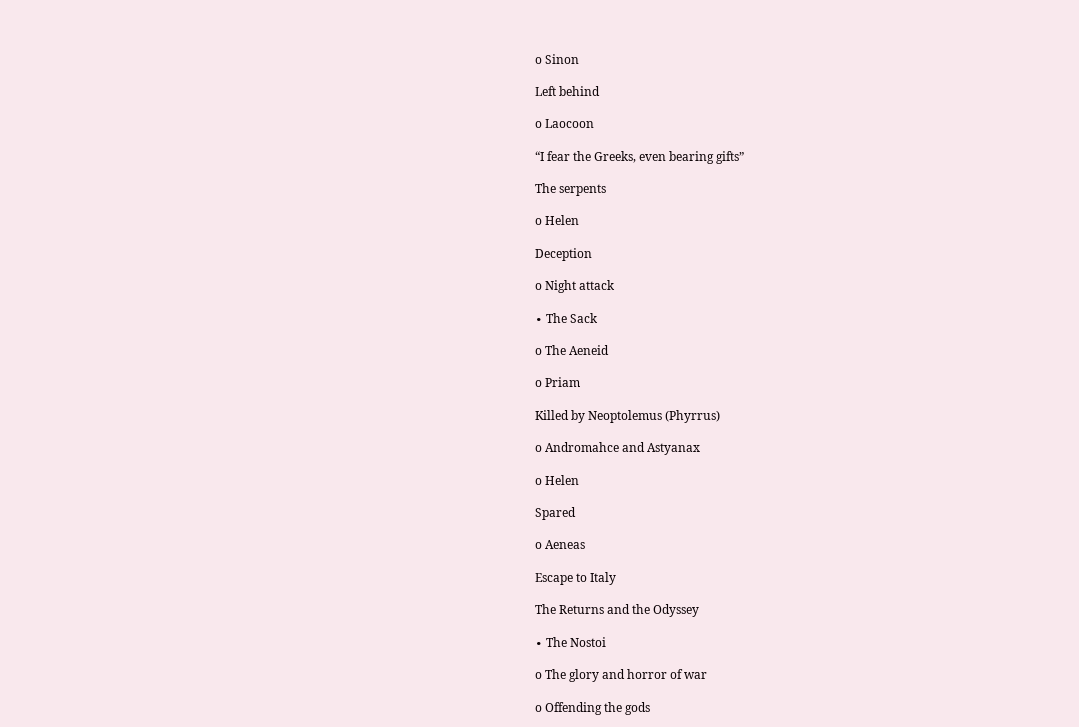o Sinon

Left behind

o Laocoon

“I fear the Greeks, even bearing gifts”

The serpents

o Helen

Deception

o Night attack

∙ The Sack

o The Aeneid

o Priam

Killed by Neoptolemus (Phyrrus)

o Andromahce and Astyanax

o Helen

Spared

o Aeneas

Escape to Italy

The Returns and the Odyssey

∙ The Nostoi

o The glory and horror of war

o Offending the gods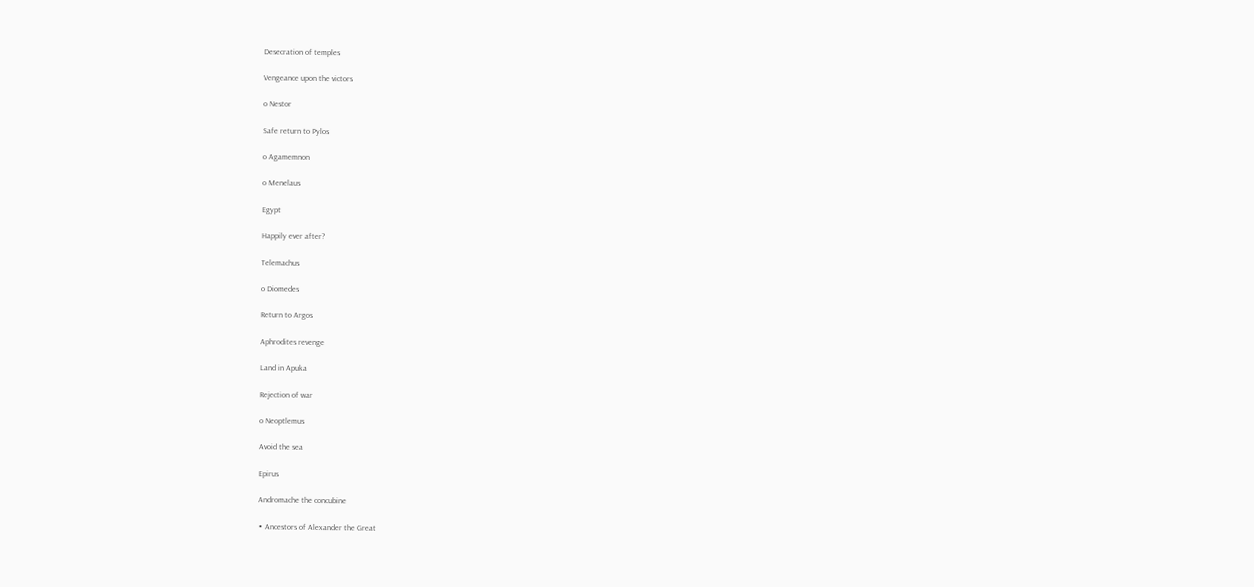Desecration of temples

Vengeance upon the victors

o Nestor

Safe return to Pylos

o Agamemnon

o Menelaus

Egypt

Happily ever after?

Telemachus

o Diomedes

Return to Argos

Aphrodites revenge

Land in Apuka

Rejection of war

o Neoptlemus

Avoid the sea

Epirus

Andromache the concubine

∙ Ancestors of Alexander the Great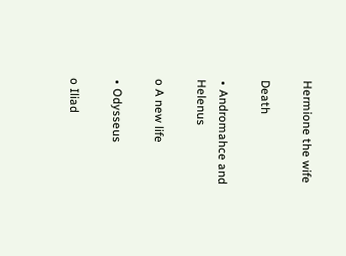Hermione the wife

Death

∙ Andromahce and Helenus

o A new life

∙ Odysseus

o Iliad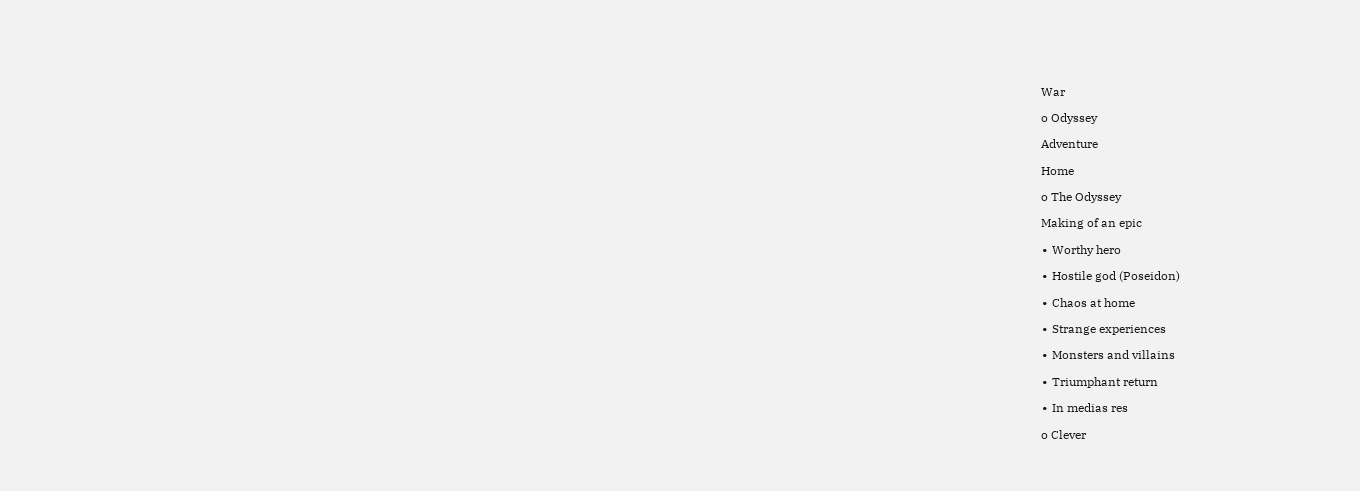War

o Odyssey

Adventure

Home

o The Odyssey

Making of an epic

∙ Worthy hero

∙ Hostile god (Poseidon)

∙ Chaos at home

∙ Strange experiences

∙ Monsters and villains

∙ Triumphant return

∙ In medias res

o Clever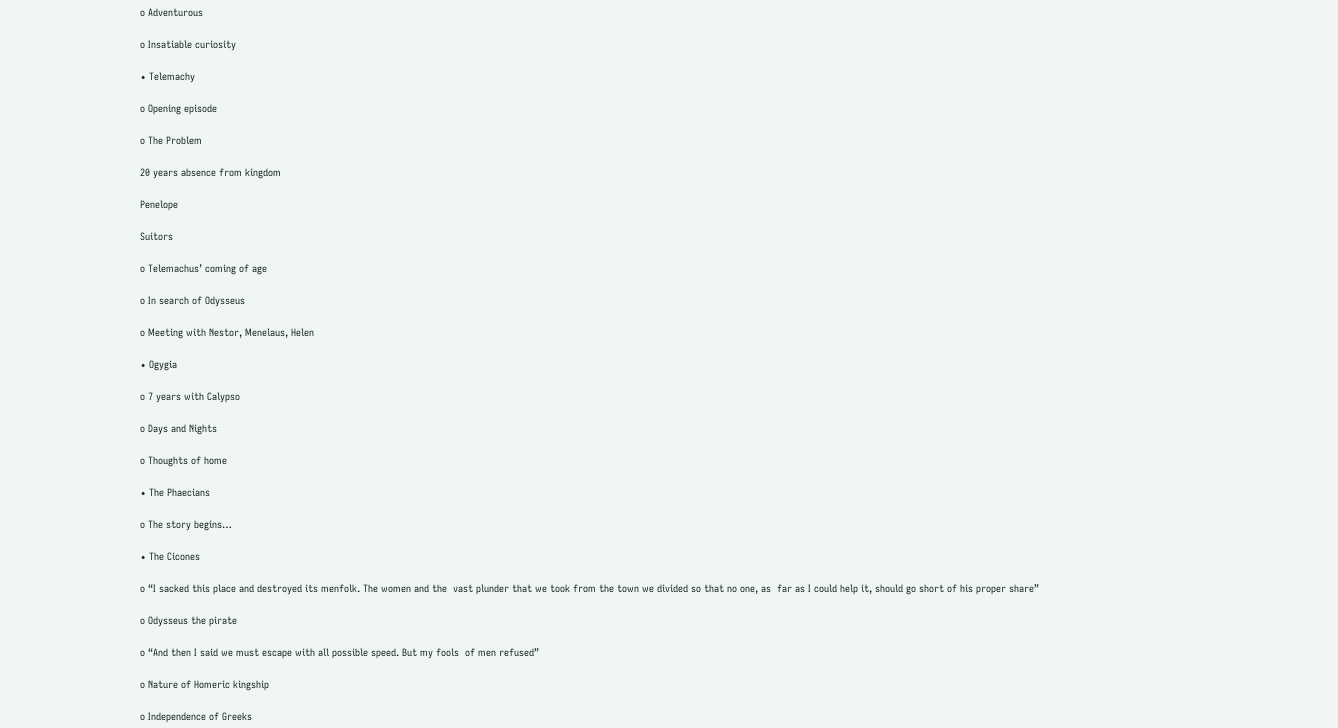o Adventurous

o Insatiable curiosity

∙ Telemachy

o Opening episode

o The Problem

20 years absence from kingdom

Penelope

Suitors

o Telemachus’ coming of age

o In search of Odysseus

o Meeting with Nestor, Menelaus, Helen

∙ Ogygia

o 7 years with Calypso

o Days and Nights

o Thoughts of home

∙ The Phaecians

o The story begins…

∙ The Cicones

o “I sacked this place and destroyed its menfolk. The women and the  vast plunder that we took from the town we divided so that no one, as  far as I could help it, should go short of his proper share”

o Odysseus the pirate

o “And then I said we must escape with all possible speed. But my fools  of men refused”

o Nature of Homeric kingship

o Independence of Greeks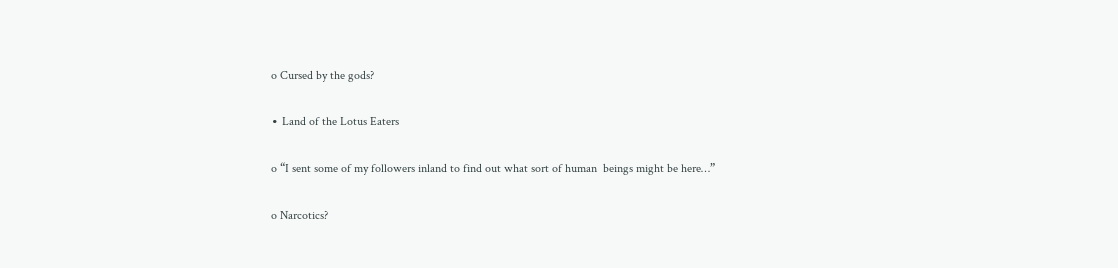o Cursed by the gods?

∙ Land of the Lotus Eaters

o “I sent some of my followers inland to find out what sort of human  beings might be here…”

o Narcotics?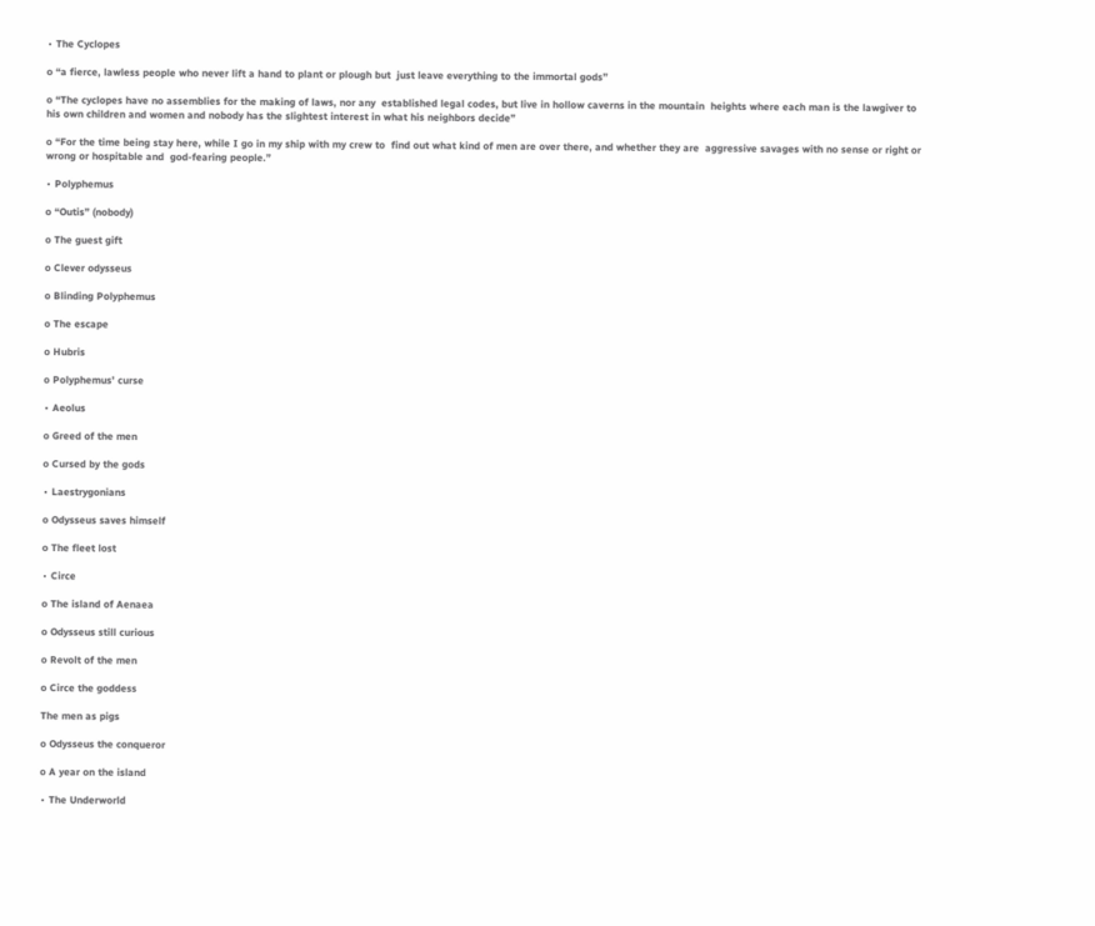∙ The Cyclopes

o “a fierce, lawless people who never lift a hand to plant or plough but  just leave everything to the immortal gods”

o “The cyclopes have no assemblies for the making of laws, nor any  established legal codes, but live in hollow caverns in the mountain  heights where each man is the lawgiver to his own children and women and nobody has the slightest interest in what his neighbors decide”

o “For the time being stay here, while I go in my ship with my crew to  find out what kind of men are over there, and whether they are  aggressive savages with no sense or right or wrong or hospitable and  god-fearing people.”

∙ Polyphemus

o “Outis” (nobody)

o The guest gift

o Clever odysseus

o Blinding Polyphemus

o The escape

o Hubris

o Polyphemus’ curse

∙ Aeolus

o Greed of the men

o Cursed by the gods

∙ Laestrygonians

o Odysseus saves himself

o The fleet lost

∙ Circe

o The island of Aenaea

o Odysseus still curious

o Revolt of the men

o Circe the goddess

The men as pigs

o Odysseus the conqueror

o A year on the island

∙ The Underworld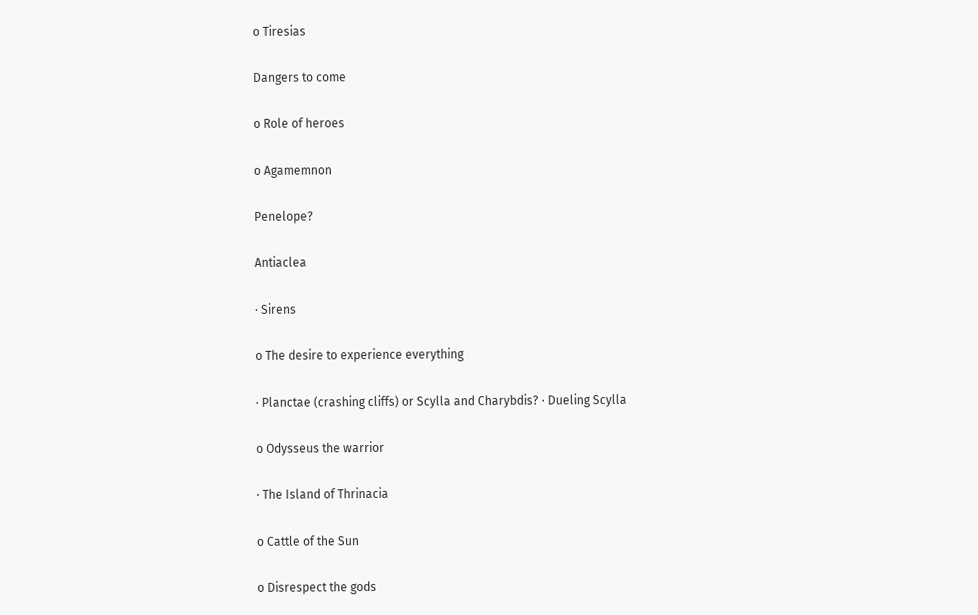o Tiresias

Dangers to come

o Role of heroes

o Agamemnon

Penelope?

Antiaclea

∙ Sirens

o The desire to experience everything

∙ Planctae (crashing cliffs) or Scylla and Charybdis? ∙ Dueling Scylla

o Odysseus the warrior

∙ The Island of Thrinacia

o Cattle of the Sun

o Disrespect the gods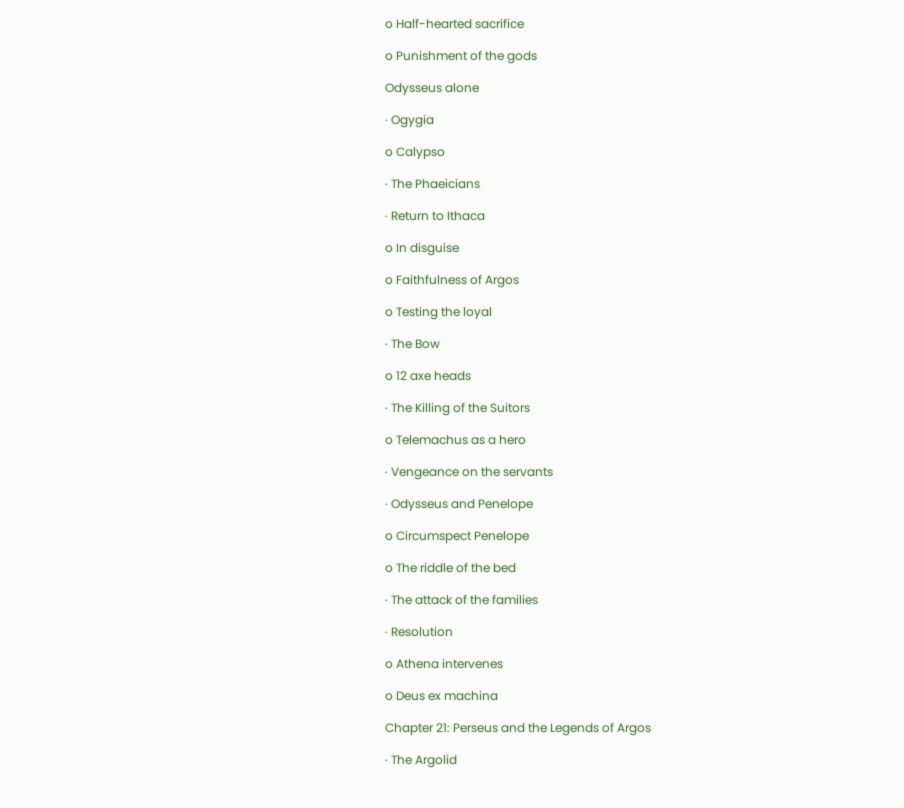o Half-hearted sacrifice

o Punishment of the gods

Odysseus alone

∙ Ogygia

o Calypso

∙ The Phaeicians

∙ Return to Ithaca

o In disguise

o Faithfulness of Argos

o Testing the loyal

∙ The Bow

o 12 axe heads

∙ The Killing of the Suitors

o Telemachus as a hero

∙ Vengeance on the servants

∙ Odysseus and Penelope

o Circumspect Penelope

o The riddle of the bed

∙ The attack of the families

∙ Resolution

o Athena intervenes

o Deus ex machina

Chapter 21: Perseus and the Legends of Argos

∙ The Argolid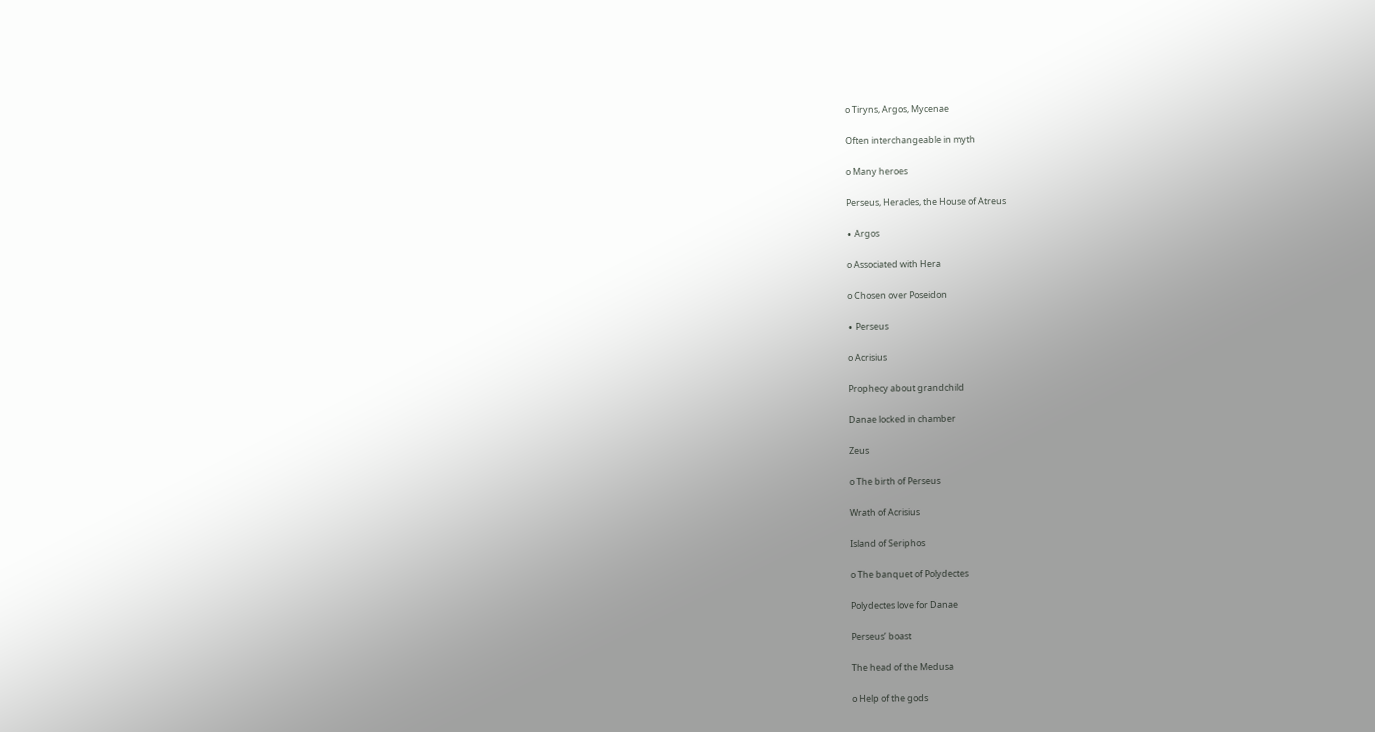o Tiryns, Argos, Mycenae

Often interchangeable in myth

o Many heroes

Perseus, Heracles, the House of Atreus

∙ Argos

o Associated with Hera

o Chosen over Poseidon

∙ Perseus

o Acrisius

Prophecy about grandchild

Danae locked in chamber

Zeus

o The birth of Perseus

Wrath of Acrisius

Island of Seriphos

o The banquet of Polydectes

Polydectes love for Danae

Perseus’ boast

The head of the Medusa

o Help of the gods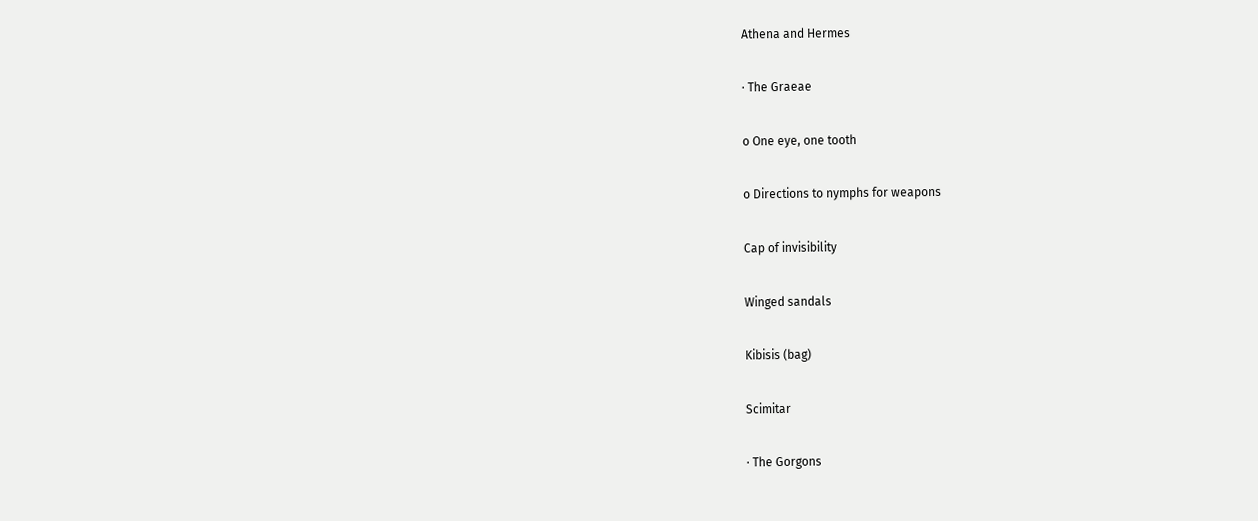Athena and Hermes

∙ The Graeae

o One eye, one tooth

o Directions to nymphs for weapons

Cap of invisibility

Winged sandals

Kibisis (bag)

Scimitar

∙ The Gorgons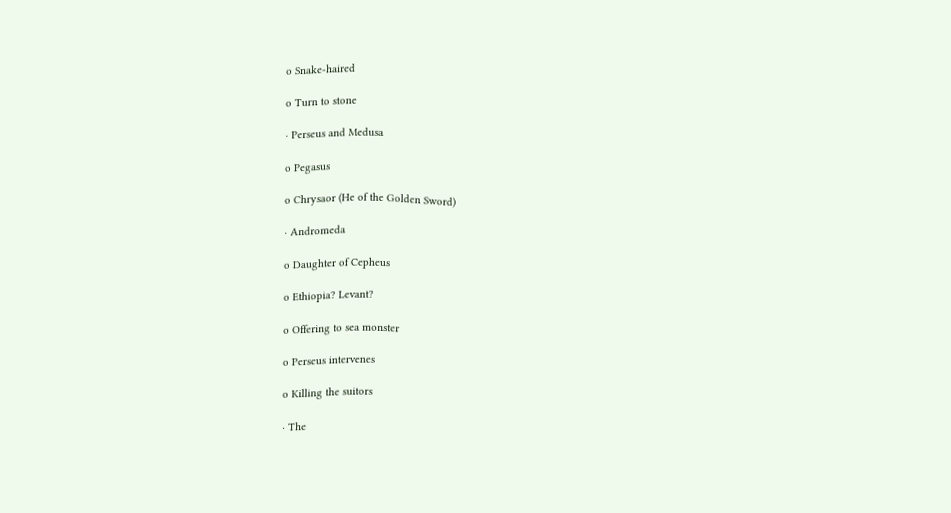o Snake-haired

o Turn to stone

∙ Perseus and Medusa

o Pegasus

o Chrysaor (He of the Golden Sword)

∙ Andromeda

o Daughter of Cepheus

o Ethiopia? Levant?

o Offering to sea monster

o Perseus intervenes

o Killing the suitors

∙ The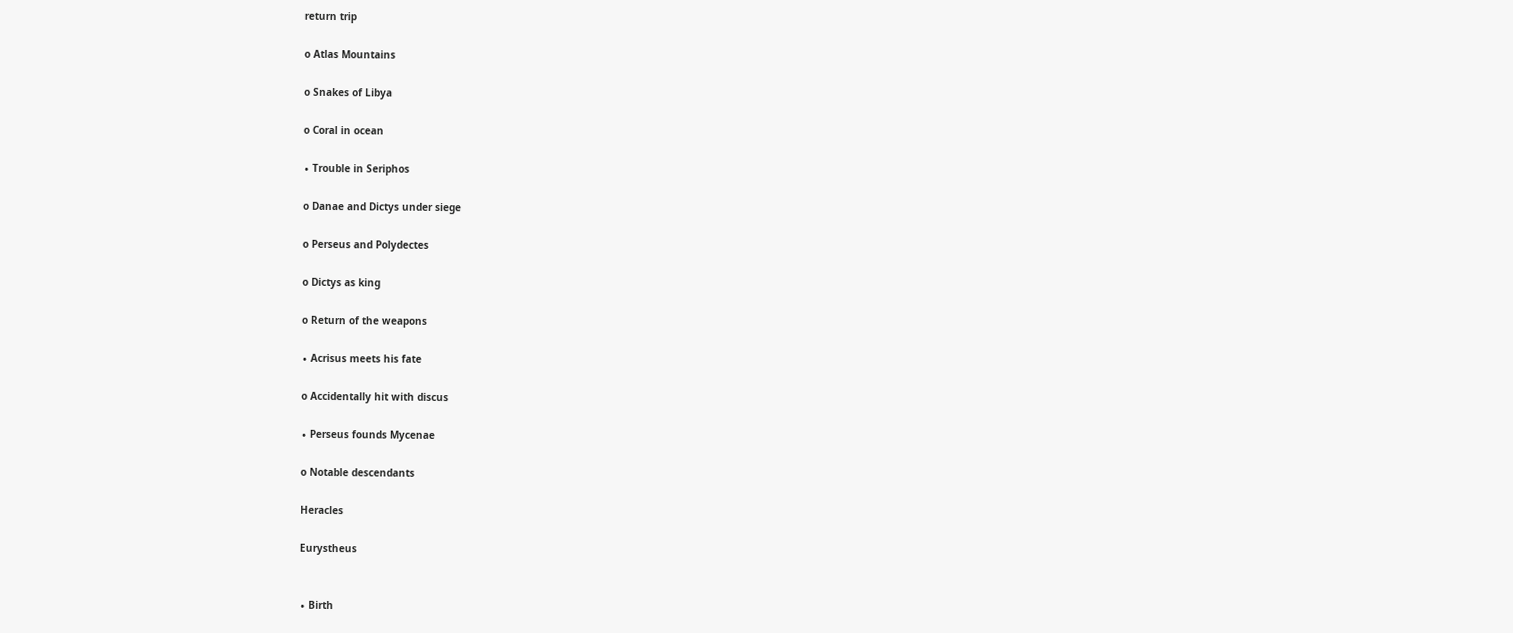return trip

o Atlas Mountains

o Snakes of Libya

o Coral in ocean

∙ Trouble in Seriphos

o Danae and Dictys under siege

o Perseus and Polydectes

o Dictys as king

o Return of the weapons

∙ Acrisus meets his fate

o Accidentally hit with discus

∙ Perseus founds Mycenae

o Notable descendants

Heracles

Eurystheus


∙ Birth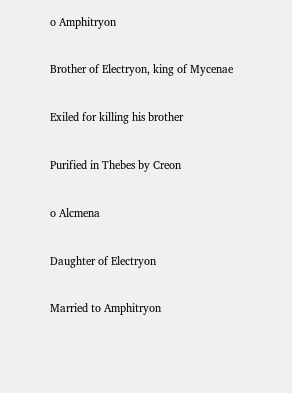o Amphitryon

Brother of Electryon, king of Mycenae

Exiled for killing his brother

Purified in Thebes by Creon

o Alcmena

Daughter of Electryon

Married to Amphitryon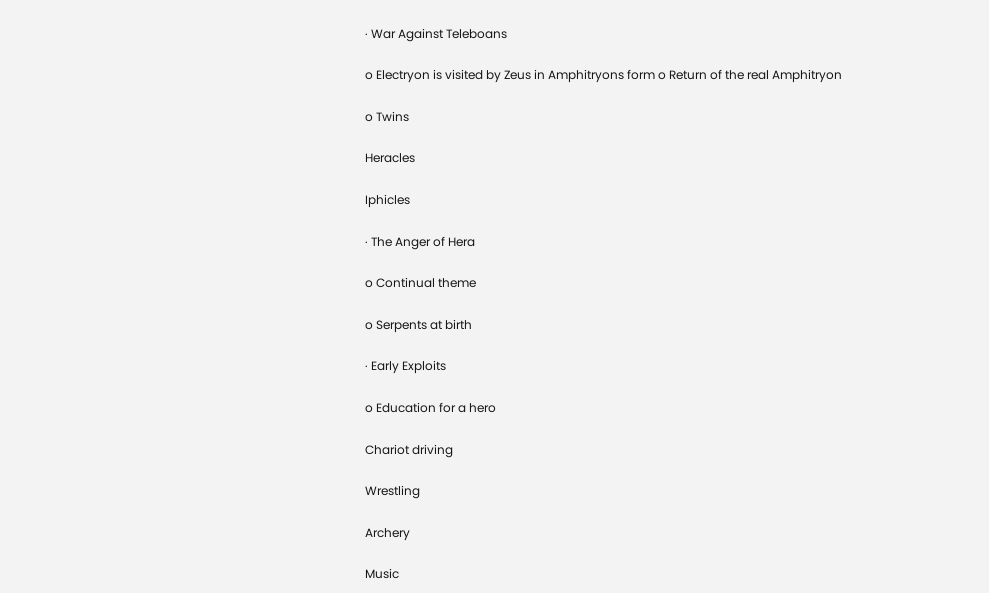∙ War Against Teleboans

o Electryon is visited by Zeus in Amphitryons form o Return of the real Amphitryon

o Twins

Heracles

Iphicles

∙ The Anger of Hera

o Continual theme

o Serpents at birth

∙ Early Exploits

o Education for a hero

Chariot driving

Wrestling

Archery

Music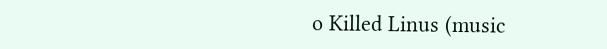o Killed Linus (music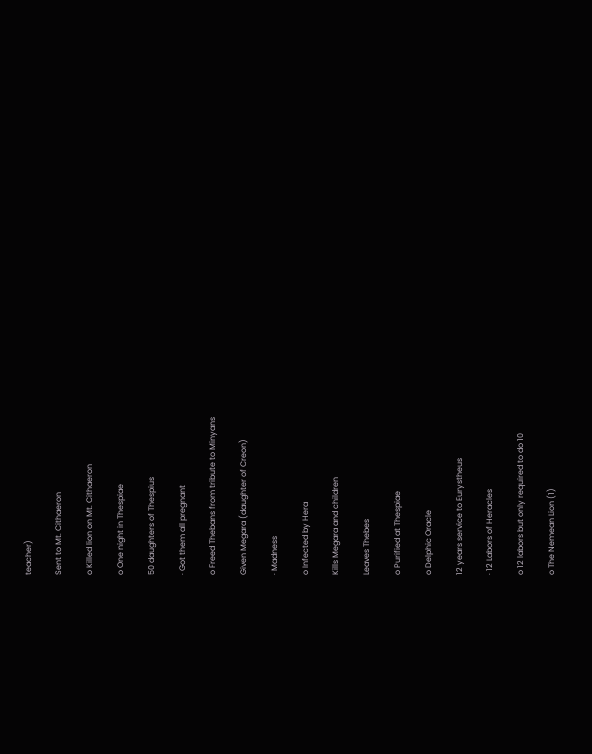teacher)

Sent to Mt. Cithaeron

o Killed lion on Mt. Cithaeron

o One night in Thespiae

50 daughters of Thespius

∙ Got them all pregnant

o Freed Thebans from tribute to Minyans

Given Megara (daughter of Creon)

∙ Madness

o Infected by Hera

Kills Megara and children

Leaves Thebes

o Purified at Thespiae

o Delphic Oracle

12 years service to Eurystheus

∙ 12 Labors of Heracles

o 12 labors but only required to do 10

o The Nemean Lion (1)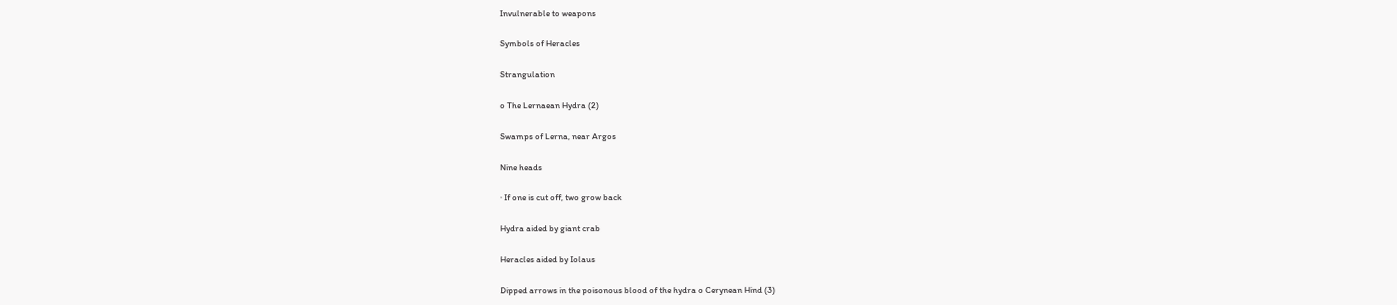Invulnerable to weapons

Symbols of Heracles

Strangulation

o The Lernaean Hydra (2)

Swamps of Lerna, near Argos

Nine heads

∙ If one is cut off, two grow back

Hydra aided by giant crab

Heracles aided by Iolaus

Dipped arrows in the poisonous blood of the hydra o Cerynean Hind (3)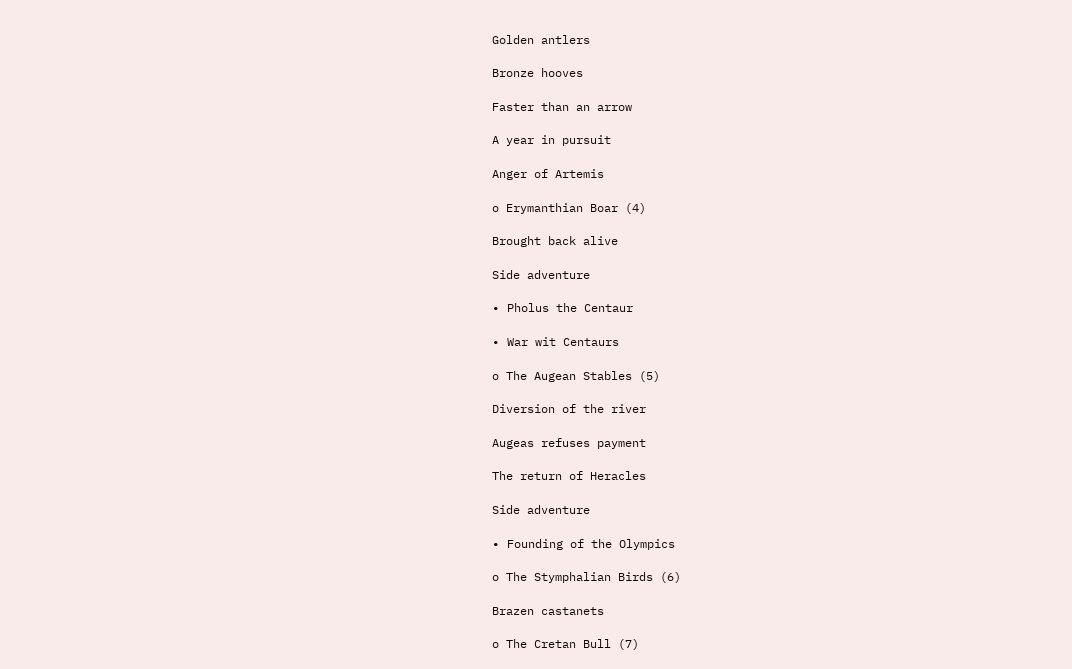Golden antlers

Bronze hooves

Faster than an arrow

A year in pursuit

Anger of Artemis

o Erymanthian Boar (4)

Brought back alive

Side adventure

∙ Pholus the Centaur

∙ War wit Centaurs

o The Augean Stables (5)

Diversion of the river

Augeas refuses payment

The return of Heracles

Side adventure

∙ Founding of the Olympics

o The Stymphalian Birds (6)

Brazen castanets

o The Cretan Bull (7)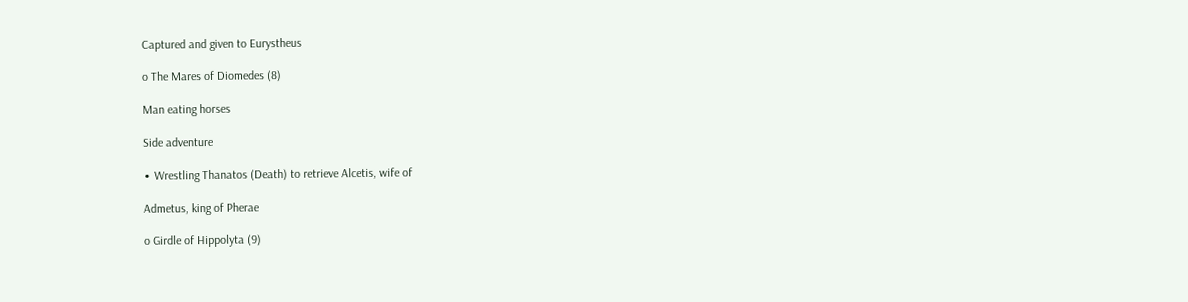Captured and given to Eurystheus

o The Mares of Diomedes (8)

Man eating horses

Side adventure

∙ Wrestling Thanatos (Death) to retrieve Alcetis, wife of

Admetus, king of Pherae

o Girdle of Hippolyta (9)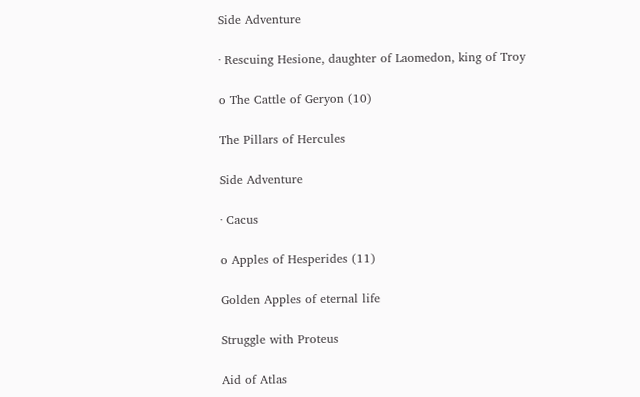Side Adventure

∙ Rescuing Hesione, daughter of Laomedon, king of Troy

o The Cattle of Geryon (10)

The Pillars of Hercules

Side Adventure

∙ Cacus

o Apples of Hesperides (11)

Golden Apples of eternal life

Struggle with Proteus

Aid of Atlas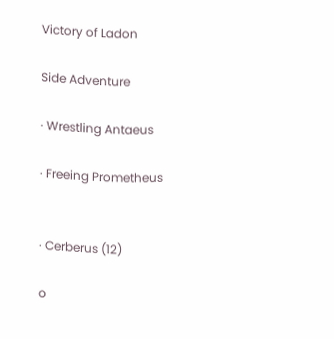Victory of Ladon

Side Adventure

∙ Wrestling Antaeus

∙ Freeing Prometheus


∙ Cerberus (12)

o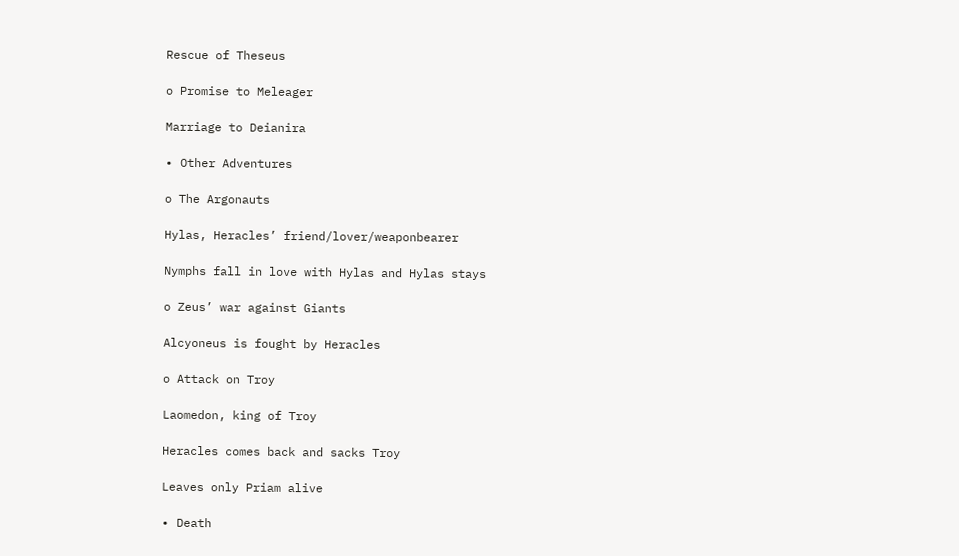Rescue of Theseus

o Promise to Meleager

Marriage to Deianira

∙ Other Adventures

o The Argonauts

Hylas, Heracles’ friend/lover/weaponbearer

Nymphs fall in love with Hylas and Hylas stays

o Zeus’ war against Giants

Alcyoneus is fought by Heracles

o Attack on Troy

Laomedon, king of Troy

Heracles comes back and sacks Troy

Leaves only Priam alive

∙ Death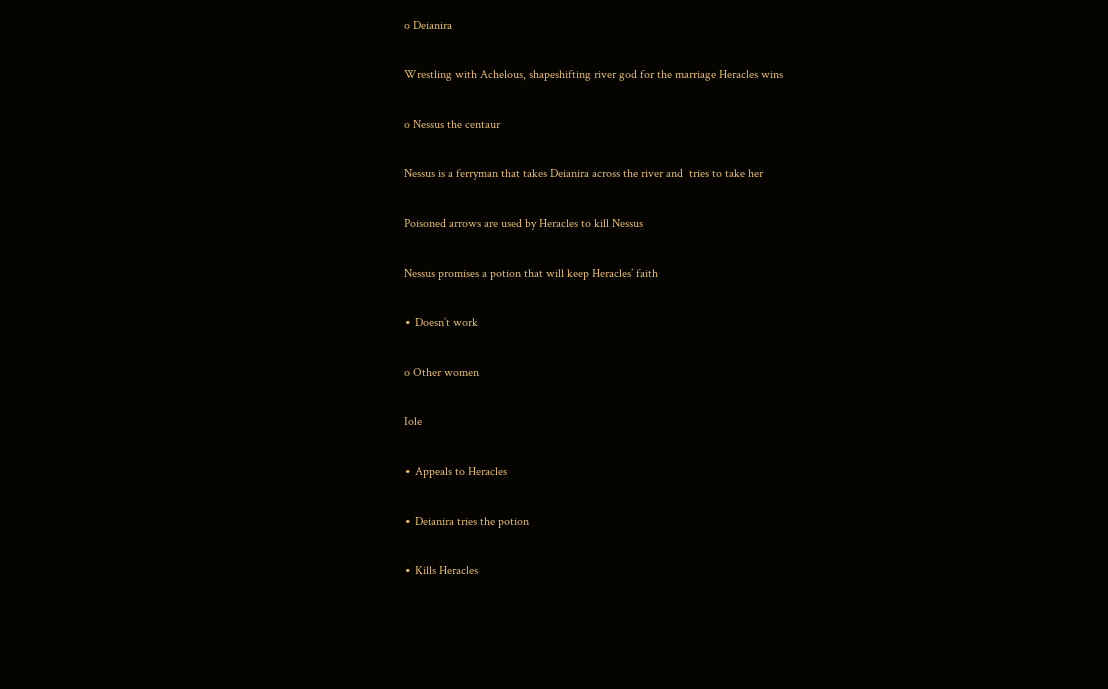o Deianira

Wrestling with Achelous, shapeshifting river god for the marriage Heracles wins

o Nessus the centaur

Nessus is a ferryman that takes Deianira across the river and  tries to take her

Poisoned arrows are used by Heracles to kill Nessus

Nessus promises a potion that will keep Heracles’ faith

∙ Doesn’t work

o Other women

Iole

∙ Appeals to Heracles

∙ Deianira tries the potion

∙ Kills Heracles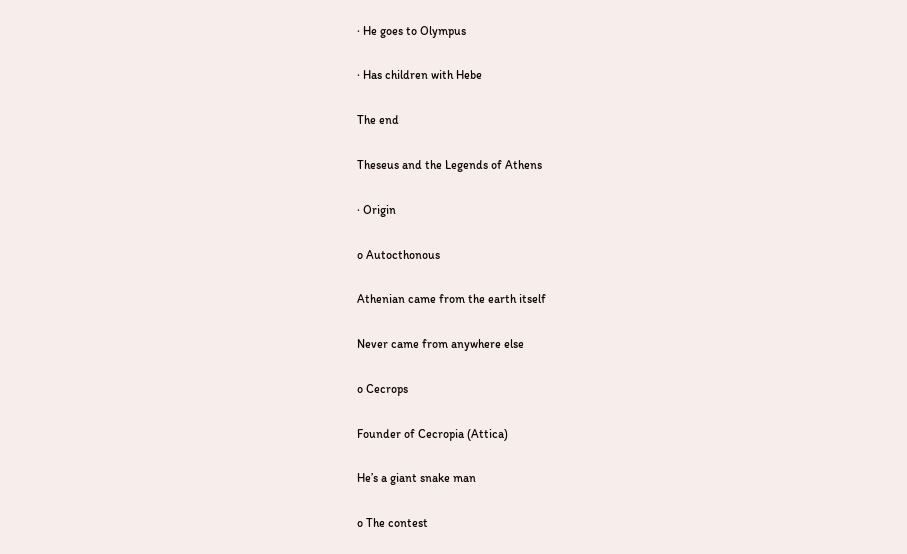∙ He goes to Olympus

∙ Has children with Hebe

The end

Theseus and the Legends of Athens

∙ Origin

o Autocthonous

Athenian came from the earth itself

Never came from anywhere else

o Cecrops

Founder of Cecropia (Attica)

He’s a giant snake man

o The contest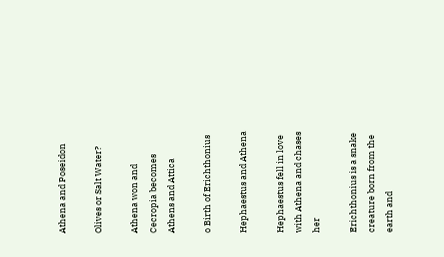Athena and Poseidon

Olives or Salt Water?

Athena won and Cecropia becomes Athens and Attica

o Birth of Erichthonius

Hephaestus and Athena

Hephaestus fell in love with Athena and chases her

Erichthonius is a snake creature born from the earth and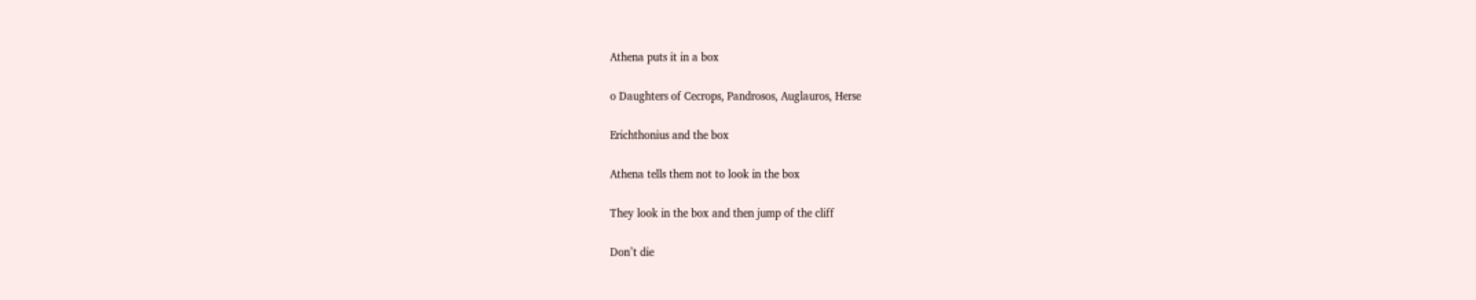Athena puts it in a box

o Daughters of Cecrops, Pandrosos, Auglauros, Herse

Erichthonius and the box

Athena tells them not to look in the box

They look in the box and then jump of the cliff

Don’t die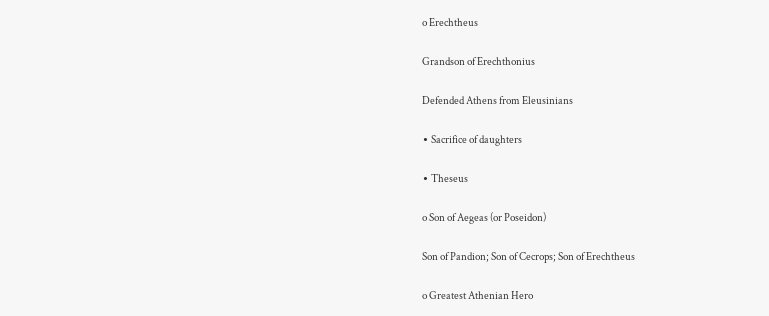o Erechtheus

Grandson of Erechthonius

Defended Athens from Eleusinians

∙ Sacrifice of daughters

∙ Theseus

o Son of Aegeas (or Poseidon)

Son of Pandion; Son of Cecrops; Son of Erechtheus

o Greatest Athenian Hero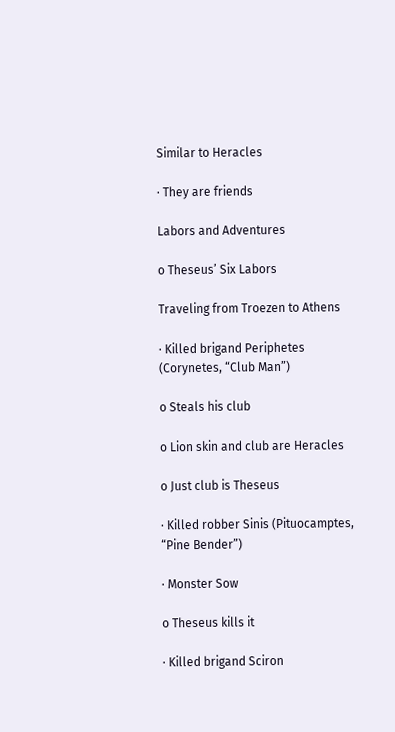Similar to Heracles

∙ They are friends

Labors and Adventures

o Theseus’ Six Labors

Traveling from Troezen to Athens

∙ Killed brigand Periphetes (Corynetes, “Club Man”)

o Steals his club

o Lion skin and club are Heracles

o Just club is Theseus

∙ Killed robber Sinis (Pituocamptes, “Pine Bender”)

∙ Monster Sow

o Theseus kills it

∙ Killed brigand Sciron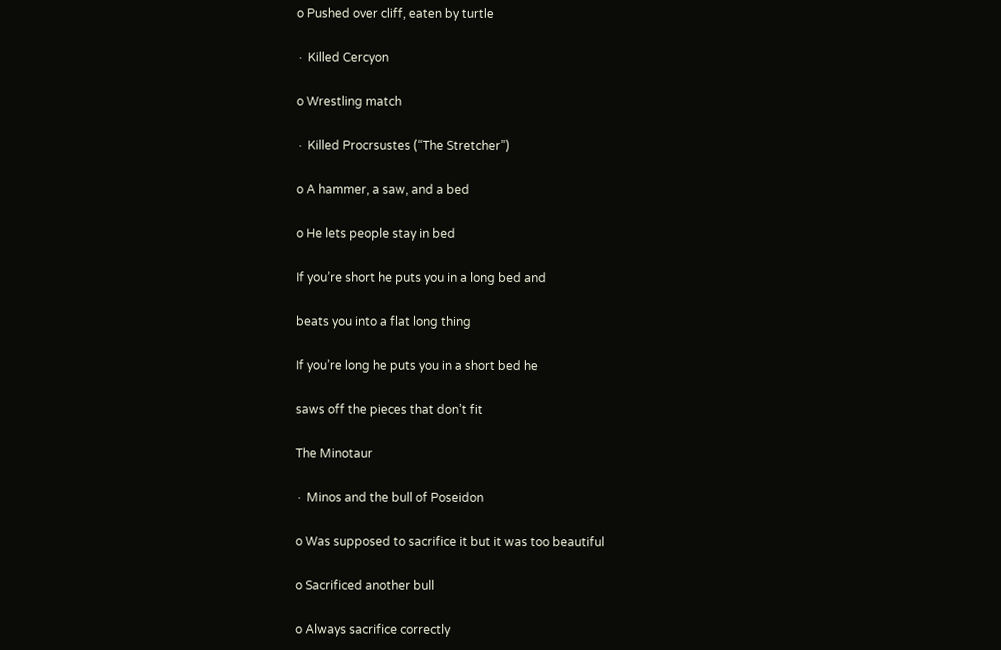o Pushed over cliff, eaten by turtle

∙ Killed Cercyon

o Wrestling match

∙ Killed Procrsustes (“The Stretcher”)

o A hammer, a saw, and a bed

o He lets people stay in bed

If you’re short he puts you in a long bed and

beats you into a flat long thing

If you’re long he puts you in a short bed he

saws off the pieces that don’t fit

The Minotaur

∙ Minos and the bull of Poseidon

o Was supposed to sacrifice it but it was too beautiful

o Sacrificed another bull

o Always sacrifice correctly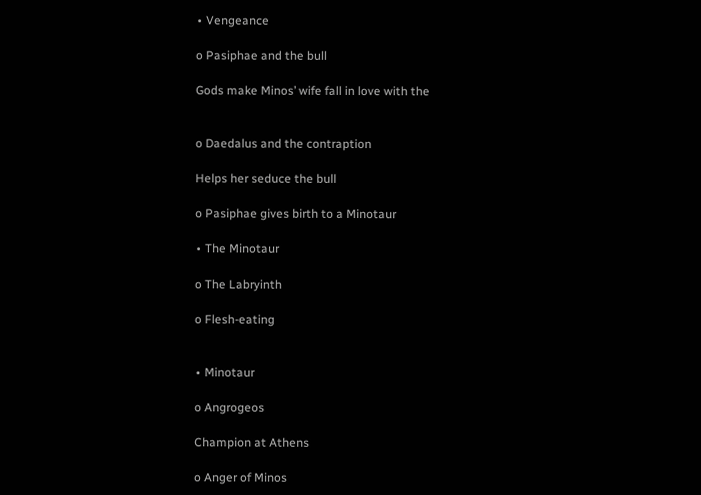∙ Vengeance

o Pasiphae and the bull

Gods make Minos’ wife fall in love with the


o Daedalus and the contraption

Helps her seduce the bull

o Pasiphae gives birth to a Minotaur

∙ The Minotaur

o The Labryinth

o Flesh-eating


∙ Minotaur

o Angrogeos

Champion at Athens

o Anger of Minos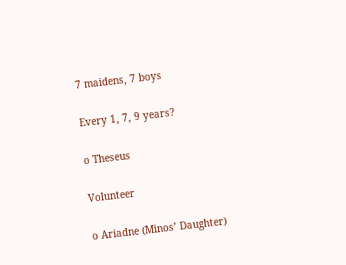7 maidens, 7 boys

Every 1, 7, 9 years?

o Theseus

Volunteer

o Ariadne (Minos’ Daughter)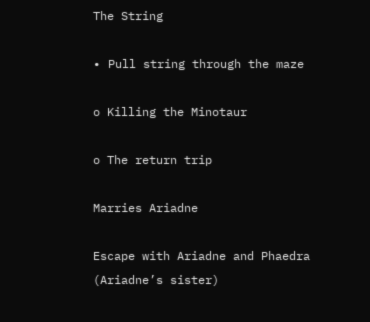The String

∙ Pull string through the maze

o Killing the Minotaur

o The return trip

Marries Ariadne

Escape with Ariadne and Phaedra (Ariadne’s sister)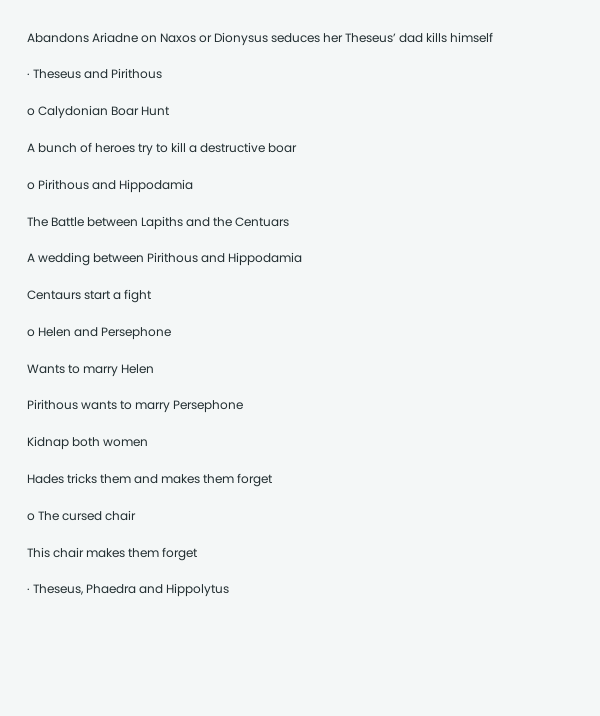Abandons Ariadne on Naxos or Dionysus seduces her Theseus’ dad kills himself

∙ Theseus and Pirithous

o Calydonian Boar Hunt

A bunch of heroes try to kill a destructive boar

o Pirithous and Hippodamia

The Battle between Lapiths and the Centuars

A wedding between Pirithous and Hippodamia

Centaurs start a fight

o Helen and Persephone

Wants to marry Helen

Pirithous wants to marry Persephone

Kidnap both women

Hades tricks them and makes them forget

o The cursed chair

This chair makes them forget

∙ Theseus, Phaedra and Hippolytus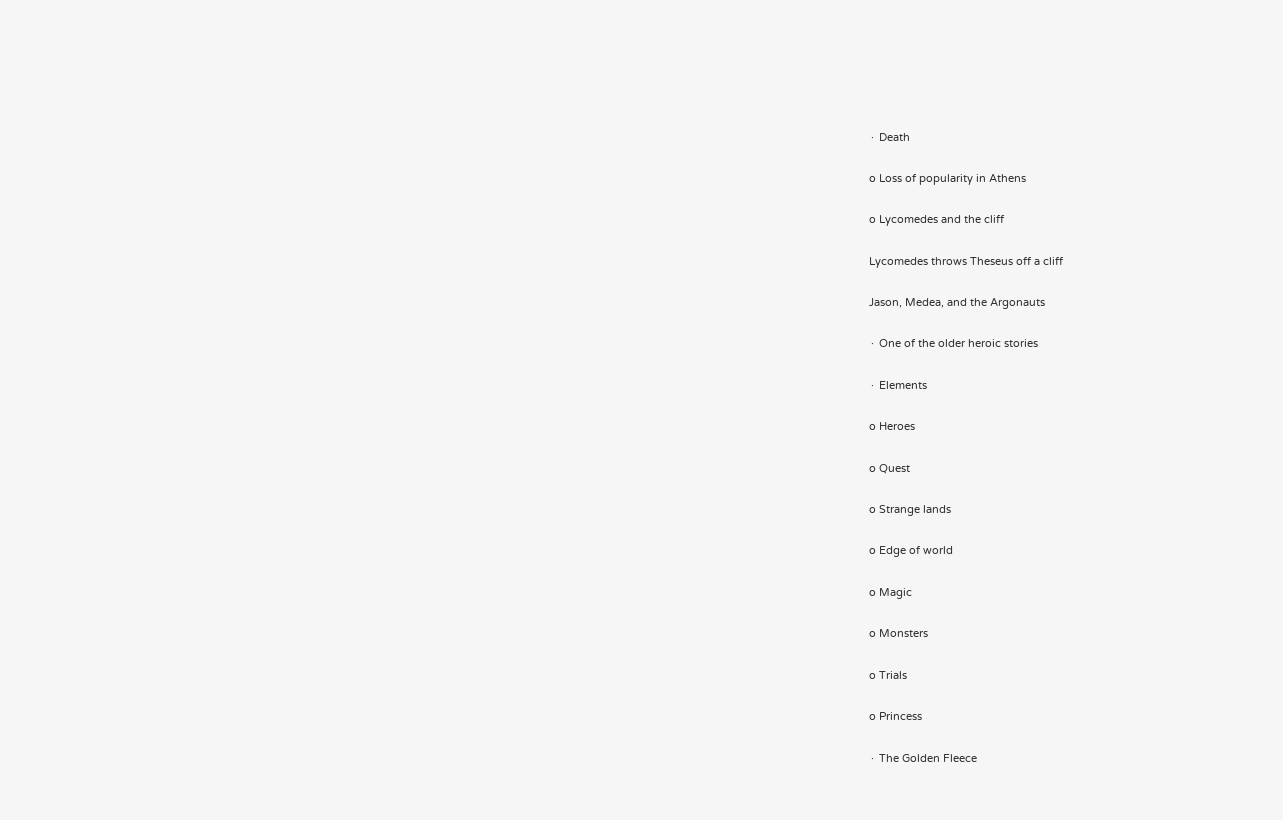∙ Death

o Loss of popularity in Athens

o Lycomedes and the cliff

Lycomedes throws Theseus off a cliff

Jason, Medea, and the Argonauts

∙ One of the older heroic stories

∙ Elements

o Heroes

o Quest

o Strange lands

o Edge of world

o Magic

o Monsters

o Trials

o Princess

∙ The Golden Fleece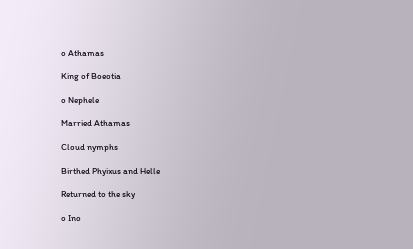o Athamas

King of Boeotia

o Nephele

Married Athamas

Cloud nymphs

Birthed Phyixus and Helle

Returned to the sky

o Ino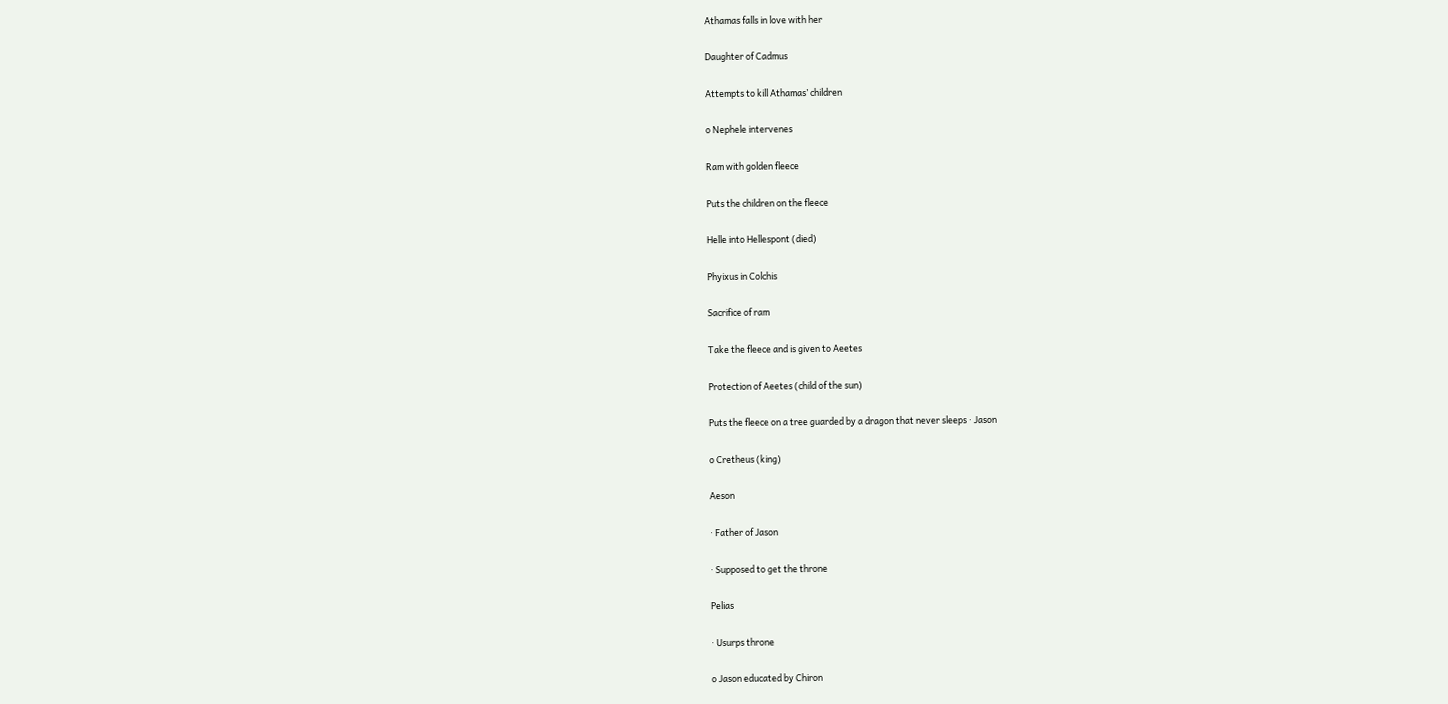Athamas falls in love with her

Daughter of Cadmus

Attempts to kill Athamas’ children

o Nephele intervenes

Ram with golden fleece

Puts the children on the fleece

Helle into Hellespont (died)

Phyixus in Colchis

Sacrifice of ram

Take the fleece and is given to Aeetes

Protection of Aeetes (child of the sun)

Puts the fleece on a tree guarded by a dragon that never sleeps ∙ Jason

o Cretheus (king)

Aeson

∙ Father of Jason

∙ Supposed to get the throne

Pelias

∙ Usurps throne

o Jason educated by Chiron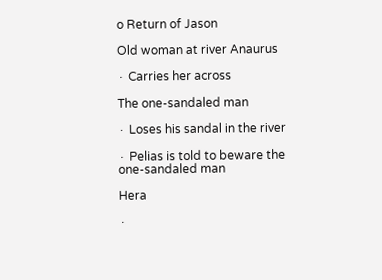o Return of Jason

Old woman at river Anaurus

∙ Carries her across

The one-sandaled man

∙ Loses his sandal in the river

∙ Pelias is told to beware the one-sandaled man

Hera

∙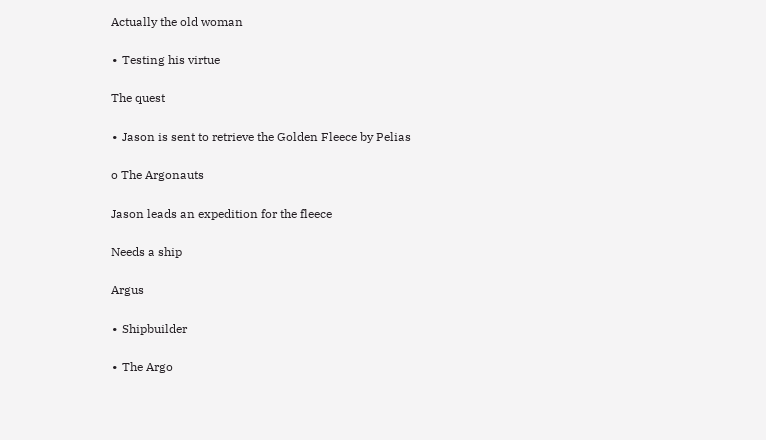Actually the old woman

∙ Testing his virtue

The quest

∙ Jason is sent to retrieve the Golden Fleece by Pelias

o The Argonauts

Jason leads an expedition for the fleece

Needs a ship

Argus

∙ Shipbuilder

∙ The Argo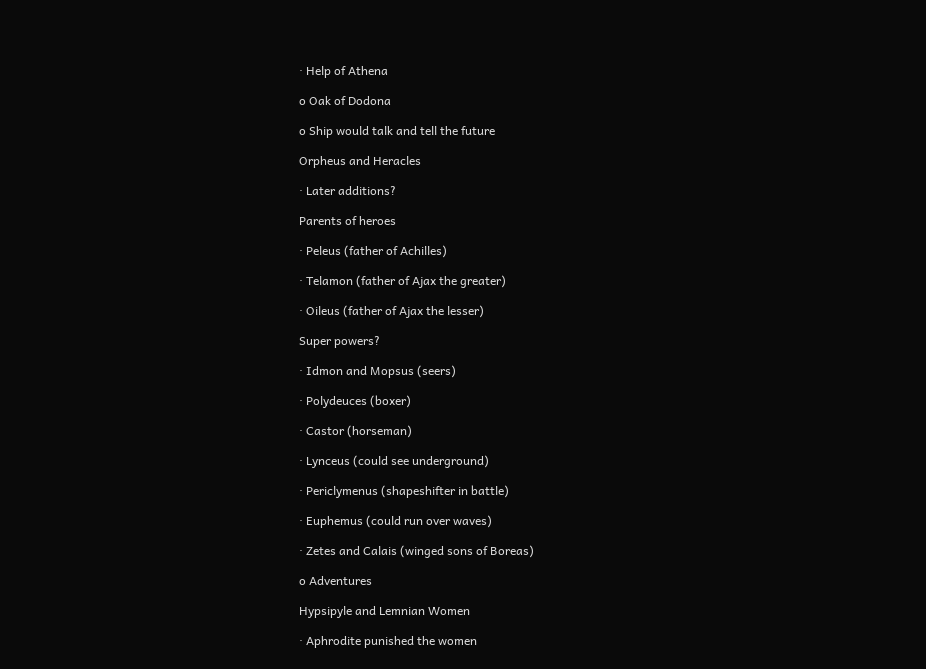∙ Help of Athena

o Oak of Dodona

o Ship would talk and tell the future

Orpheus and Heracles

∙ Later additions?

Parents of heroes

∙ Peleus (father of Achilles)

∙ Telamon (father of Ajax the greater)

∙ Oileus (father of Ajax the lesser)

Super powers?

∙ Idmon and Mopsus (seers)

∙ Polydeuces (boxer)

∙ Castor (horseman)

∙ Lynceus (could see underground)

∙ Periclymenus (shapeshifter in battle)

∙ Euphemus (could run over waves)

∙ Zetes and Calais (winged sons of Boreas)

o Adventures

Hypsipyle and Lemnian Women

∙ Aphrodite punished the women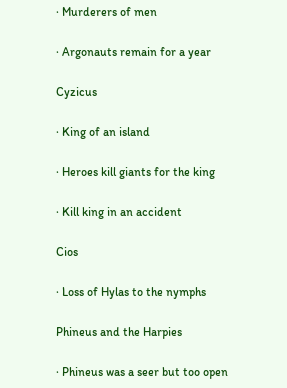∙ Murderers of men

∙ Argonauts remain for a year

Cyzicus

∙ King of an island

∙ Heroes kill giants for the king

∙ Kill king in an accident

Cios

∙ Loss of Hylas to the nymphs

Phineus and the Harpies

∙ Phineus was a seer but too open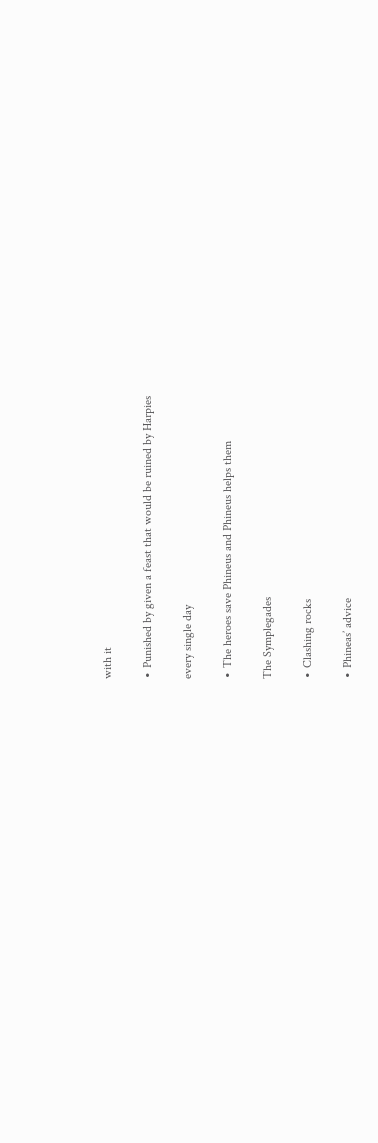with it

∙ Punished by given a feast that would be ruined by Harpies

every single day

∙ The heroes save Phineus and Phineus helps them

The Symplegades

∙ Clashing rocks

∙ Phineas’ advice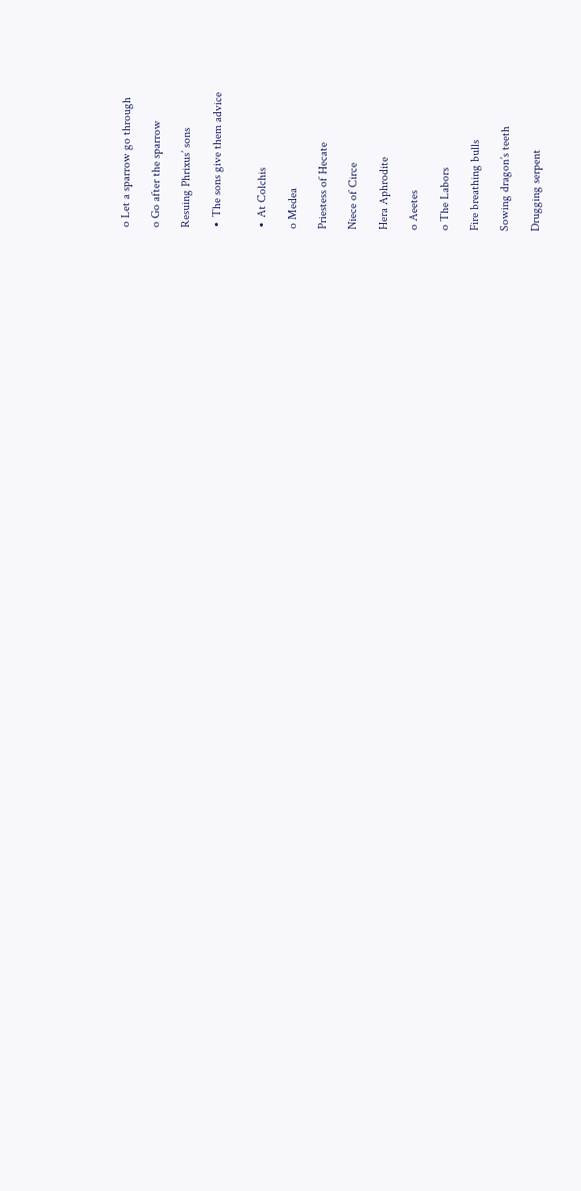o Let a sparrow go through

o Go after the sparrow

Resuing Phrixus’ sons

∙ The sons give them advice


∙ At Colchis

o Medea

Priestess of Hecate

Niece of Circe

Hera Aphrodite

o Aeetes

o The Labors

Fire breathing bulls

Sowing dragon’s teeth

Drugging serpent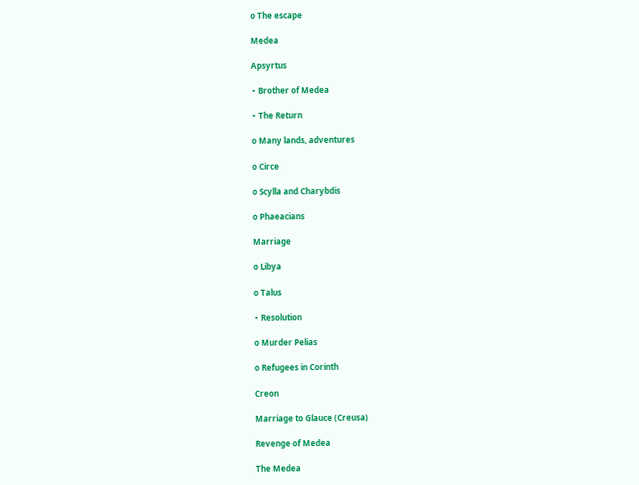o The escape

Medea

Apsyrtus

∙ Brother of Medea

∙ The Return

o Many lands, adventures

o Circe

o Scylla and Charybdis

o Phaeacians

Marriage

o Libya

o Talus

∙ Resolution

o Murder Pelias

o Refugees in Corinth

Creon

Marriage to Glauce (Creusa)

Revenge of Medea

The Medea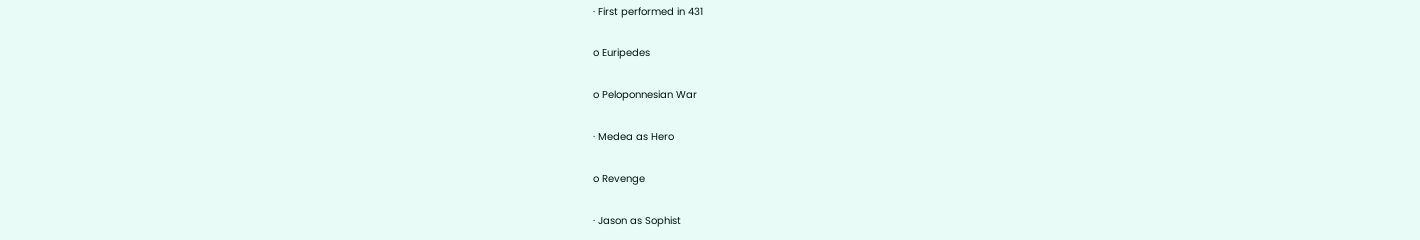∙ First performed in 431

o Euripedes

o Peloponnesian War

∙ Medea as Hero

o Revenge

∙ Jason as Sophist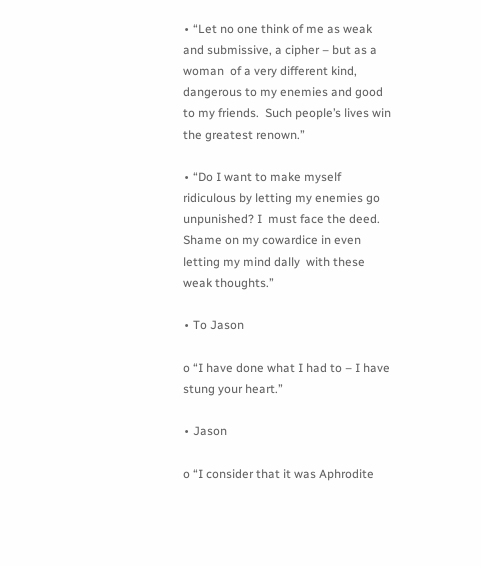∙ “Let no one think of me as weak and submissive, a cipher – but as a woman  of a very different kind, dangerous to my enemies and good to my friends.  Such people’s lives win the greatest renown.”

∙ “Do I want to make myself ridiculous by letting my enemies go unpunished? I  must face the deed. Shame on my cowardice in even letting my mind dally  with these weak thoughts.”

∙ To Jason

o “I have done what I had to – I have stung your heart.”

∙ Jason

o “I consider that it was Aphrodite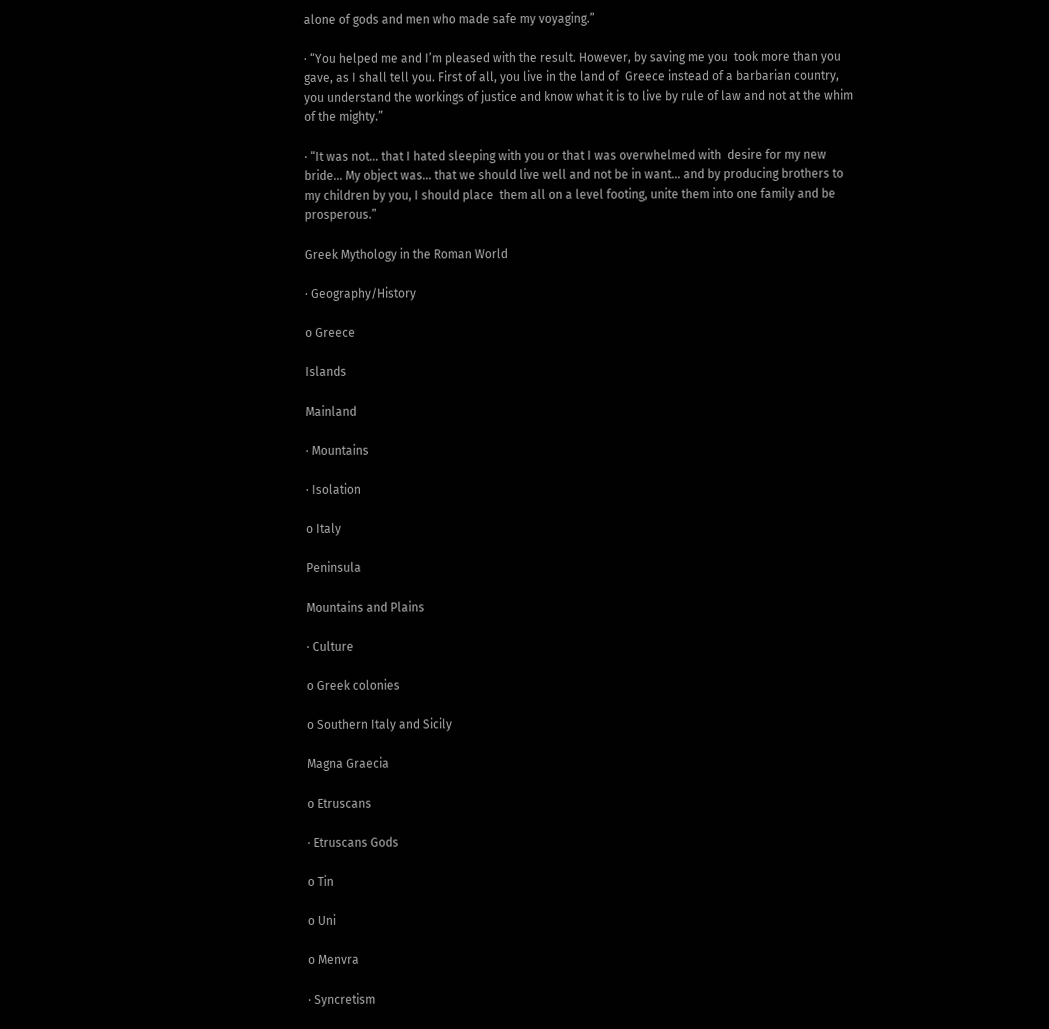alone of gods and men who made safe my voyaging.”

∙ “You helped me and I’m pleased with the result. However, by saving me you  took more than you gave, as I shall tell you. First of all, you live in the land of  Greece instead of a barbarian country, you understand the workings of justice and know what it is to live by rule of law and not at the whim of the mighty.”

∙ “It was not… that I hated sleeping with you or that I was overwhelmed with  desire for my new bride… My object was… that we should live well and not be in want… and by producing brothers to my children by you, I should place  them all on a level footing, unite them into one family and be prosperous.”

Greek Mythology in the Roman World

∙ Geography/History

o Greece

Islands

Mainland

∙ Mountains

∙ Isolation

o Italy

Peninsula

Mountains and Plains

∙ Culture

o Greek colonies

o Southern Italy and Sicily

Magna Graecia

o Etruscans

∙ Etruscans Gods

o Tin

o Uni

o Menvra

∙ Syncretism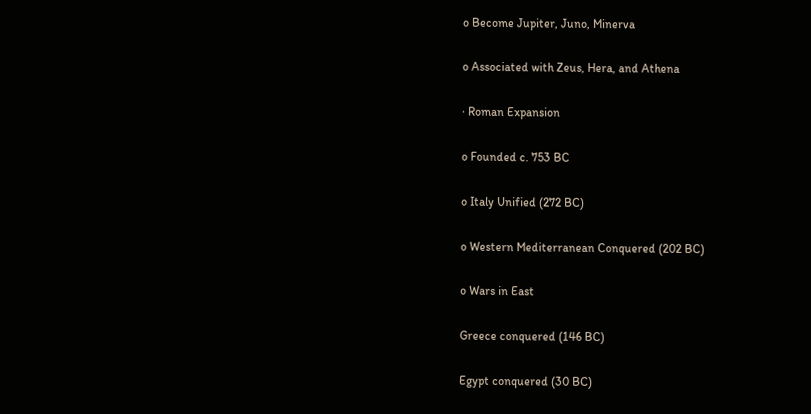o Become Jupiter, Juno, Minerva

o Associated with Zeus, Hera, and Athena

∙ Roman Expansion

o Founded c. 753 BC

o Italy Unified (272 BC)

o Western Mediterranean Conquered (202 BC)

o Wars in East

Greece conquered (146 BC)

Egypt conquered (30 BC)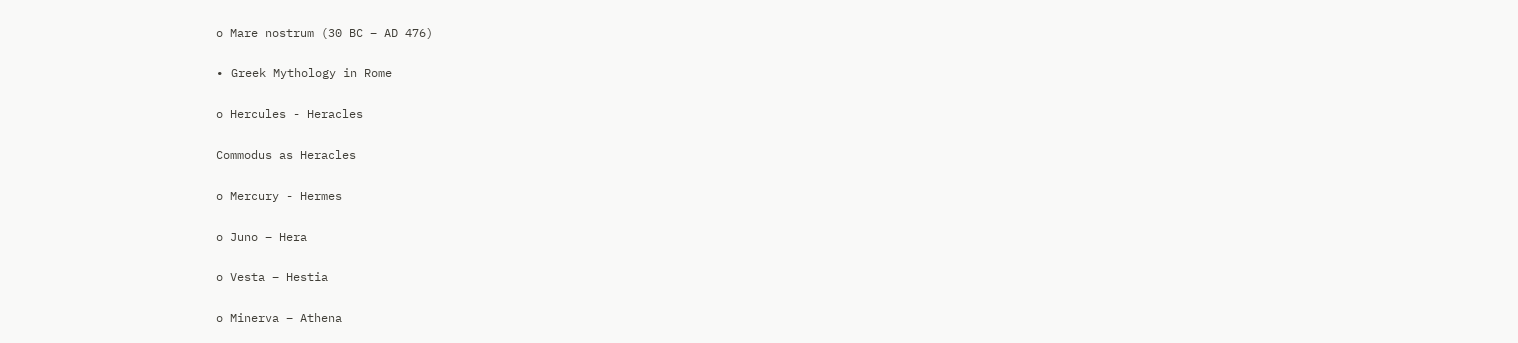o Mare nostrum (30 BC – AD 476)

∙ Greek Mythology in Rome

o Hercules - Heracles

Commodus as Heracles

o Mercury - Hermes

o Juno – Hera

o Vesta – Hestia

o Minerva – Athena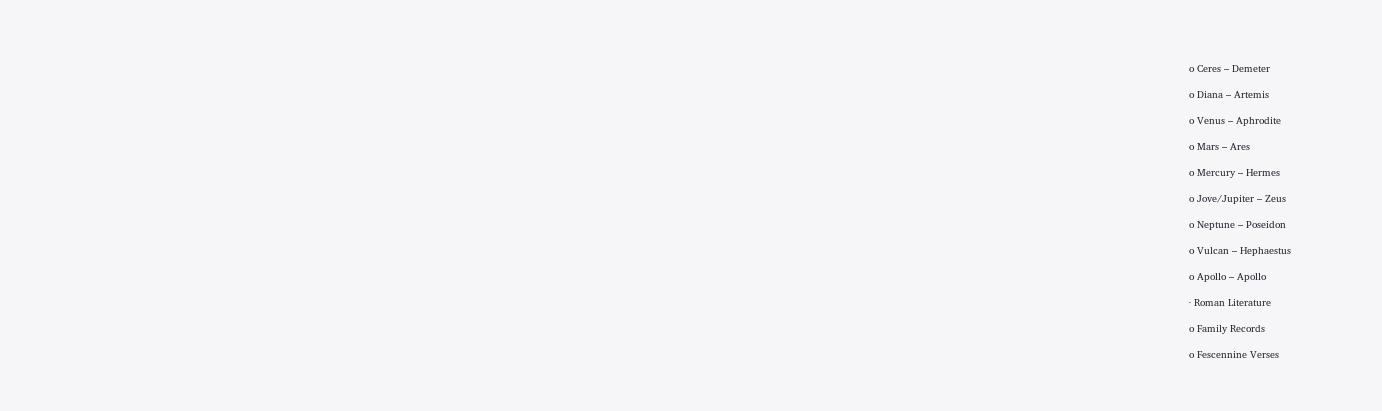o Ceres – Demeter

o Diana – Artemis

o Venus – Aphrodite

o Mars – Ares

o Mercury – Hermes

o Jove/Jupiter – Zeus

o Neptune – Poseidon

o Vulcan – Hephaestus

o Apollo – Apollo

∙ Roman Literature

o Family Records

o Fescennine Verses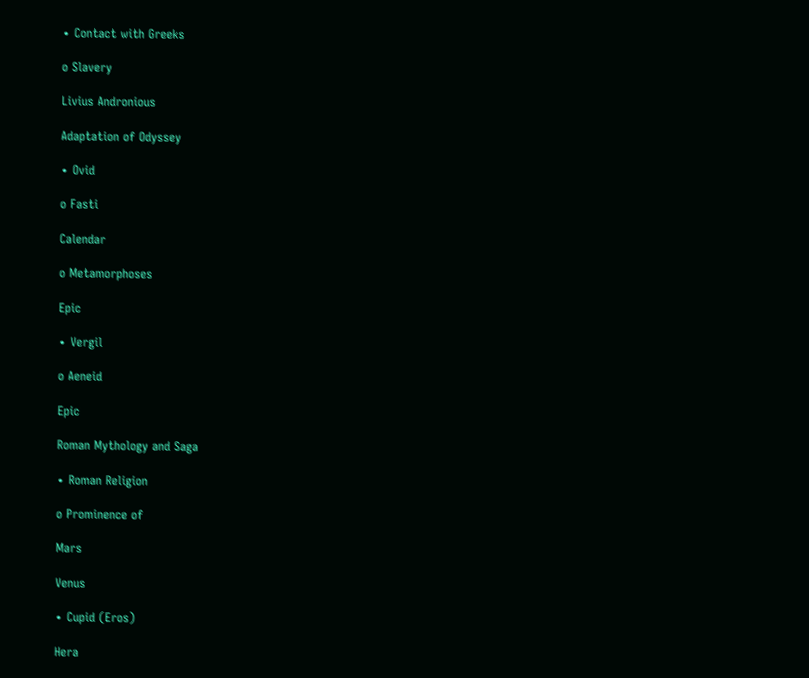∙ Contact with Greeks

o Slavery

Livius Andronious

Adaptation of Odyssey

∙ Ovid

o Fasti

Calendar

o Metamorphoses

Epic

∙ Vergil

o Aeneid

Epic

Roman Mythology and Saga

∙ Roman Religion

o Prominence of

Mars

Venus

∙ Cupid (Eros)

Hera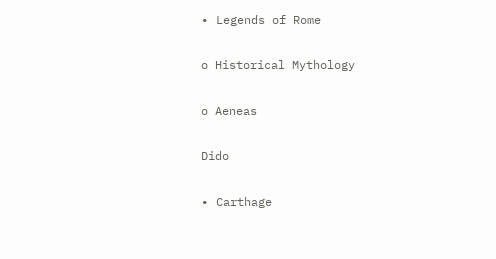∙ Legends of Rome

o Historical Mythology

o Aeneas

Dido

∙ Carthage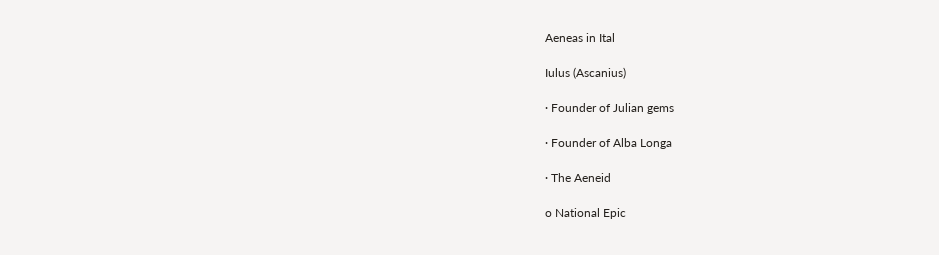Aeneas in Ital

Iulus (Ascanius)

∙ Founder of Julian gems

∙ Founder of Alba Longa

∙ The Aeneid

o National Epic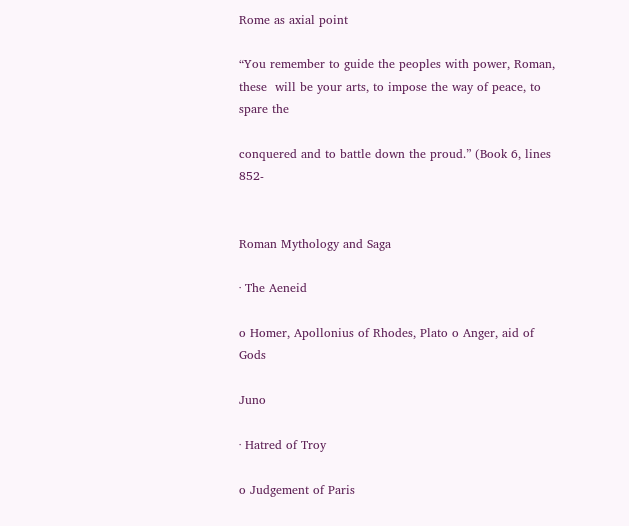Rome as axial point

“You remember to guide the peoples with power, Roman, these  will be your arts, to impose the way of peace, to spare the

conquered and to battle down the proud.” (Book 6, lines 852-


Roman Mythology and Saga

∙ The Aeneid

o Homer, Apollonius of Rhodes, Plato o Anger, aid of Gods

Juno

∙ Hatred of Troy

o Judgement of Paris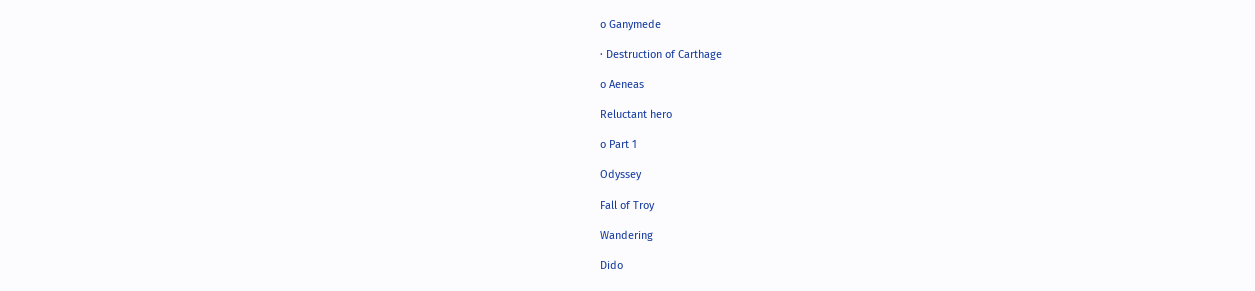o Ganymede

∙ Destruction of Carthage

o Aeneas

Reluctant hero

o Part 1

Odyssey

Fall of Troy

Wandering

Dido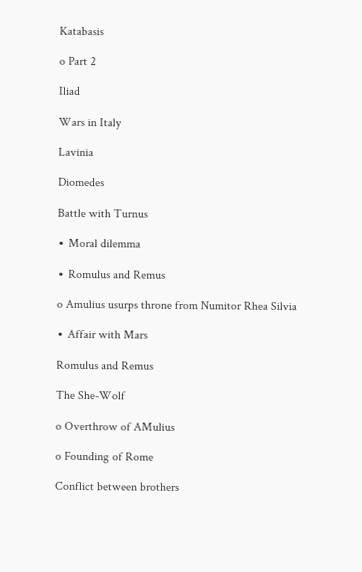Katabasis

o Part 2

Iliad

Wars in Italy

Lavinia

Diomedes

Battle with Turnus

∙ Moral dilemma

∙ Romulus and Remus

o Amulius usurps throne from Numitor Rhea Silvia

∙ Affair with Mars

Romulus and Remus

The She-Wolf

o Overthrow of AMulius

o Founding of Rome

Conflict between brothers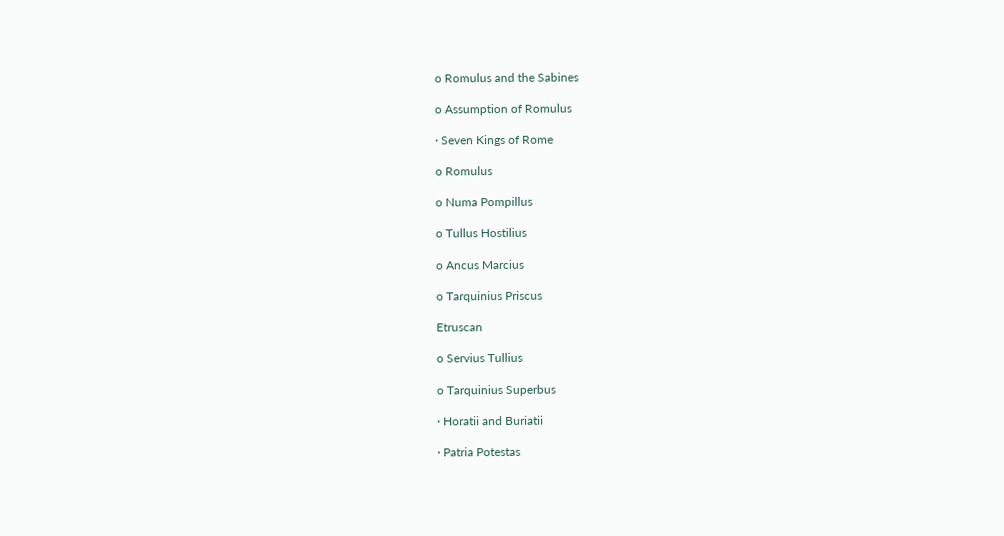o Romulus and the Sabines

o Assumption of Romulus

∙ Seven Kings of Rome

o Romulus

o Numa Pompillus

o Tullus Hostilius

o Ancus Marcius

o Tarquinius Priscus

Etruscan

o Servius Tullius

o Tarquinius Superbus

∙ Horatii and Buriatii

∙ Patria Potestas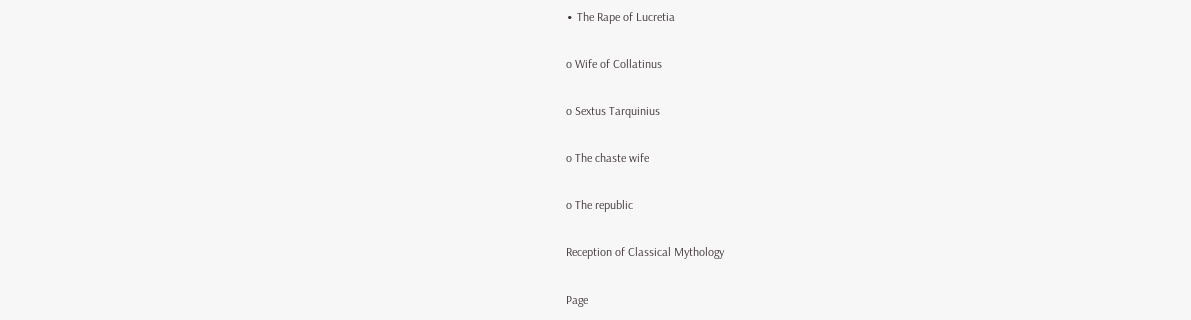∙ The Rape of Lucretia

o Wife of Collatinus

o Sextus Tarquinius

o The chaste wife

o The republic

Reception of Classical Mythology

Page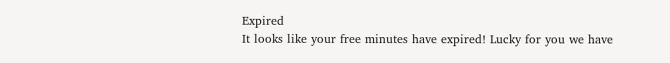Expired
It looks like your free minutes have expired! Lucky for you we have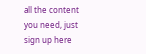all the content you need, just sign up here